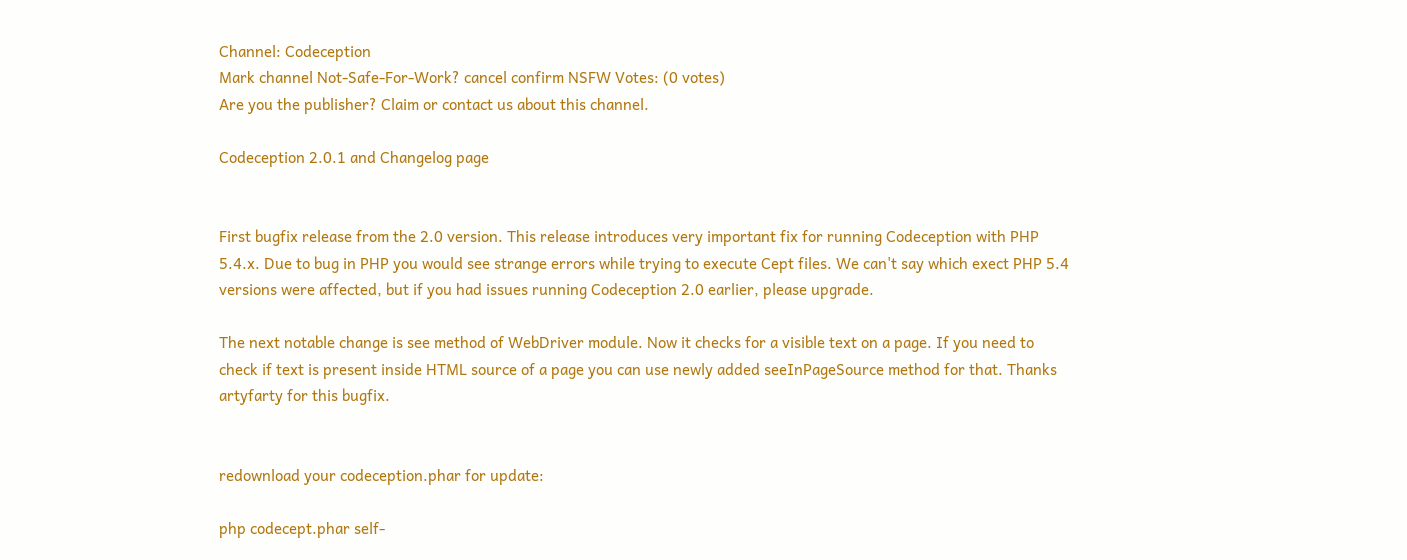Channel: Codeception
Mark channel Not-Safe-For-Work? cancel confirm NSFW Votes: (0 votes)
Are you the publisher? Claim or contact us about this channel.

Codeception 2.0.1 and Changelog page


First bugfix release from the 2.0 version. This release introduces very important fix for running Codeception with PHP 5.4.x. Due to bug in PHP you would see strange errors while trying to execute Cept files. We can't say which exect PHP 5.4 versions were affected, but if you had issues running Codeception 2.0 earlier, please upgrade.

The next notable change is see method of WebDriver module. Now it checks for a visible text on a page. If you need to check if text is present inside HTML source of a page you can use newly added seeInPageSource method for that. Thanks artyfarty for this bugfix.


redownload your codeception.phar for update:

php codecept.phar self-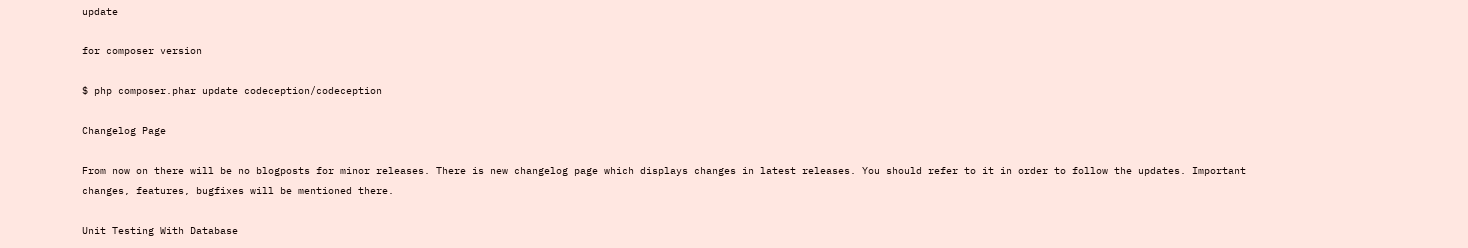update

for composer version

$ php composer.phar update codeception/codeception

Changelog Page

From now on there will be no blogposts for minor releases. There is new changelog page which displays changes in latest releases. You should refer to it in order to follow the updates. Important changes, features, bugfixes will be mentioned there.

Unit Testing With Database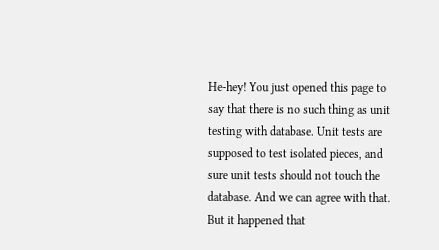He-hey! You just opened this page to say that there is no such thing as unit testing with database. Unit tests are supposed to test isolated pieces, and sure unit tests should not touch the database. And we can agree with that. But it happened that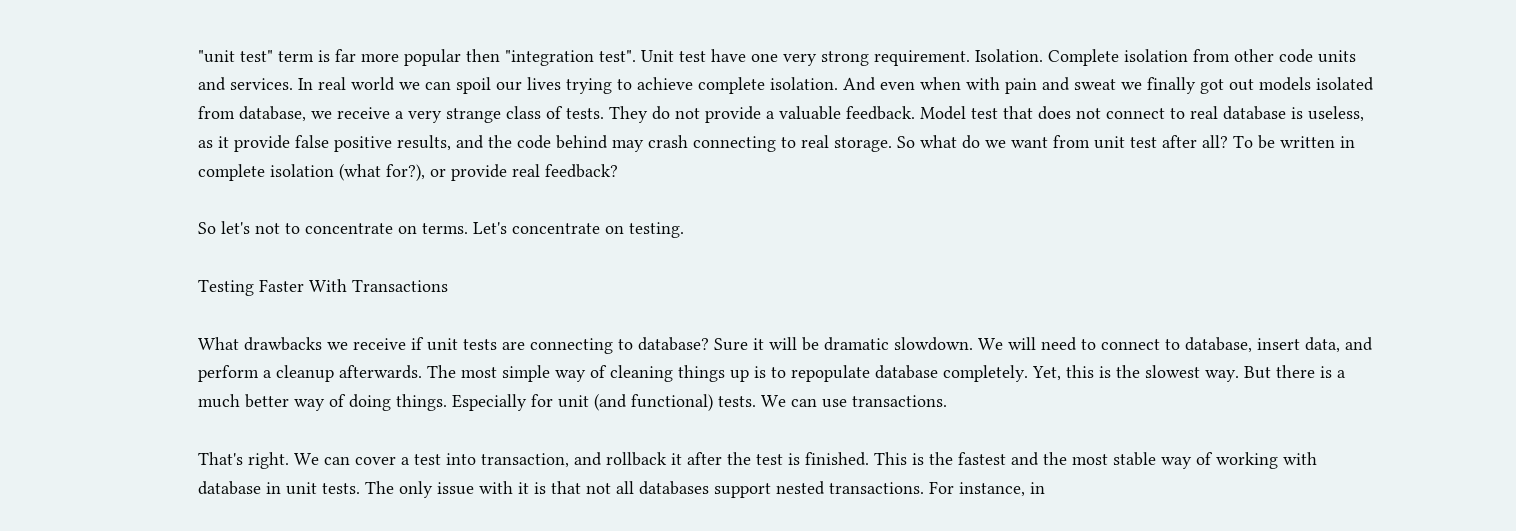"unit test" term is far more popular then "integration test". Unit test have one very strong requirement. Isolation. Complete isolation from other code units and services. In real world we can spoil our lives trying to achieve complete isolation. And even when with pain and sweat we finally got out models isolated from database, we receive a very strange class of tests. They do not provide a valuable feedback. Model test that does not connect to real database is useless, as it provide false positive results, and the code behind may crash connecting to real storage. So what do we want from unit test after all? To be written in complete isolation (what for?), or provide real feedback?

So let's not to concentrate on terms. Let's concentrate on testing.

Testing Faster With Transactions

What drawbacks we receive if unit tests are connecting to database? Sure it will be dramatic slowdown. We will need to connect to database, insert data, and perform a cleanup afterwards. The most simple way of cleaning things up is to repopulate database completely. Yet, this is the slowest way. But there is a much better way of doing things. Especially for unit (and functional) tests. We can use transactions.

That's right. We can cover a test into transaction, and rollback it after the test is finished. This is the fastest and the most stable way of working with database in unit tests. The only issue with it is that not all databases support nested transactions. For instance, in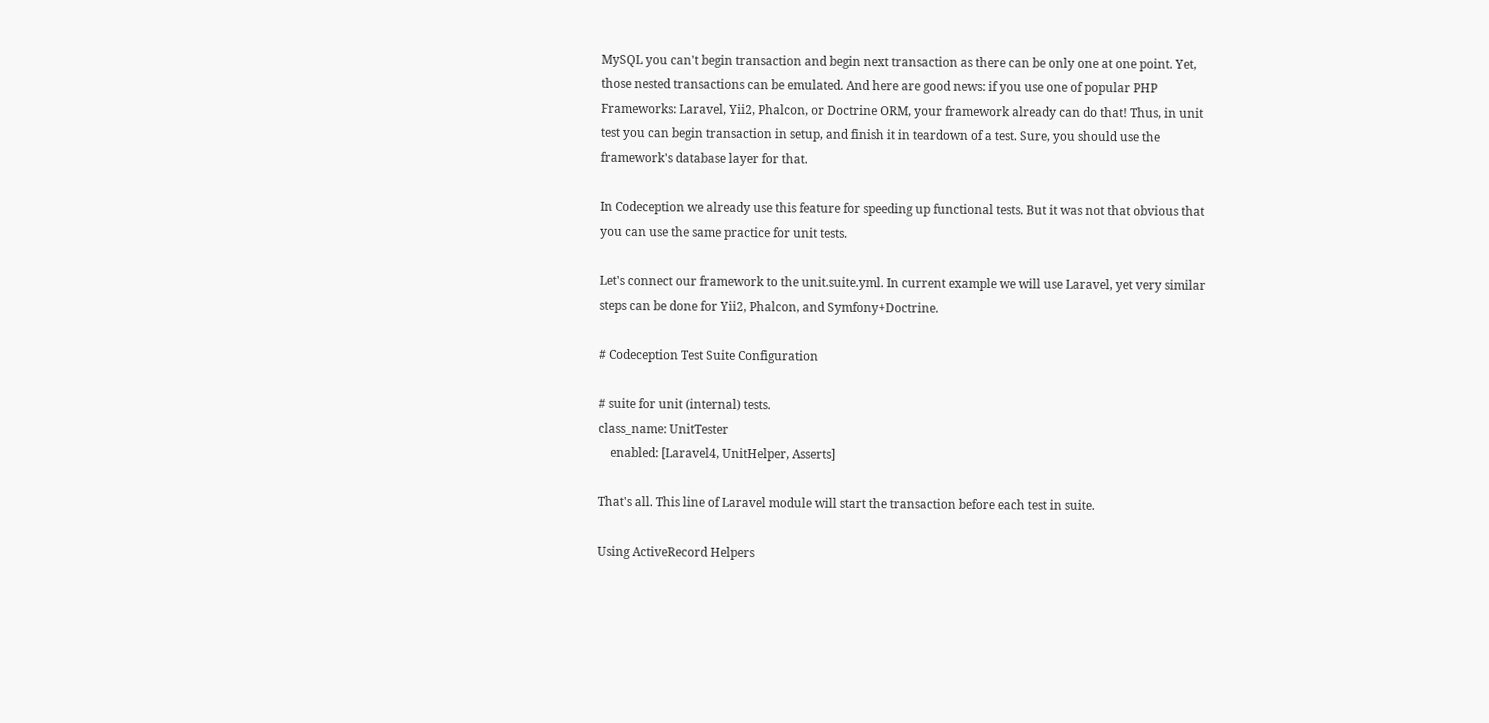MySQL you can't begin transaction and begin next transaction as there can be only one at one point. Yet, those nested transactions can be emulated. And here are good news: if you use one of popular PHP Frameworks: Laravel, Yii2, Phalcon, or Doctrine ORM, your framework already can do that! Thus, in unit test you can begin transaction in setup, and finish it in teardown of a test. Sure, you should use the framework's database layer for that.

In Codeception we already use this feature for speeding up functional tests. But it was not that obvious that you can use the same practice for unit tests.

Let's connect our framework to the unit.suite.yml. In current example we will use Laravel, yet very similar steps can be done for Yii2, Phalcon, and Symfony+Doctrine.

# Codeception Test Suite Configuration

# suite for unit (internal) tests.
class_name: UnitTester
    enabled: [Laravel4, UnitHelper, Asserts]

That's all. This line of Laravel module will start the transaction before each test in suite.

Using ActiveRecord Helpers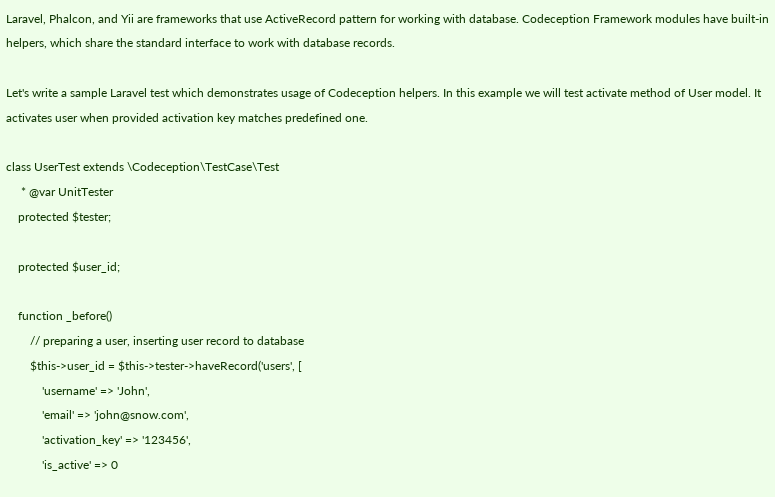Laravel, Phalcon, and Yii are frameworks that use ActiveRecord pattern for working with database. Codeception Framework modules have built-in helpers, which share the standard interface to work with database records.

Let's write a sample Laravel test which demonstrates usage of Codeception helpers. In this example we will test activate method of User model. It activates user when provided activation key matches predefined one.

class UserTest extends \Codeception\TestCase\Test
     * @var UnitTester
    protected $tester;

    protected $user_id;

    function _before()
        // preparing a user, inserting user record to database
        $this->user_id = $this->tester->haveRecord('users', [
            'username' => 'John',
            'email' => 'john@snow.com',
            'activation_key' => '123456',
            'is_active' => 0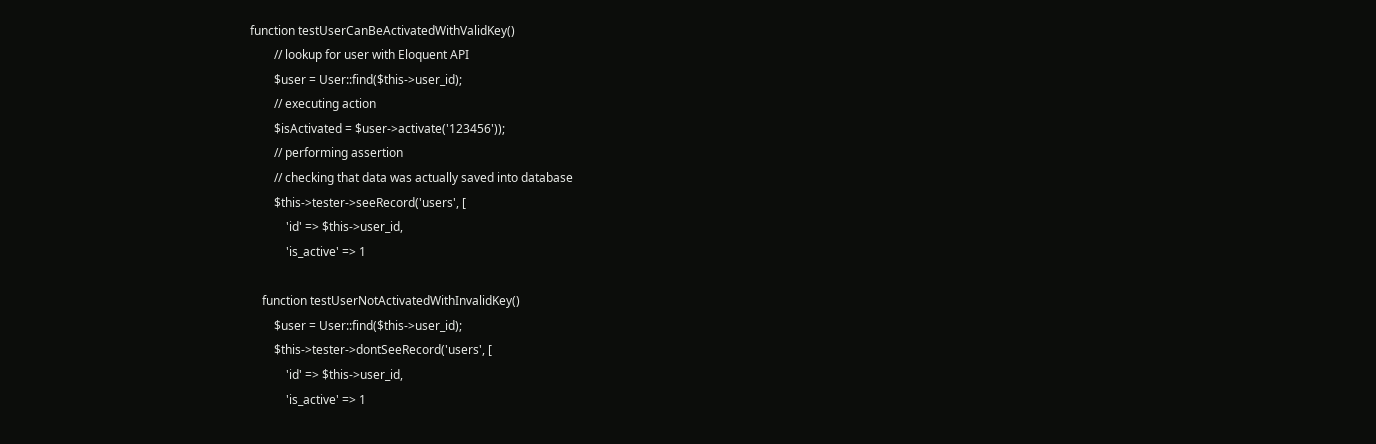function testUserCanBeActivatedWithValidKey()
        // lookup for user with Eloquent API
        $user = User::find($this->user_id);
        // executing action
        $isActivated = $user->activate('123456'));
        // performing assertion
        // checking that data was actually saved into database
        $this->tester->seeRecord('users', [
            'id' => $this->user_id,
            'is_active' => 1

    function testUserNotActivatedWithInvalidKey()
        $user = User::find($this->user_id);
        $this->tester->dontSeeRecord('users', [
            'id' => $this->user_id,
            'is_active' => 1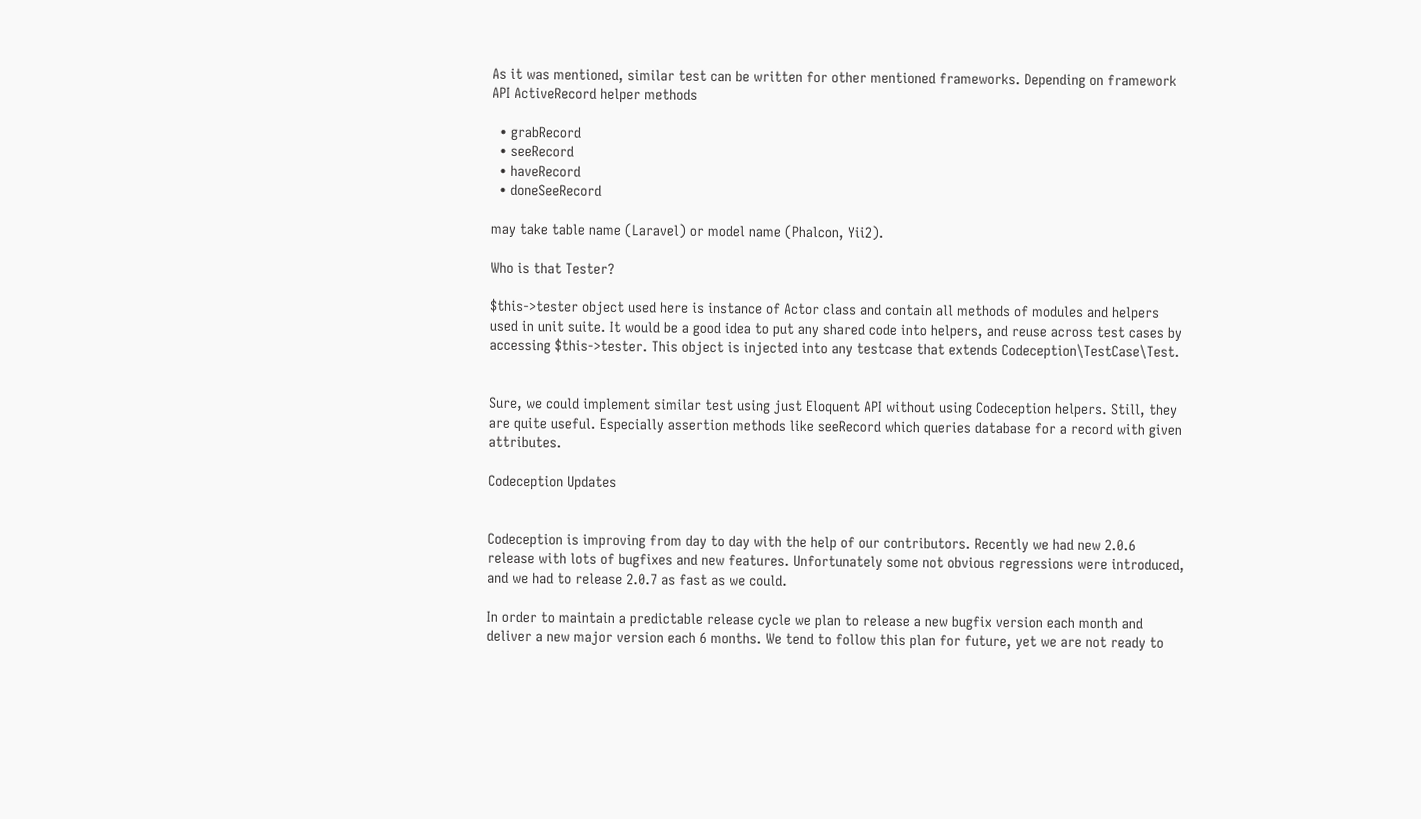As it was mentioned, similar test can be written for other mentioned frameworks. Depending on framework API ActiveRecord helper methods

  • grabRecord
  • seeRecord
  • haveRecord
  • doneSeeRecord

may take table name (Laravel) or model name (Phalcon, Yii2).

Who is that Tester?

$this->tester object used here is instance of Actor class and contain all methods of modules and helpers used in unit suite. It would be a good idea to put any shared code into helpers, and reuse across test cases by accessing $this->tester. This object is injected into any testcase that extends Codeception\TestCase\Test.


Sure, we could implement similar test using just Eloquent API without using Codeception helpers. Still, they are quite useful. Especially assertion methods like seeRecord which queries database for a record with given attributes.

Codeception Updates


Codeception is improving from day to day with the help of our contributors. Recently we had new 2.0.6 release with lots of bugfixes and new features. Unfortunately some not obvious regressions were introduced, and we had to release 2.0.7 as fast as we could.

In order to maintain a predictable release cycle we plan to release a new bugfix version each month and deliver a new major version each 6 months. We tend to follow this plan for future, yet we are not ready to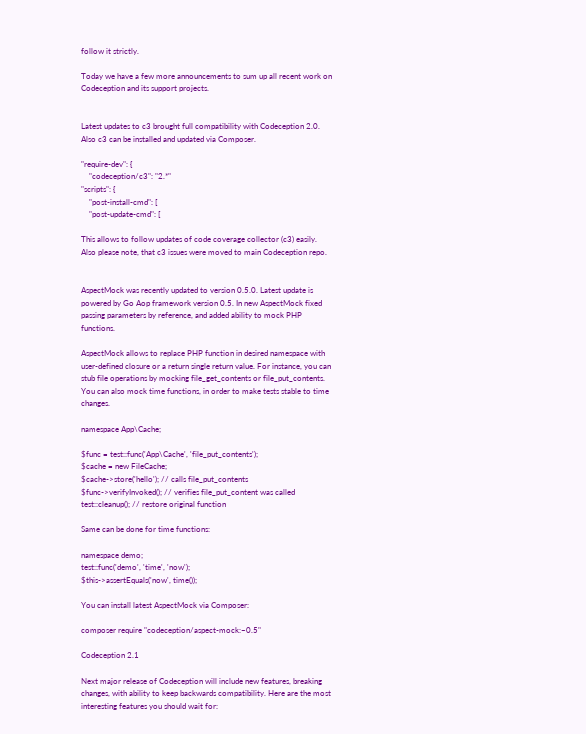follow it strictly.

Today we have a few more announcements to sum up all recent work on Codeception and its support projects.


Latest updates to c3 brought full compatibility with Codeception 2.0. Also c3 can be installed and updated via Composer.

"require-dev": {
    "codeception/c3": "2.*"
"scripts": {
    "post-install-cmd": [
    "post-update-cmd": [

This allows to follow updates of code coverage collector (c3) easily. Also please note, that c3 issues were moved to main Codeception repo.


AspectMock was recently updated to version 0.5.0. Latest update is powered by Go Aop framework version 0.5. In new AspectMock fixed passing parameters by reference, and added ability to mock PHP functions.

AspectMock allows to replace PHP function in desired namespace with user-defined closure or a return single return value. For instance, you can stub file operations by mocking file_get_contents or file_put_contents. You can also mock time functions, in order to make tests stable to time changes.

namespace App\Cache;

$func = test::func('App\Cache', 'file_put_contents');
$cache = new FileCache;
$cache->store('hello'); // calls file_put_contents
$func->verifyInvoked(); // verifies file_put_content was called
test::cleanup(); // restore original function

Same can be done for time functions:

namespace demo;
test::func('demo', 'time', 'now');
$this->assertEquals('now', time());

You can install latest AspectMock via Composer:

composer require "codeception/aspect-mock:~0.5"

Codeception 2.1

Next major release of Codeception will include new features, breaking changes, with ability to keep backwards compatibility. Here are the most interesting features you should wait for: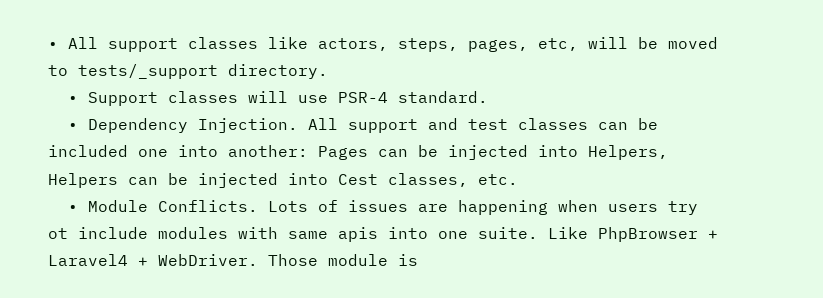• All support classes like actors, steps, pages, etc, will be moved to tests/_support directory.
  • Support classes will use PSR-4 standard.
  • Dependency Injection. All support and test classes can be included one into another: Pages can be injected into Helpers, Helpers can be injected into Cest classes, etc.
  • Module Conflicts. Lots of issues are happening when users try ot include modules with same apis into one suite. Like PhpBrowser + Laravel4 + WebDriver. Those module is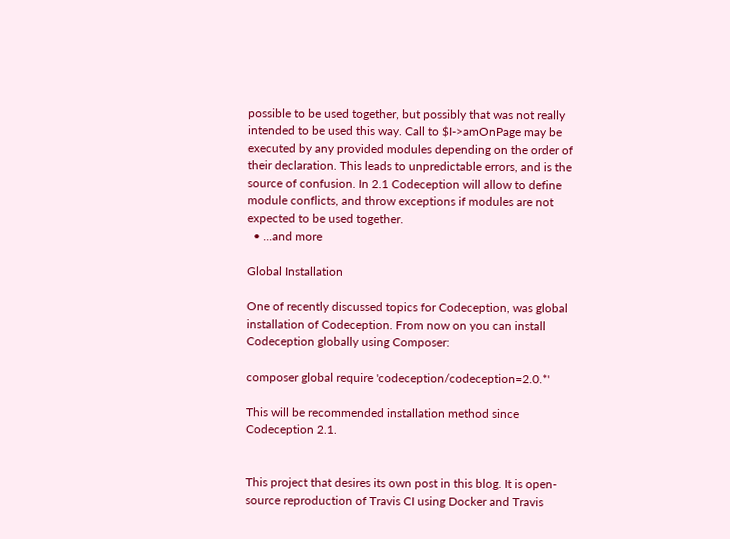possible to be used together, but possibly that was not really intended to be used this way. Call to $I->amOnPage may be executed by any provided modules depending on the order of their declaration. This leads to unpredictable errors, and is the source of confusion. In 2.1 Codeception will allow to define module conflicts, and throw exceptions if modules are not expected to be used together.
  • ...and more

Global Installation

One of recently discussed topics for Codeception, was global installation of Codeception. From now on you can install Codeception globally using Composer:

composer global require 'codeception/codeception=2.0.*'

This will be recommended installation method since Codeception 2.1.


This project that desires its own post in this blog. It is open-source reproduction of Travis CI using Docker and Travis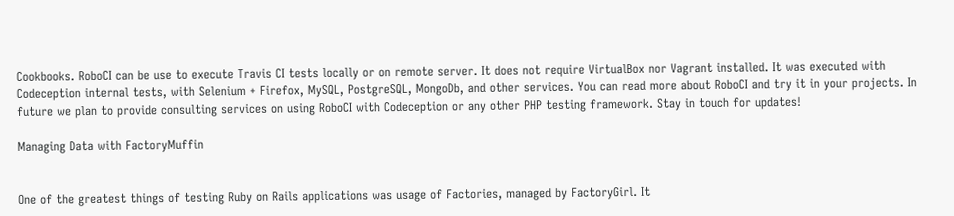Cookbooks. RoboCI can be use to execute Travis CI tests locally or on remote server. It does not require VirtualBox nor Vagrant installed. It was executed with Codeception internal tests, with Selenium + Firefox, MySQL, PostgreSQL, MongoDb, and other services. You can read more about RoboCI and try it in your projects. In future we plan to provide consulting services on using RoboCI with Codeception or any other PHP testing framework. Stay in touch for updates!

Managing Data with FactoryMuffin


One of the greatest things of testing Ruby on Rails applications was usage of Factories, managed by FactoryGirl. It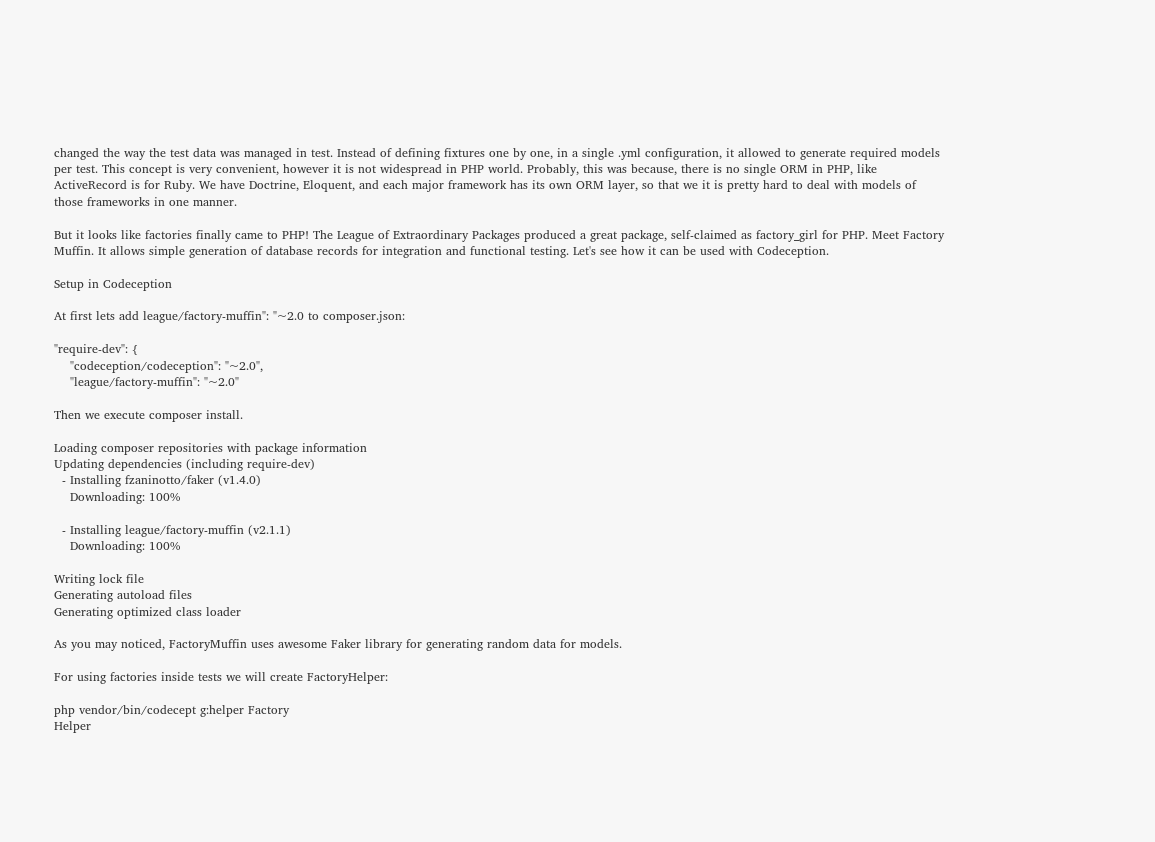changed the way the test data was managed in test. Instead of defining fixtures one by one, in a single .yml configuration, it allowed to generate required models per test. This concept is very convenient, however it is not widespread in PHP world. Probably, this was because, there is no single ORM in PHP, like ActiveRecord is for Ruby. We have Doctrine, Eloquent, and each major framework has its own ORM layer, so that we it is pretty hard to deal with models of those frameworks in one manner.

But it looks like factories finally came to PHP! The League of Extraordinary Packages produced a great package, self-claimed as factory_girl for PHP. Meet Factory Muffin. It allows simple generation of database records for integration and functional testing. Let's see how it can be used with Codeception.

Setup in Codeception

At first lets add league/factory-muffin": "~2.0 to composer.json:

"require-dev": {
    "codeception/codeception": "~2.0",
    "league/factory-muffin": "~2.0"

Then we execute composer install.

Loading composer repositories with package information
Updating dependencies (including require-dev)
  - Installing fzaninotto/faker (v1.4.0)
    Downloading: 100%

  - Installing league/factory-muffin (v2.1.1)
    Downloading: 100%

Writing lock file
Generating autoload files
Generating optimized class loader

As you may noticed, FactoryMuffin uses awesome Faker library for generating random data for models.

For using factories inside tests we will create FactoryHelper:

php vendor/bin/codecept g:helper Factory
Helper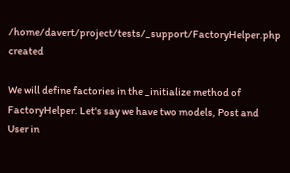/home/davert/project/tests/_support/FactoryHelper.php created

We will define factories in the _initialize method of FactoryHelper. Let's say we have two models, Post and User in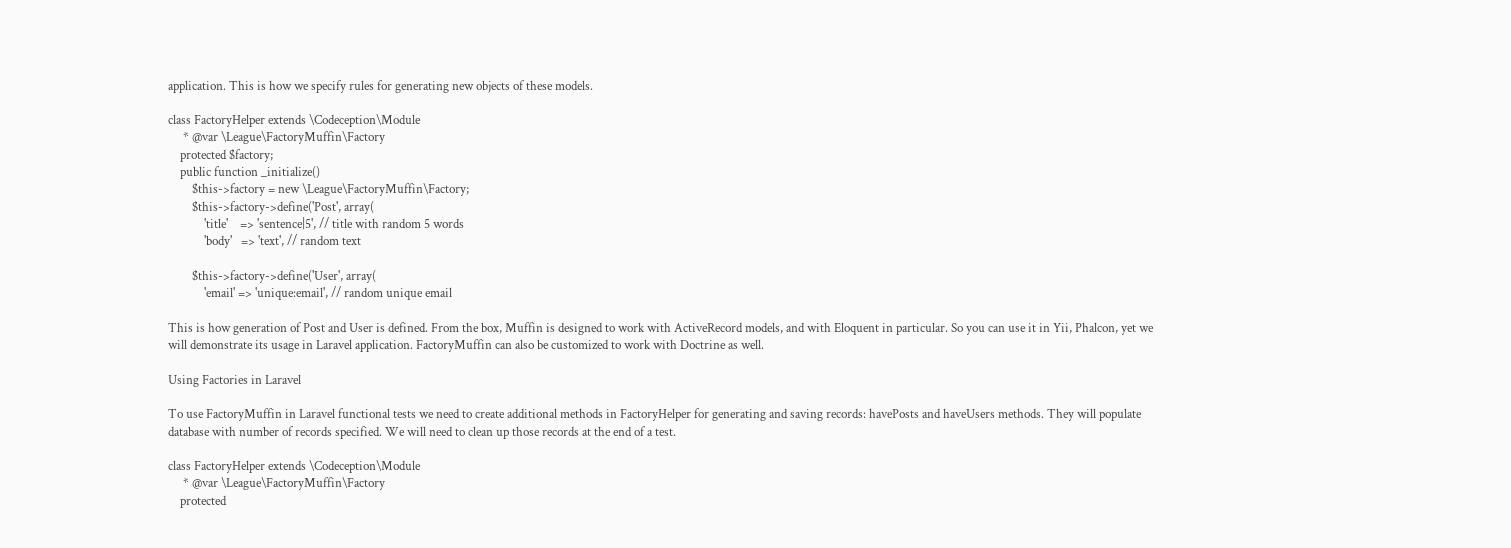application. This is how we specify rules for generating new objects of these models.

class FactoryHelper extends \Codeception\Module
     * @var \League\FactoryMuffin\Factory
    protected $factory;
    public function _initialize()
        $this->factory = new \League\FactoryMuffin\Factory;
        $this->factory->define('Post', array(
            'title'    => 'sentence|5', // title with random 5 words
            'body'   => 'text', // random text

        $this->factory->define('User', array(
            'email' => 'unique:email', // random unique email

This is how generation of Post and User is defined. From the box, Muffin is designed to work with ActiveRecord models, and with Eloquent in particular. So you can use it in Yii, Phalcon, yet we will demonstrate its usage in Laravel application. FactoryMuffin can also be customized to work with Doctrine as well.

Using Factories in Laravel

To use FactoryMuffin in Laravel functional tests we need to create additional methods in FactoryHelper for generating and saving records: havePosts and haveUsers methods. They will populate database with number of records specified. We will need to clean up those records at the end of a test.

class FactoryHelper extends \Codeception\Module
     * @var \League\FactoryMuffin\Factory
    protected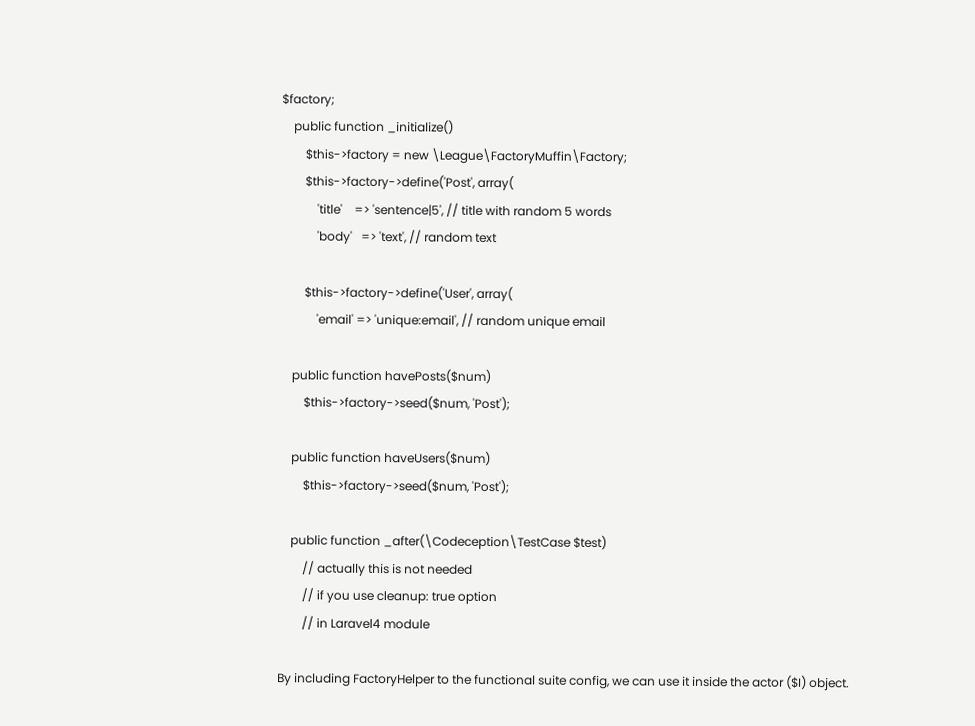$factory;
    public function _initialize()
        $this->factory = new \League\FactoryMuffin\Factory;
        $this->factory->define('Post', array(
            'title'    => 'sentence|5', // title with random 5 words
            'body'   => 'text', // random text

        $this->factory->define('User', array(
            'email' => 'unique:email', // random unique email

    public function havePosts($num)
        $this->factory->seed($num, 'Post');

    public function haveUsers($num)
        $this->factory->seed($num, 'Post');

    public function _after(\Codeception\TestCase $test)
        // actually this is not needed
        // if you use cleanup: true option
        // in Laravel4 module

By including FactoryHelper to the functional suite config, we can use it inside the actor ($I) object.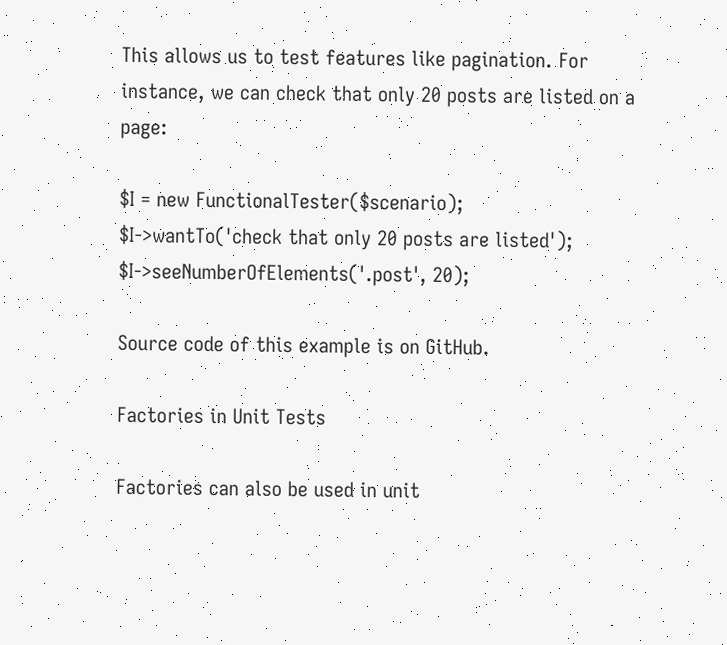This allows us to test features like pagination. For instance, we can check that only 20 posts are listed on a page:

$I = new FunctionalTester($scenario);
$I->wantTo('check that only 20 posts are listed');
$I->seeNumberOfElements('.post', 20);

Source code of this example is on GitHub.

Factories in Unit Tests

Factories can also be used in unit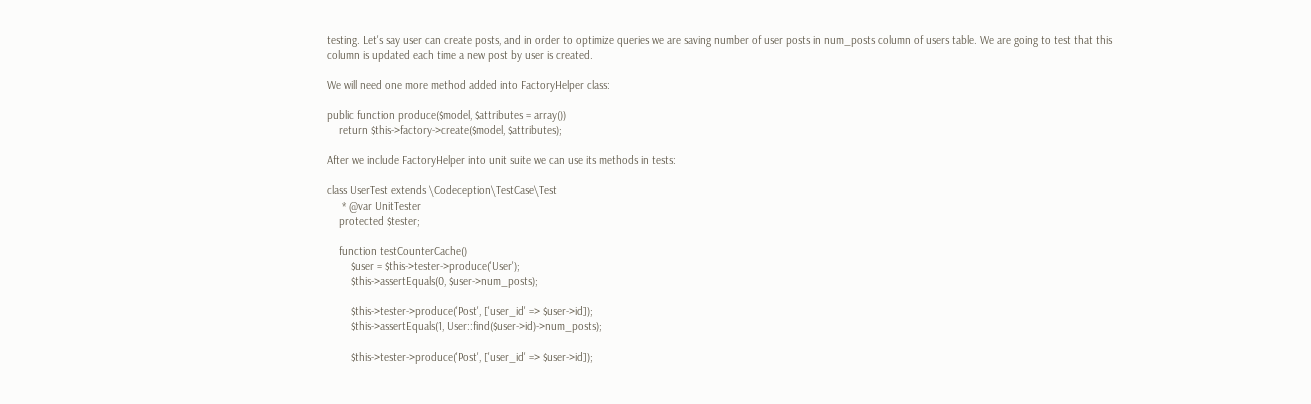testing. Let's say user can create posts, and in order to optimize queries we are saving number of user posts in num_posts column of users table. We are going to test that this column is updated each time a new post by user is created.

We will need one more method added into FactoryHelper class:

public function produce($model, $attributes = array())
    return $this->factory->create($model, $attributes);

After we include FactoryHelper into unit suite we can use its methods in tests:

class UserTest extends \Codeception\TestCase\Test
     * @var UnitTester
    protected $tester;

    function testCounterCache()
        $user = $this->tester->produce('User');
        $this->assertEquals(0, $user->num_posts);

        $this->tester->produce('Post', ['user_id' => $user->id]);
        $this->assertEquals(1, User::find($user->id)->num_posts);

        $this->tester->produce('Post', ['user_id' => $user->id]);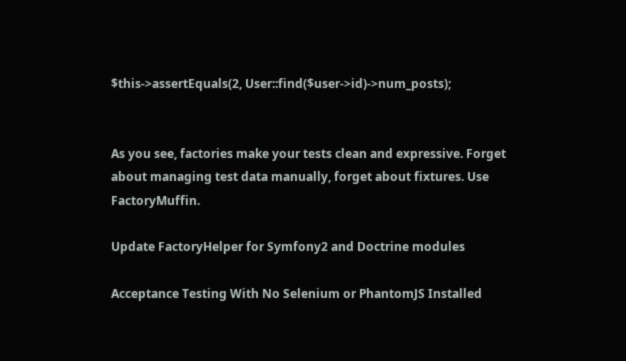$this->assertEquals(2, User::find($user->id)->num_posts);


As you see, factories make your tests clean and expressive. Forget about managing test data manually, forget about fixtures. Use FactoryMuffin.

Update FactoryHelper for Symfony2 and Doctrine modules

Acceptance Testing With No Selenium or PhantomJS Installed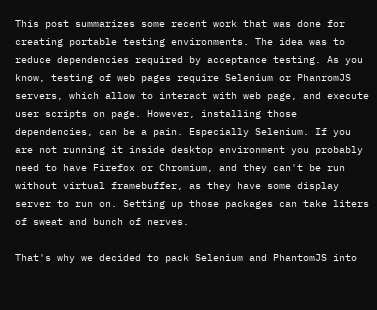This post summarizes some recent work that was done for creating portable testing environments. The idea was to reduce dependencies required by acceptance testing. As you know, testing of web pages require Selenium or PhanromJS servers, which allow to interact with web page, and execute user scripts on page. However, installing those dependencies, can be a pain. Especially Selenium. If you are not running it inside desktop environment you probably need to have Firefox or Chromium, and they can't be run without virtual framebuffer, as they have some display server to run on. Setting up those packages can take liters of sweat and bunch of nerves.

That's why we decided to pack Selenium and PhantomJS into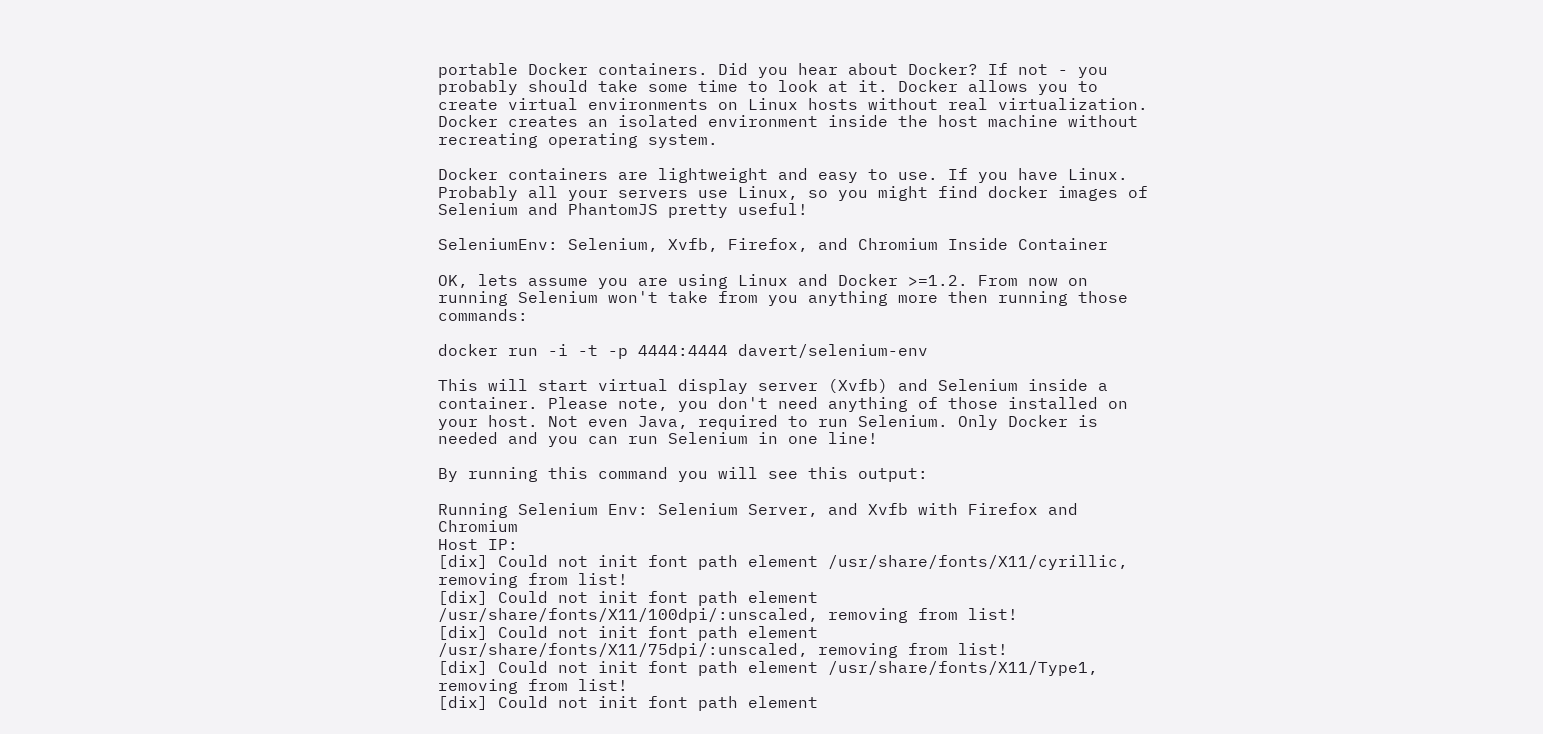portable Docker containers. Did you hear about Docker? If not - you probably should take some time to look at it. Docker allows you to create virtual environments on Linux hosts without real virtualization. Docker creates an isolated environment inside the host machine without recreating operating system.

Docker containers are lightweight and easy to use. If you have Linux. Probably all your servers use Linux, so you might find docker images of Selenium and PhantomJS pretty useful!

SeleniumEnv: Selenium, Xvfb, Firefox, and Chromium Inside Container

OK, lets assume you are using Linux and Docker >=1.2. From now on running Selenium won't take from you anything more then running those commands:

docker run -i -t -p 4444:4444 davert/selenium-env

This will start virtual display server (Xvfb) and Selenium inside a container. Please note, you don't need anything of those installed on your host. Not even Java, required to run Selenium. Only Docker is needed and you can run Selenium in one line!

By running this command you will see this output:

Running Selenium Env: Selenium Server, and Xvfb with Firefox and Chromium
Host IP:
[dix] Could not init font path element /usr/share/fonts/X11/cyrillic, removing from list!
[dix] Could not init font path element /usr/share/fonts/X11/100dpi/:unscaled, removing from list!
[dix] Could not init font path element /usr/share/fonts/X11/75dpi/:unscaled, removing from list!
[dix] Could not init font path element /usr/share/fonts/X11/Type1, removing from list!
[dix] Could not init font path element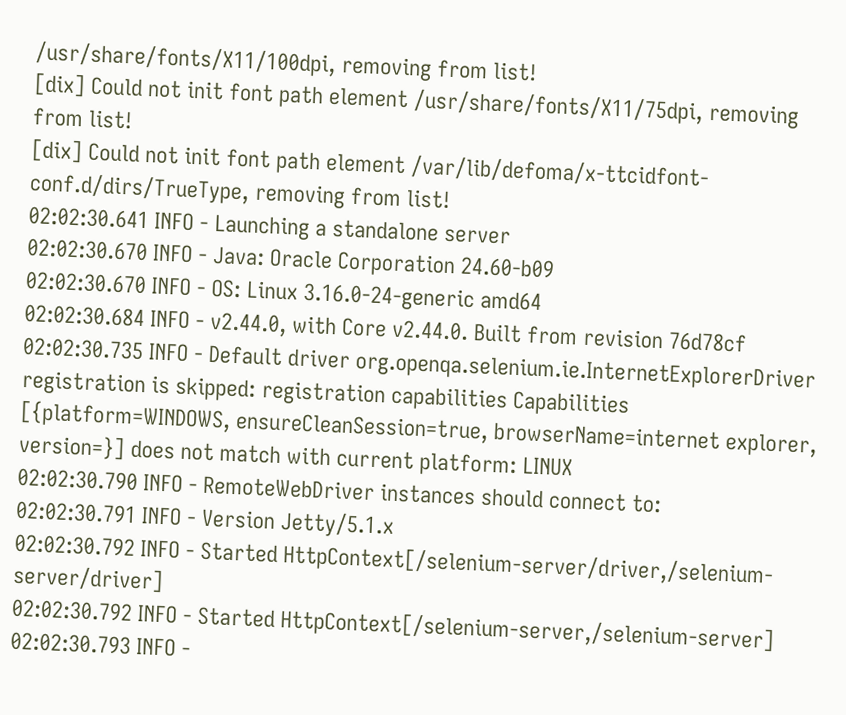/usr/share/fonts/X11/100dpi, removing from list!
[dix] Could not init font path element /usr/share/fonts/X11/75dpi, removing from list!
[dix] Could not init font path element /var/lib/defoma/x-ttcidfont-conf.d/dirs/TrueType, removing from list!
02:02:30.641 INFO - Launching a standalone server
02:02:30.670 INFO - Java: Oracle Corporation 24.60-b09
02:02:30.670 INFO - OS: Linux 3.16.0-24-generic amd64
02:02:30.684 INFO - v2.44.0, with Core v2.44.0. Built from revision 76d78cf
02:02:30.735 INFO - Default driver org.openqa.selenium.ie.InternetExplorerDriver registration is skipped: registration capabilities Capabilities [{platform=WINDOWS, ensureCleanSession=true, browserName=internet explorer, version=}] does not match with current platform: LINUX
02:02:30.790 INFO - RemoteWebDriver instances should connect to:
02:02:30.791 INFO - Version Jetty/5.1.x
02:02:30.792 INFO - Started HttpContext[/selenium-server/driver,/selenium-server/driver]
02:02:30.792 INFO - Started HttpContext[/selenium-server,/selenium-server]
02:02:30.793 INFO -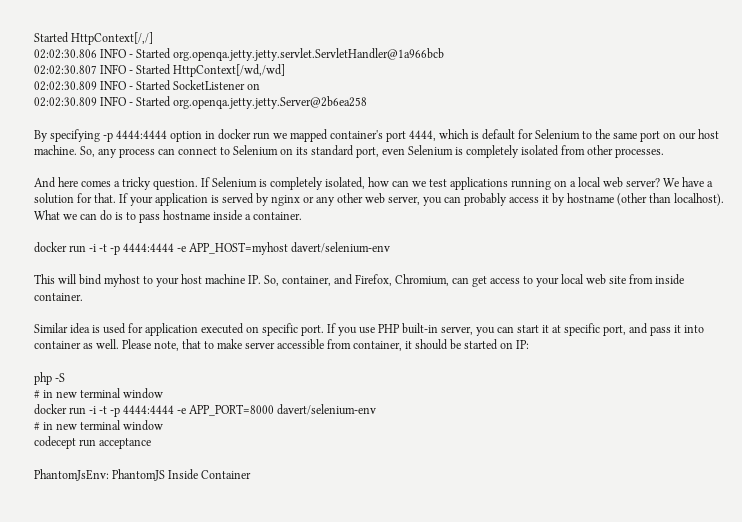Started HttpContext[/,/]
02:02:30.806 INFO - Started org.openqa.jetty.jetty.servlet.ServletHandler@1a966bcb
02:02:30.807 INFO - Started HttpContext[/wd,/wd]
02:02:30.809 INFO - Started SocketListener on
02:02:30.809 INFO - Started org.openqa.jetty.jetty.Server@2b6ea258

By specifying -p 4444:4444 option in docker run we mapped container's port 4444, which is default for Selenium to the same port on our host machine. So, any process can connect to Selenium on its standard port, even Selenium is completely isolated from other processes.

And here comes a tricky question. If Selenium is completely isolated, how can we test applications running on a local web server? We have a solution for that. If your application is served by nginx or any other web server, you can probably access it by hostname (other than localhost). What we can do is to pass hostname inside a container.

docker run -i -t -p 4444:4444 -e APP_HOST=myhost davert/selenium-env

This will bind myhost to your host machine IP. So, container, and Firefox, Chromium, can get access to your local web site from inside container.

Similar idea is used for application executed on specific port. If you use PHP built-in server, you can start it at specific port, and pass it into container as well. Please note, that to make server accessible from container, it should be started on IP:

php -S
# in new terminal window
docker run -i -t -p 4444:4444 -e APP_PORT=8000 davert/selenium-env
# in new terminal window
codecept run acceptance

PhantomJsEnv: PhantomJS Inside Container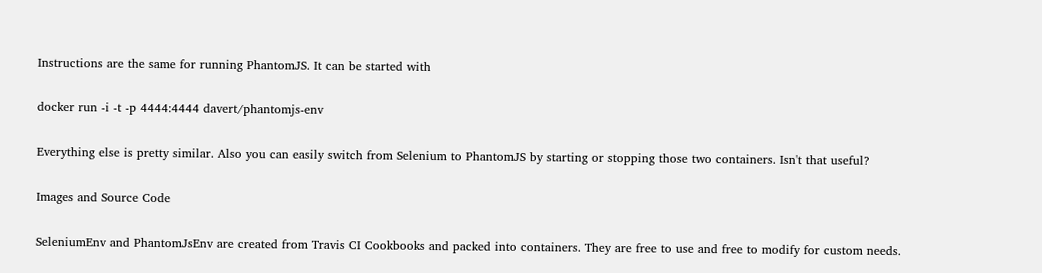Instructions are the same for running PhantomJS. It can be started with

docker run -i -t -p 4444:4444 davert/phantomjs-env

Everything else is pretty similar. Also you can easily switch from Selenium to PhantomJS by starting or stopping those two containers. Isn't that useful?

Images and Source Code

SeleniumEnv and PhantomJsEnv are created from Travis CI Cookbooks and packed into containers. They are free to use and free to modify for custom needs.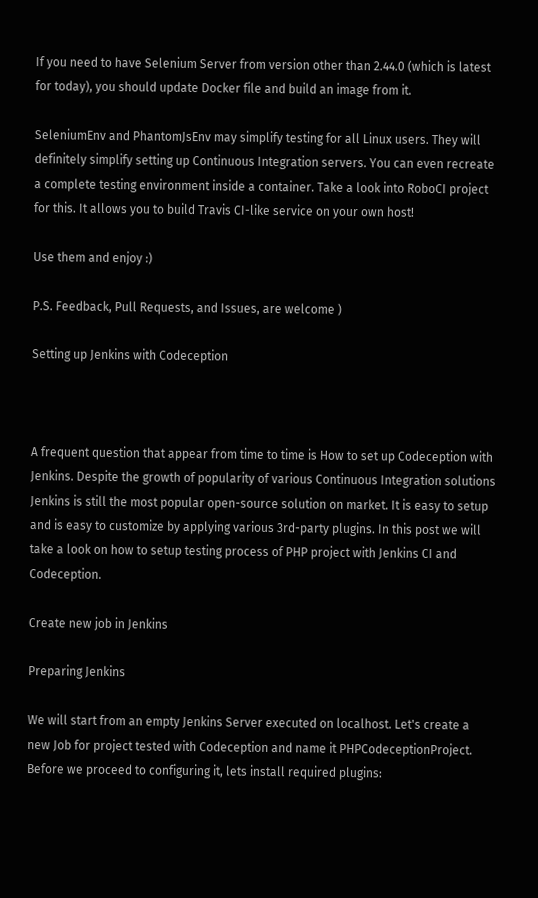If you need to have Selenium Server from version other than 2.44.0 (which is latest for today), you should update Docker file and build an image from it.

SeleniumEnv and PhantomJsEnv may simplify testing for all Linux users. They will definitely simplify setting up Continuous Integration servers. You can even recreate a complete testing environment inside a container. Take a look into RoboCI project for this. It allows you to build Travis CI-like service on your own host!

Use them and enjoy :)

P.S. Feedback, Pull Requests, and Issues, are welcome )

Setting up Jenkins with Codeception



A frequent question that appear from time to time is How to set up Codeception with Jenkins. Despite the growth of popularity of various Continuous Integration solutions Jenkins is still the most popular open-source solution on market. It is easy to setup and is easy to customize by applying various 3rd-party plugins. In this post we will take a look on how to setup testing process of PHP project with Jenkins CI and Codeception.

Create new job in Jenkins

Preparing Jenkins

We will start from an empty Jenkins Server executed on localhost. Let's create a new Job for project tested with Codeception and name it PHPCodeceptionProject. Before we proceed to configuring it, lets install required plugins: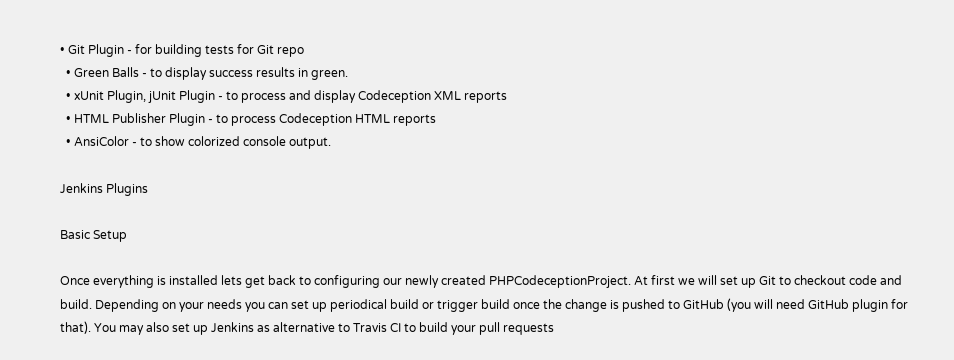• Git Plugin - for building tests for Git repo
  • Green Balls - to display success results in green.
  • xUnit Plugin, jUnit Plugin - to process and display Codeception XML reports
  • HTML Publisher Plugin - to process Codeception HTML reports
  • AnsiColor - to show colorized console output.

Jenkins Plugins

Basic Setup

Once everything is installed lets get back to configuring our newly created PHPCodeceptionProject. At first we will set up Git to checkout code and build. Depending on your needs you can set up periodical build or trigger build once the change is pushed to GitHub (you will need GitHub plugin for that). You may also set up Jenkins as alternative to Travis CI to build your pull requests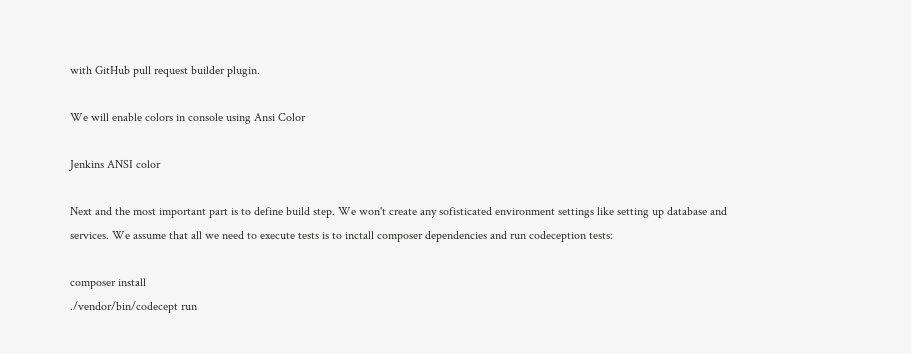with GitHub pull request builder plugin.

We will enable colors in console using Ansi Color

Jenkins ANSI color

Next and the most important part is to define build step. We won't create any sofisticated environment settings like setting up database and services. We assume that all we need to execute tests is to inctall composer dependencies and run codeception tests:

composer install
./vendor/bin/codecept run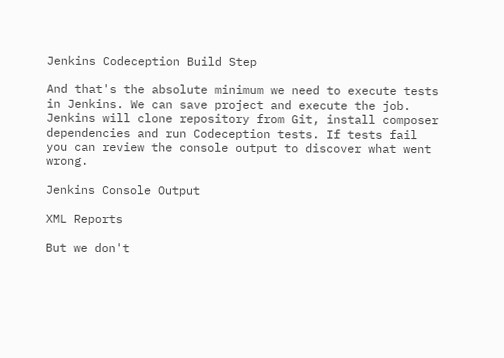Jenkins Codeception Build Step

And that's the absolute minimum we need to execute tests in Jenkins. We can save project and execute the job. Jenkins will clone repository from Git, install composer dependencies and run Codeception tests. If tests fail you can review the console output to discover what went wrong.

Jenkins Console Output

XML Reports

But we don't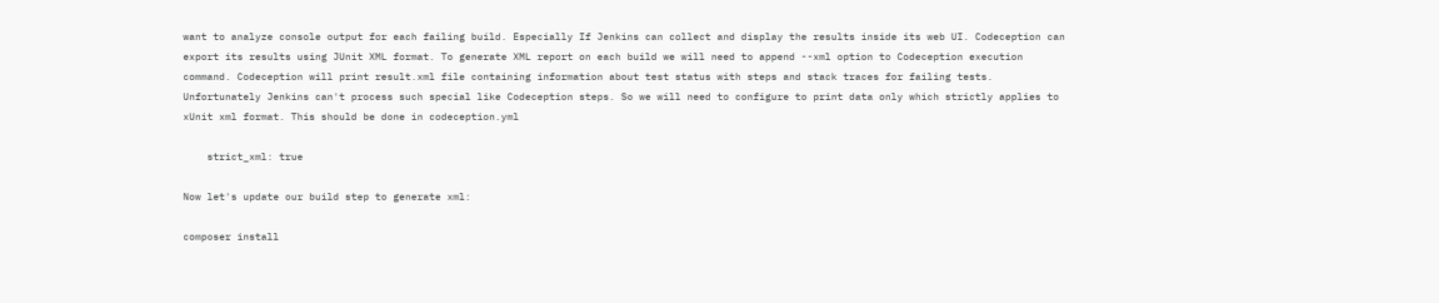want to analyze console output for each failing build. Especially If Jenkins can collect and display the results inside its web UI. Codeception can export its results using JUnit XML format. To generate XML report on each build we will need to append --xml option to Codeception execution command. Codeception will print result.xml file containing information about test status with steps and stack traces for failing tests. Unfortunately Jenkins can't process such special like Codeception steps. So we will need to configure to print data only which strictly applies to xUnit xml format. This should be done in codeception.yml

    strict_xml: true

Now let's update our build step to generate xml:

composer install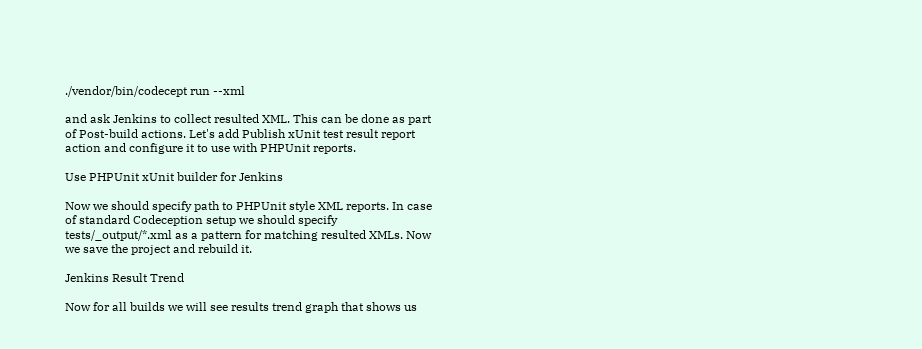./vendor/bin/codecept run --xml

and ask Jenkins to collect resulted XML. This can be done as part of Post-build actions. Let's add Publish xUnit test result report action and configure it to use with PHPUnit reports.

Use PHPUnit xUnit builder for Jenkins

Now we should specify path to PHPUnit style XML reports. In case of standard Codeception setup we should specify tests/_output/*.xml as a pattern for matching resulted XMLs. Now we save the project and rebuild it.

Jenkins Result Trend

Now for all builds we will see results trend graph that shows us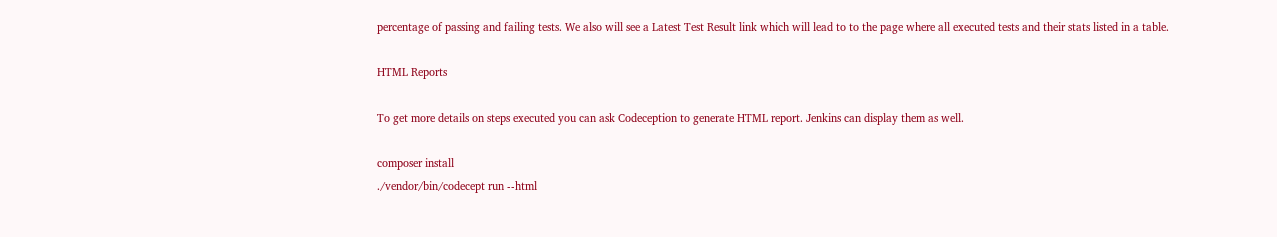percentage of passing and failing tests. We also will see a Latest Test Result link which will lead to to the page where all executed tests and their stats listed in a table.

HTML Reports

To get more details on steps executed you can ask Codeception to generate HTML report. Jenkins can display them as well.

composer install
./vendor/bin/codecept run --html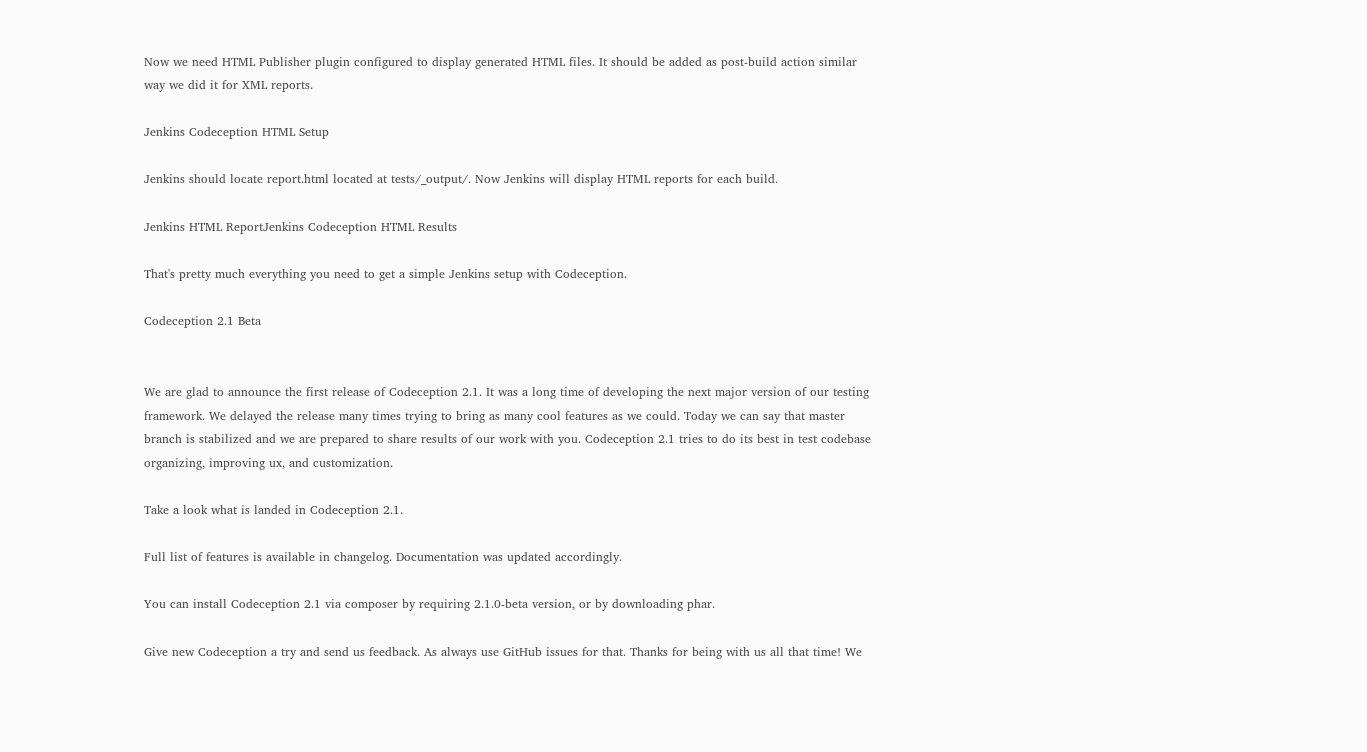Now we need HTML Publisher plugin configured to display generated HTML files. It should be added as post-build action similar way we did it for XML reports.

Jenkins Codeception HTML Setup

Jenkins should locate report.html located at tests/_output/. Now Jenkins will display HTML reports for each build.

Jenkins HTML ReportJenkins Codeception HTML Results

That's pretty much everything you need to get a simple Jenkins setup with Codeception.

Codeception 2.1 Beta


We are glad to announce the first release of Codeception 2.1. It was a long time of developing the next major version of our testing framework. We delayed the release many times trying to bring as many cool features as we could. Today we can say that master branch is stabilized and we are prepared to share results of our work with you. Codeception 2.1 tries to do its best in test codebase organizing, improving ux, and customization.

Take a look what is landed in Codeception 2.1.

Full list of features is available in changelog. Documentation was updated accordingly.

You can install Codeception 2.1 via composer by requiring 2.1.0-beta version, or by downloading phar.

Give new Codeception a try and send us feedback. As always use GitHub issues for that. Thanks for being with us all that time! We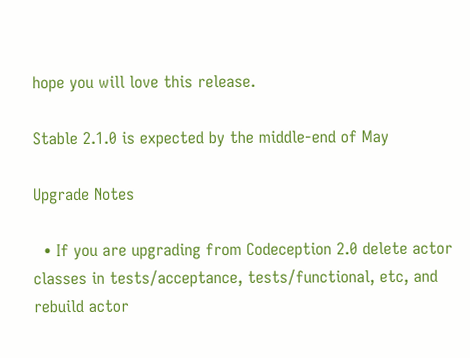hope you will love this release.

Stable 2.1.0 is expected by the middle-end of May

Upgrade Notes

  • If you are upgrading from Codeception 2.0 delete actor classes in tests/acceptance, tests/functional, etc, and rebuild actor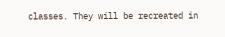classes. They will be recreated in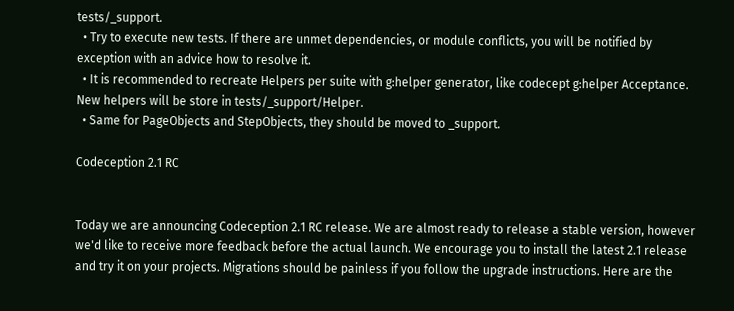tests/_support.
  • Try to execute new tests. If there are unmet dependencies, or module conflicts, you will be notified by exception with an advice how to resolve it.
  • It is recommended to recreate Helpers per suite with g:helper generator, like codecept g:helper Acceptance. New helpers will be store in tests/_support/Helper.
  • Same for PageObjects and StepObjects, they should be moved to _support.

Codeception 2.1 RC


Today we are announcing Codeception 2.1 RC release. We are almost ready to release a stable version, however we'd like to receive more feedback before the actual launch. We encourage you to install the latest 2.1 release and try it on your projects. Migrations should be painless if you follow the upgrade instructions. Here are the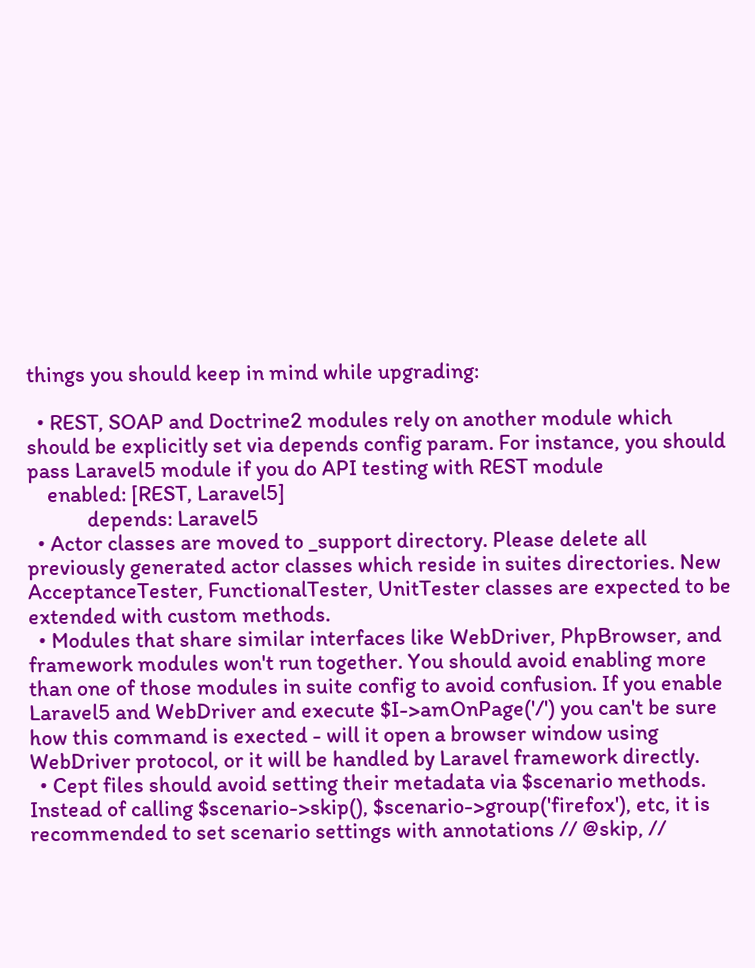things you should keep in mind while upgrading:

  • REST, SOAP and Doctrine2 modules rely on another module which should be explicitly set via depends config param. For instance, you should pass Laravel5 module if you do API testing with REST module
    enabled: [REST, Laravel5]
            depends: Laravel5
  • Actor classes are moved to _support directory. Please delete all previously generated actor classes which reside in suites directories. New AcceptanceTester, FunctionalTester, UnitTester classes are expected to be extended with custom methods.
  • Modules that share similar interfaces like WebDriver, PhpBrowser, and framework modules won't run together. You should avoid enabling more than one of those modules in suite config to avoid confusion. If you enable Laravel5 and WebDriver and execute $I->amOnPage('/') you can't be sure how this command is exected - will it open a browser window using WebDriver protocol, or it will be handled by Laravel framework directly.
  • Cept files should avoid setting their metadata via $scenario methods. Instead of calling $scenario->skip(), $scenario->group('firefox'), etc, it is recommended to set scenario settings with annotations // @skip, //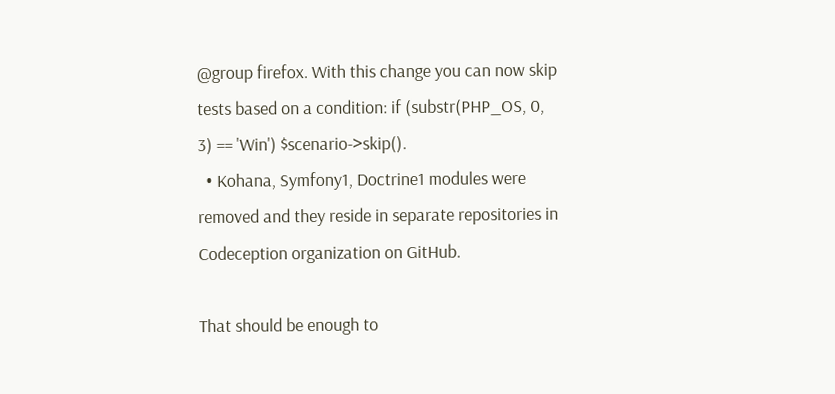@group firefox. With this change you can now skip tests based on a condition: if (substr(PHP_OS, 0, 3) == 'Win') $scenario->skip().
  • Kohana, Symfony1, Doctrine1 modules were removed and they reside in separate repositories in Codeception organization on GitHub.

That should be enough to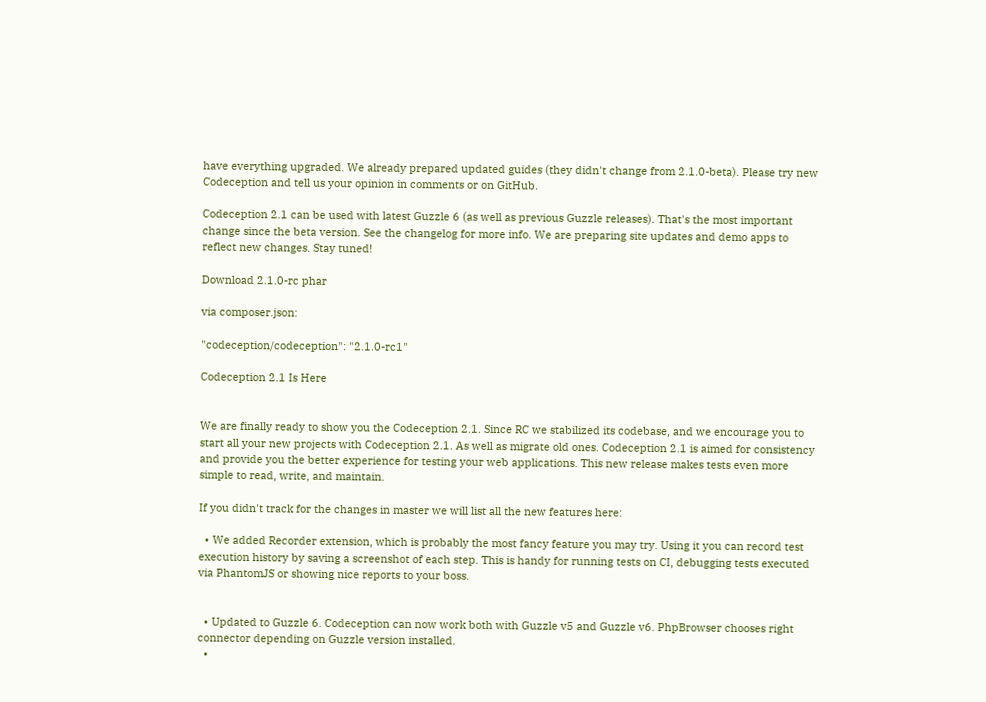have everything upgraded. We already prepared updated guides (they didn't change from 2.1.0-beta). Please try new Codeception and tell us your opinion in comments or on GitHub.

Codeception 2.1 can be used with latest Guzzle 6 (as well as previous Guzzle releases). That's the most important change since the beta version. See the changelog for more info. We are preparing site updates and demo apps to reflect new changes. Stay tuned!

Download 2.1.0-rc phar

via composer.json:

"codeception/codeception": "2.1.0-rc1"

Codeception 2.1 Is Here


We are finally ready to show you the Codeception 2.1. Since RC we stabilized its codebase, and we encourage you to start all your new projects with Codeception 2.1. As well as migrate old ones. Codeception 2.1 is aimed for consistency and provide you the better experience for testing your web applications. This new release makes tests even more simple to read, write, and maintain.

If you didn't track for the changes in master we will list all the new features here:

  • We added Recorder extension, which is probably the most fancy feature you may try. Using it you can record test execution history by saving a screenshot of each step. This is handy for running tests on CI, debugging tests executed via PhantomJS or showing nice reports to your boss.


  • Updated to Guzzle 6. Codeception can now work both with Guzzle v5 and Guzzle v6. PhpBrowser chooses right connector depending on Guzzle version installed.
  •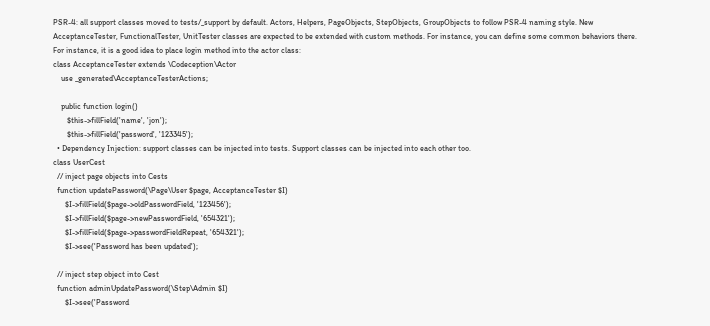PSR-4: all support classes moved to tests/_support by default. Actors, Helpers, PageObjects, StepObjects, GroupObjects to follow PSR-4 naming style. New AcceptanceTester, FunctionalTester, UnitTester classes are expected to be extended with custom methods. For instance, you can define some common behaviors there. For instance, it is a good idea to place login method into the actor class:
class AcceptanceTester extends \Codeception\Actor
    use _generated\AcceptanceTesterActions;

    public function login()
       $this->fillField('name', 'jon');
       $this->fillField('password', '123345');
  • Dependency Injection: support classes can be injected into tests. Support classes can be injected into each other too.
class UserCest
  // inject page objects into Cests
  function updatePassword(\Page\User $page, AcceptanceTester $I)
      $I->fillField($page->oldPasswordField, '123456');
      $I->fillField($page->newPasswordField, '654321');
      $I->fillField($page->passwordFieldRepeat, '654321');
      $I->see('Password has been updated');

  // inject step object into Cest
  function adminUpdatePassword(\Step\Admin $I)
      $I->see('Password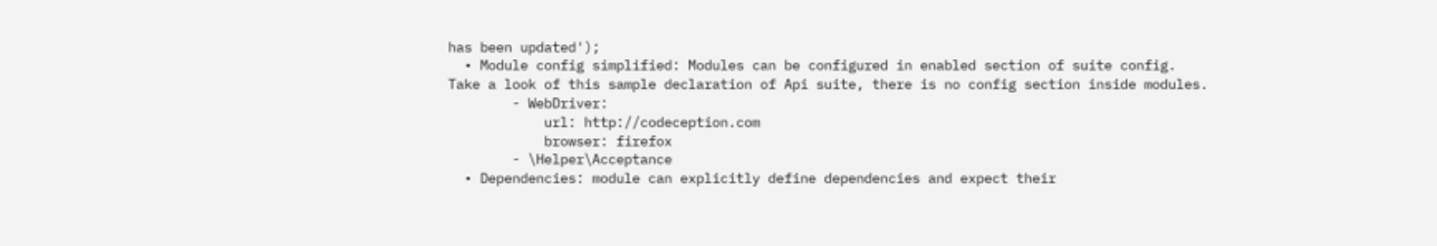has been updated');
  • Module config simplified: Modules can be configured in enabled section of suite config. Take a look of this sample declaration of Api suite, there is no config section inside modules.
        - WebDriver:
            url: http://codeception.com
            browser: firefox
        - \Helper\Acceptance
  • Dependencies: module can explicitly define dependencies and expect their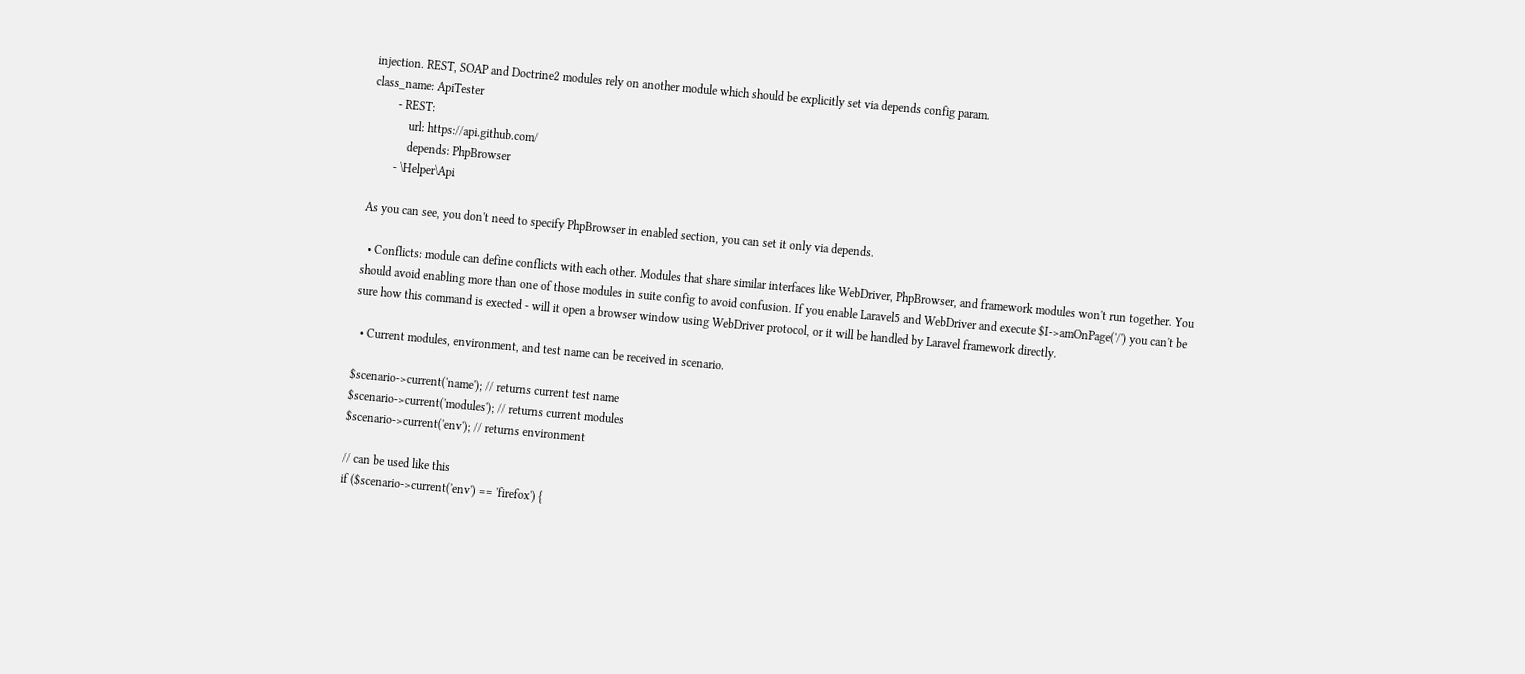injection. REST, SOAP and Doctrine2 modules rely on another module which should be explicitly set via depends config param.
class_name: ApiTester
        - REST:
            url: https://api.github.com/
            depends: PhpBrowser
        - \Helper\Api

As you can see, you don't need to specify PhpBrowser in enabled section, you can set it only via depends.

  • Conflicts: module can define conflicts with each other. Modules that share similar interfaces like WebDriver, PhpBrowser, and framework modules won't run together. You should avoid enabling more than one of those modules in suite config to avoid confusion. If you enable Laravel5 and WebDriver and execute $I->amOnPage('/') you can't be sure how this command is exected - will it open a browser window using WebDriver protocol, or it will be handled by Laravel framework directly.

  • Current modules, environment, and test name can be received in scenario.

$scenario->current('name'); // returns current test name
$scenario->current('modules'); // returns current modules
$scenario->current('env'); // returns environment

// can be used like this
if ($scenario->current('env') == 'firefox') {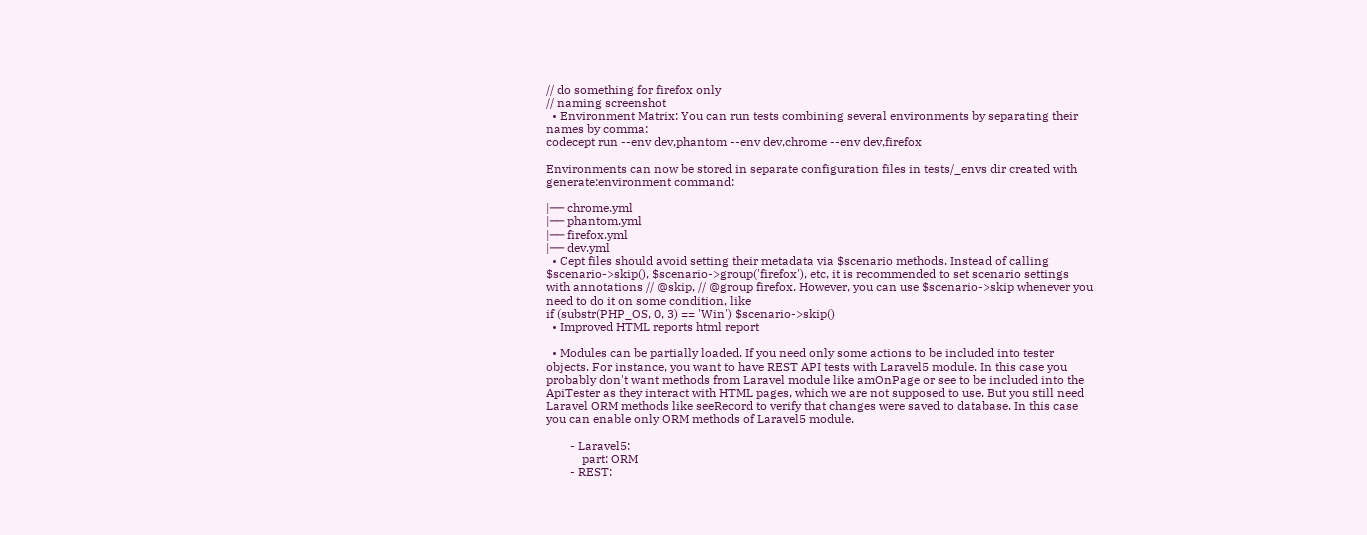// do something for firefox only
// naming screenshot
  • Environment Matrix: You can run tests combining several environments by separating their names by comma:
codecept run --env dev,phantom --env dev,chrome --env dev,firefox

Environments can now be stored in separate configuration files in tests/_envs dir created with generate:environment command:

|── chrome.yml
|── phantom.yml
|── firefox.yml
|── dev.yml
  • Cept files should avoid setting their metadata via $scenario methods. Instead of calling $scenario->skip(), $scenario->group('firefox'), etc, it is recommended to set scenario settings with annotations // @skip, // @group firefox. However, you can use $scenario->skip whenever you need to do it on some condition, like
if (substr(PHP_OS, 0, 3) == 'Win') $scenario->skip()
  • Improved HTML reports html report

  • Modules can be partially loaded. If you need only some actions to be included into tester objects. For instance, you want to have REST API tests with Laravel5 module. In this case you probably don't want methods from Laravel module like amOnPage or see to be included into the ApiTester as they interact with HTML pages, which we are not supposed to use. But you still need Laravel ORM methods like seeRecord to verify that changes were saved to database. In this case you can enable only ORM methods of Laravel5 module.

        - Laravel5:
            part: ORM
        - REST: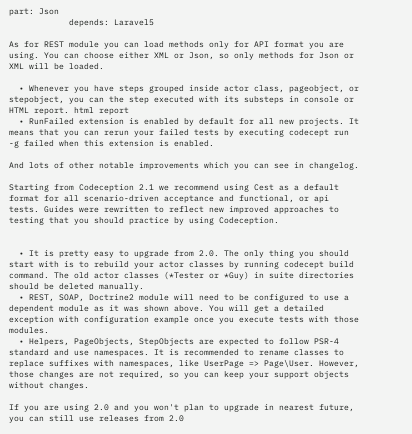part: Json
            depends: Laravel5

As for REST module you can load methods only for API format you are using. You can choose either XML or Json, so only methods for Json or XML will be loaded.

  • Whenever you have steps grouped inside actor class, pageobject, or stepobject, you can the step executed with its substeps in console or HTML report. html report
  • RunFailed extension is enabled by default for all new projects. It means that you can rerun your failed tests by executing codecept run -g failed when this extension is enabled.

And lots of other notable improvements which you can see in changelog.

Starting from Codeception 2.1 we recommend using Cest as a default format for all scenario-driven acceptance and functional, or api tests. Guides were rewritten to reflect new improved approaches to testing that you should practice by using Codeception.


  • It is pretty easy to upgrade from 2.0. The only thing you should start with is to rebuild your actor classes by running codecept build command. The old actor classes (*Tester or *Guy) in suite directories should be deleted manually.
  • REST, SOAP, Doctrine2 module will need to be configured to use a dependent module as it was shown above. You will get a detailed exception with configuration example once you execute tests with those modules.
  • Helpers, PageObjects, StepObjects are expected to follow PSR-4 standard and use namespaces. It is recommended to rename classes to replace suffixes with namespaces, like UserPage => Page\User. However, those changes are not required, so you can keep your support objects without changes.

If you are using 2.0 and you won't plan to upgrade in nearest future, you can still use releases from 2.0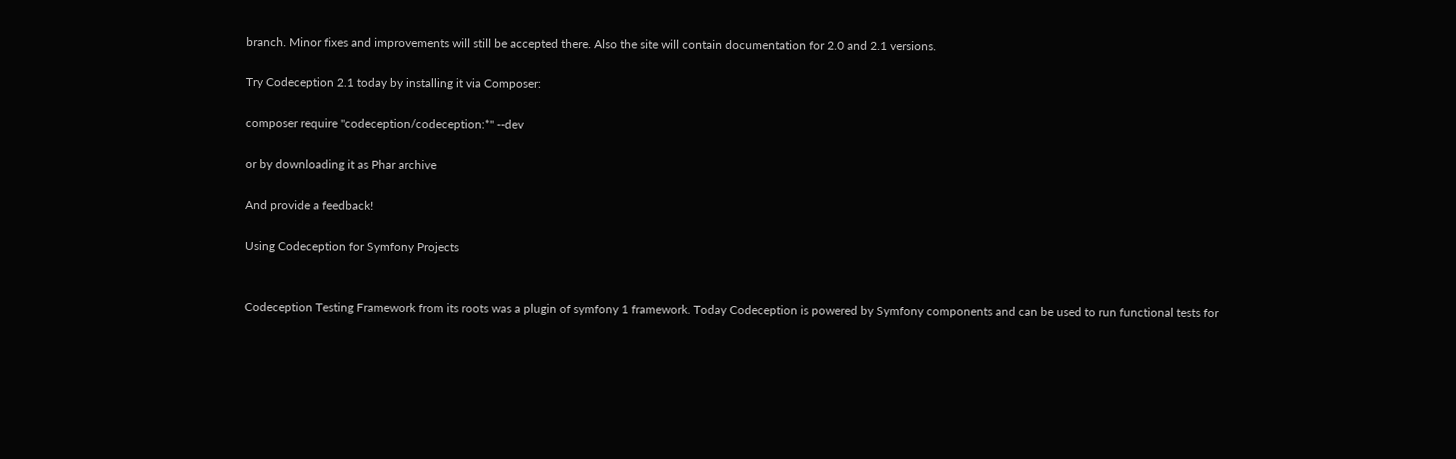branch. Minor fixes and improvements will still be accepted there. Also the site will contain documentation for 2.0 and 2.1 versions.

Try Codeception 2.1 today by installing it via Composer:

composer require "codeception/codeception:*" --dev

or by downloading it as Phar archive

And provide a feedback!

Using Codeception for Symfony Projects


Codeception Testing Framework from its roots was a plugin of symfony 1 framework. Today Codeception is powered by Symfony components and can be used to run functional tests for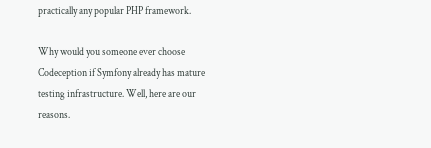practically any popular PHP framework.

Why would you someone ever choose Codeception if Symfony already has mature testing infrastructure. Well, here are our reasons.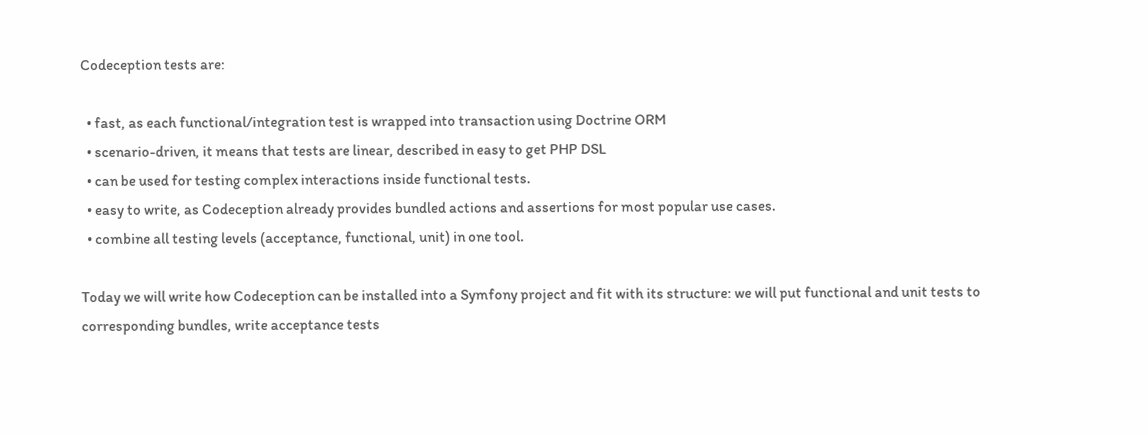Codeception tests are:

  • fast, as each functional/integration test is wrapped into transaction using Doctrine ORM
  • scenario-driven, it means that tests are linear, described in easy to get PHP DSL
  • can be used for testing complex interactions inside functional tests.
  • easy to write, as Codeception already provides bundled actions and assertions for most popular use cases.
  • combine all testing levels (acceptance, functional, unit) in one tool.

Today we will write how Codeception can be installed into a Symfony project and fit with its structure: we will put functional and unit tests to corresponding bundles, write acceptance tests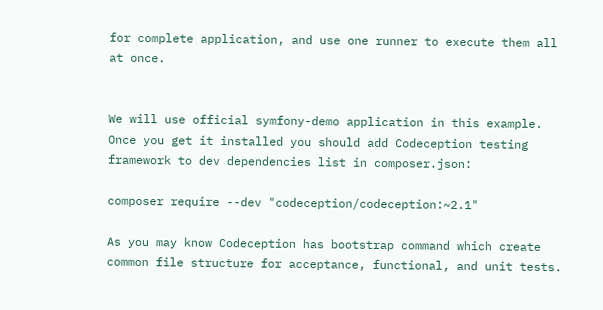for complete application, and use one runner to execute them all at once.


We will use official symfony-demo application in this example. Once you get it installed you should add Codeception testing framework to dev dependencies list in composer.json:

composer require --dev "codeception/codeception:~2.1"

As you may know Codeception has bootstrap command which create common file structure for acceptance, functional, and unit tests.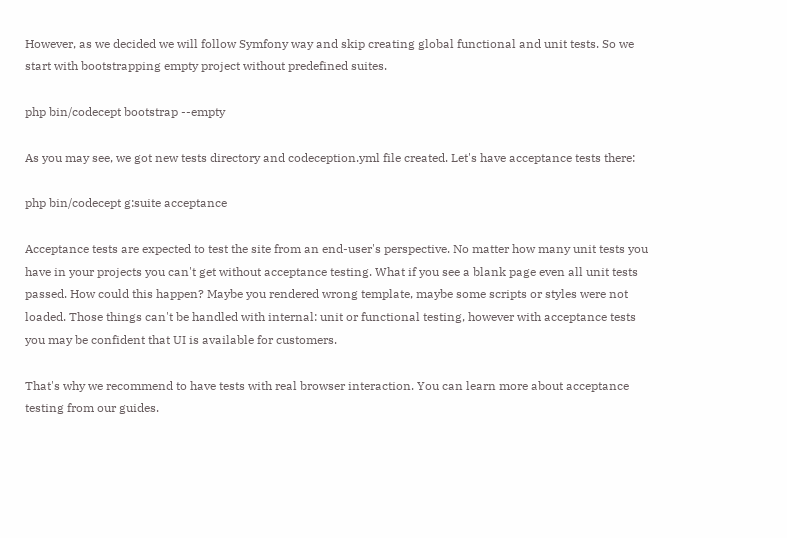However, as we decided we will follow Symfony way and skip creating global functional and unit tests. So we start with bootstrapping empty project without predefined suites.

php bin/codecept bootstrap --empty

As you may see, we got new tests directory and codeception.yml file created. Let's have acceptance tests there:

php bin/codecept g:suite acceptance

Acceptance tests are expected to test the site from an end-user's perspective. No matter how many unit tests you have in your projects you can't get without acceptance testing. What if you see a blank page even all unit tests passed. How could this happen? Maybe you rendered wrong template, maybe some scripts or styles were not loaded. Those things can't be handled with internal: unit or functional testing, however with acceptance tests you may be confident that UI is available for customers.

That's why we recommend to have tests with real browser interaction. You can learn more about acceptance testing from our guides.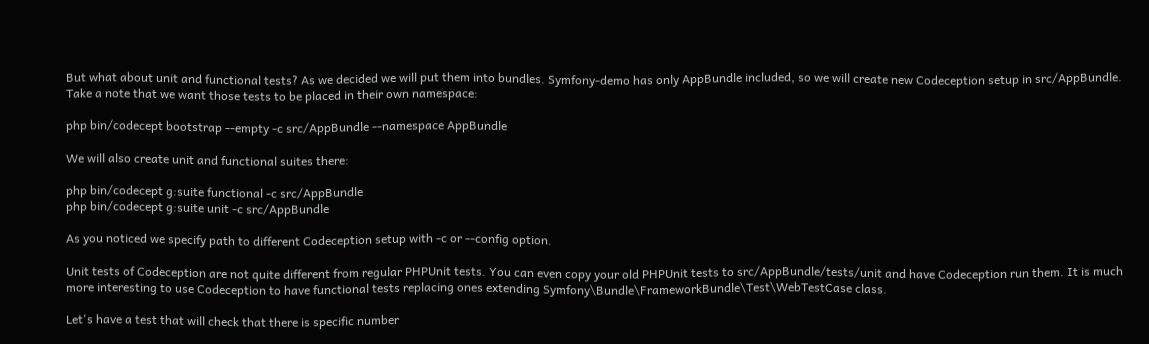But what about unit and functional tests? As we decided we will put them into bundles. Symfony-demo has only AppBundle included, so we will create new Codeception setup in src/AppBundle. Take a note that we want those tests to be placed in their own namespace:

php bin/codecept bootstrap --empty -c src/AppBundle --namespace AppBundle

We will also create unit and functional suites there:

php bin/codecept g:suite functional -c src/AppBundle
php bin/codecept g:suite unit -c src/AppBundle

As you noticed we specify path to different Codeception setup with -c or --config option.

Unit tests of Codeception are not quite different from regular PHPUnit tests. You can even copy your old PHPUnit tests to src/AppBundle/tests/unit and have Codeception run them. It is much more interesting to use Codeception to have functional tests replacing ones extending Symfony\Bundle\FrameworkBundle\Test\WebTestCase class.

Let's have a test that will check that there is specific number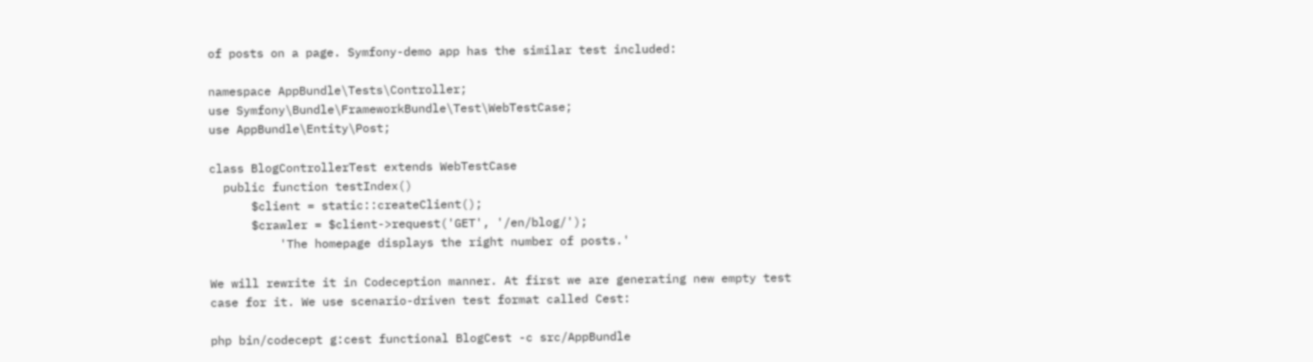of posts on a page. Symfony-demo app has the similar test included:

namespace AppBundle\Tests\Controller;
use Symfony\Bundle\FrameworkBundle\Test\WebTestCase;
use AppBundle\Entity\Post;

class BlogControllerTest extends WebTestCase
  public function testIndex()
      $client = static::createClient();
      $crawler = $client->request('GET', '/en/blog/');
          'The homepage displays the right number of posts.'

We will rewrite it in Codeception manner. At first we are generating new empty test case for it. We use scenario-driven test format called Cest:

php bin/codecept g:cest functional BlogCest -c src/AppBundle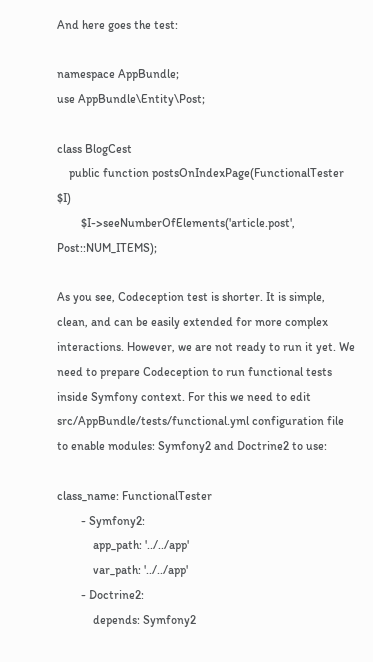And here goes the test:

namespace AppBundle;
use AppBundle\Entity\Post;

class BlogCest
    public function postsOnIndexPage(FunctionalTester $I)
        $I->seeNumberOfElements('article.post', Post::NUM_ITEMS);

As you see, Codeception test is shorter. It is simple, clean, and can be easily extended for more complex interactions. However, we are not ready to run it yet. We need to prepare Codeception to run functional tests inside Symfony context. For this we need to edit src/AppBundle/tests/functional.yml configuration file to enable modules: Symfony2 and Doctrine2 to use:

class_name: FunctionalTester
        - Symfony2:
            app_path: '../../app'
            var_path: '../../app'
        - Doctrine2:
            depends: Symfony2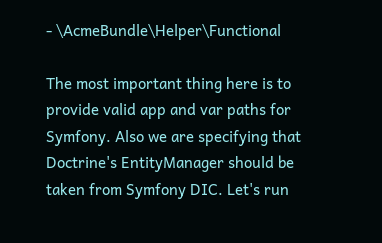- \AcmeBundle\Helper\Functional

The most important thing here is to provide valid app and var paths for Symfony. Also we are specifying that Doctrine's EntityManager should be taken from Symfony DIC. Let's run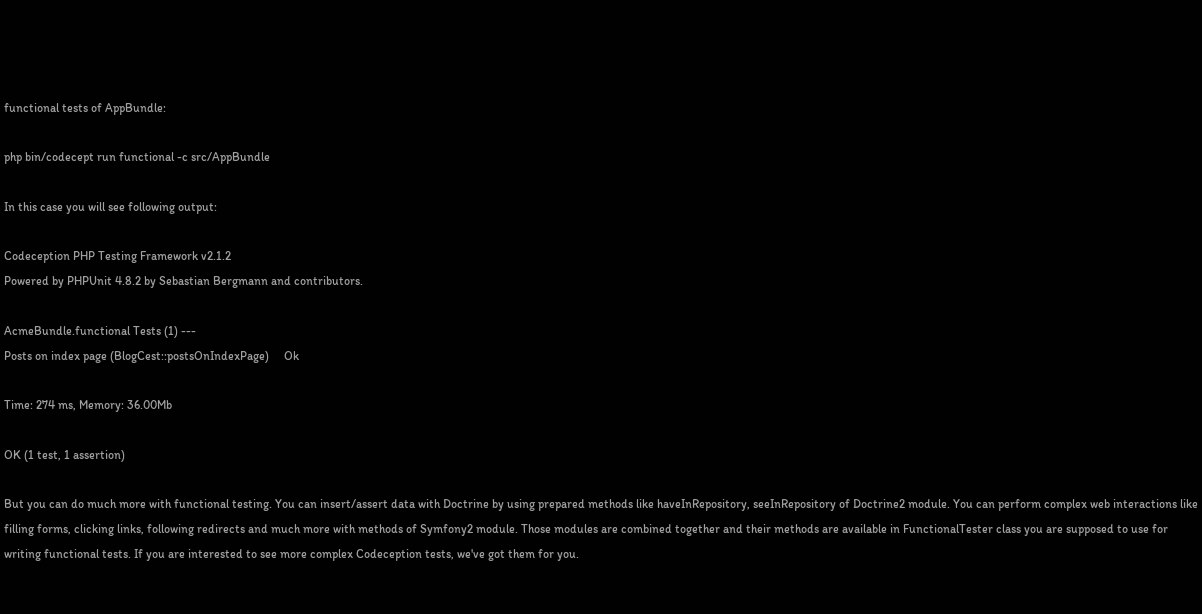functional tests of AppBundle:

php bin/codecept run functional -c src/AppBundle

In this case you will see following output:

Codeception PHP Testing Framework v2.1.2
Powered by PHPUnit 4.8.2 by Sebastian Bergmann and contributors.

AcmeBundle.functional Tests (1) ---
Posts on index page (BlogCest::postsOnIndexPage)     Ok

Time: 274 ms, Memory: 36.00Mb

OK (1 test, 1 assertion)

But you can do much more with functional testing. You can insert/assert data with Doctrine by using prepared methods like haveInRepository, seeInRepository of Doctrine2 module. You can perform complex web interactions like filling forms, clicking links, following redirects and much more with methods of Symfony2 module. Those modules are combined together and their methods are available in FunctionalTester class you are supposed to use for writing functional tests. If you are interested to see more complex Codeception tests, we've got them for you.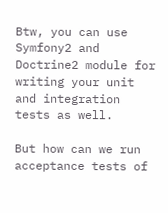Btw, you can use Symfony2 and Doctrine2 module for writing your unit and integration tests as well.

But how can we run acceptance tests of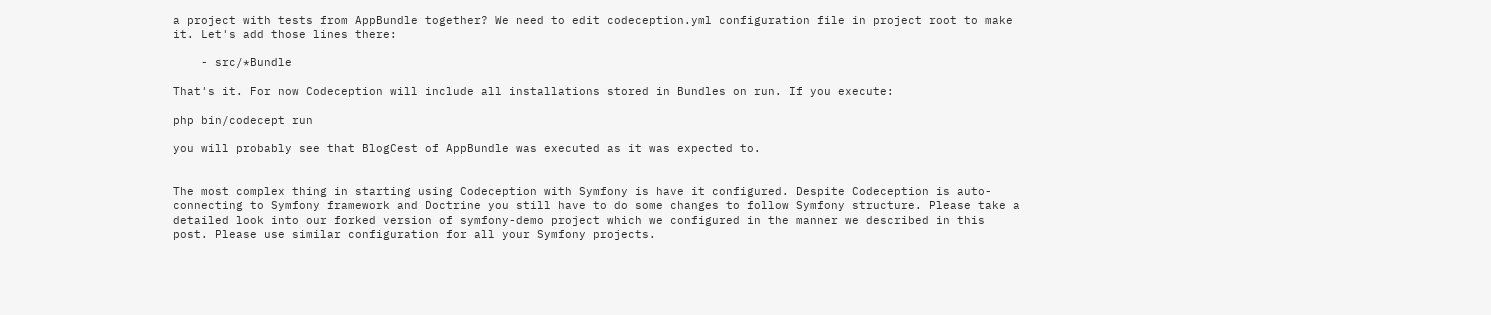a project with tests from AppBundle together? We need to edit codeception.yml configuration file in project root to make it. Let's add those lines there:

    - src/*Bundle

That's it. For now Codeception will include all installations stored in Bundles on run. If you execute:

php bin/codecept run

you will probably see that BlogCest of AppBundle was executed as it was expected to.


The most complex thing in starting using Codeception with Symfony is have it configured. Despite Codeception is auto-connecting to Symfony framework and Doctrine you still have to do some changes to follow Symfony structure. Please take a detailed look into our forked version of symfony-demo project which we configured in the manner we described in this post. Please use similar configuration for all your Symfony projects.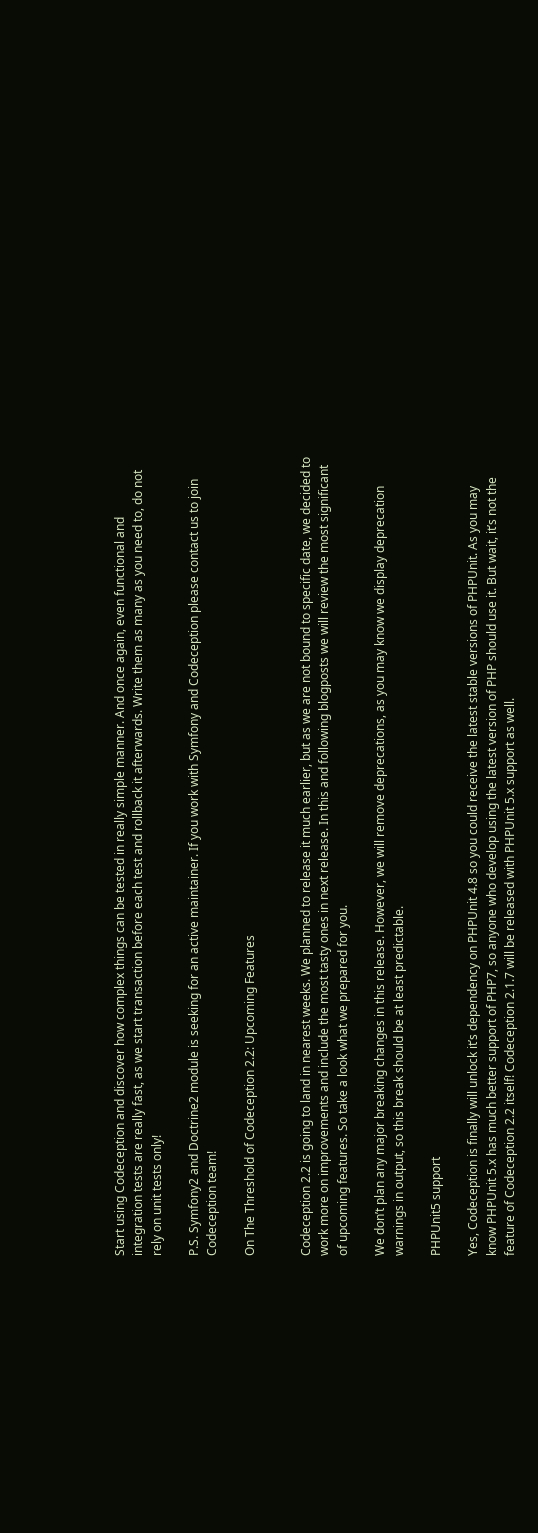Start using Codeception and discover how complex things can be tested in really simple manner. And once again, even functional and integration tests are really fast, as we start transaction before each test and rollback it afterwards. Write them as many as you need to, do not rely on unit tests only!

P.S. Symfony2 and Doctrine2 module is seeking for an active maintainer. If you work with Symfony and Codeception please contact us to join Codeception team!

On The Threshold of Codeception 2.2: Upcoming Features


Codeception 2.2 is going to land in nearest weeks. We planned to release it much earlier, but as we are not bound to specific date, we decided to work more on improvements and include the most tasty ones in next release. In this and following blogposts we will review the most significant of upcoming features. So take a look what we prepared for you.

We don’t plan any major breaking changes in this release. However, we will remove deprecations, as you may know we display deprecation warnings in output, so this break should be at least predictable.

PHPUnit5 support

Yes, Codeception is finally will unlock it’s dependency on PHPUnit 4.8 so you could receive the latest stable versions of PHPUnit. As you may know PHPUnit 5.x has much better support of PHP7, so anyone who develop using the latest version of PHP should use it. But wait, it’s not the feature of Codeception 2.2 itself! Codeception 2.1.7 will be released with PHPUnit 5.x support as well.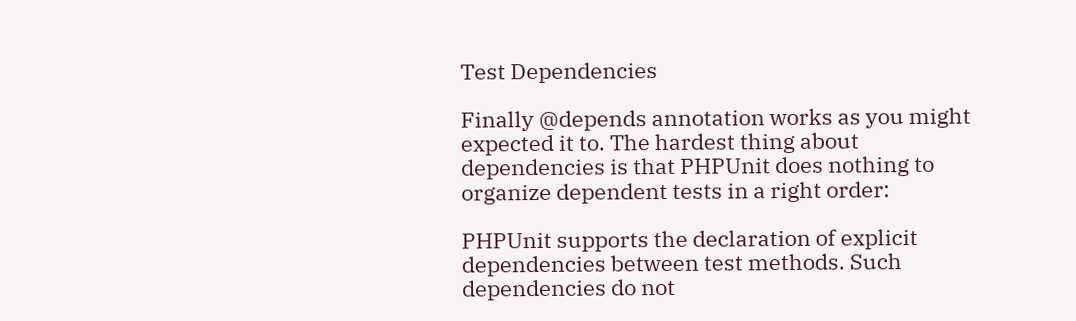Test Dependencies

Finally @depends annotation works as you might expected it to. The hardest thing about dependencies is that PHPUnit does nothing to organize dependent tests in a right order:

PHPUnit supports the declaration of explicit dependencies between test methods. Such dependencies do not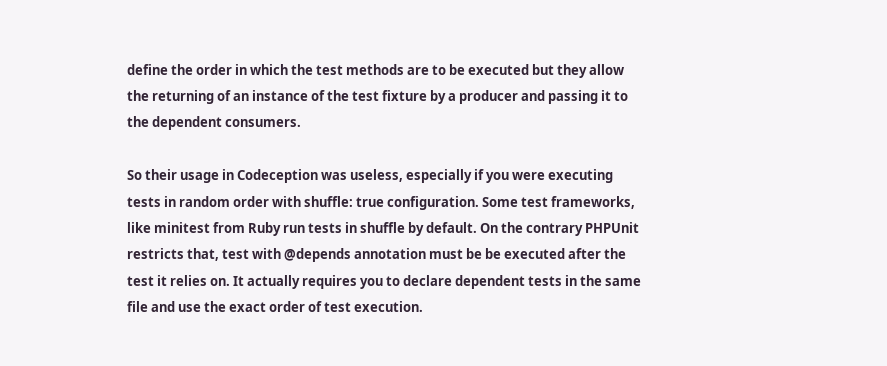define the order in which the test methods are to be executed but they allow the returning of an instance of the test fixture by a producer and passing it to the dependent consumers.

So their usage in Codeception was useless, especially if you were executing tests in random order with shuffle: true configuration. Some test frameworks, like minitest from Ruby run tests in shuffle by default. On the contrary PHPUnit restricts that, test with @depends annotation must be be executed after the test it relies on. It actually requires you to declare dependent tests in the same file and use the exact order of test execution.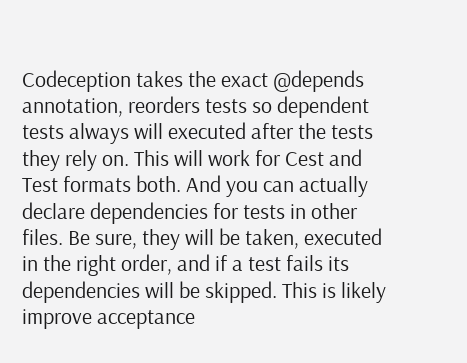Codeception takes the exact @depends annotation, reorders tests so dependent tests always will executed after the tests they rely on. This will work for Cest and Test formats both. And you can actually declare dependencies for tests in other files. Be sure, they will be taken, executed in the right order, and if a test fails its dependencies will be skipped. This is likely improve acceptance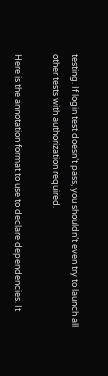testing. If login test doesn’t pass, you shouldn’t even try to launch all other tests with authorization required.

Here is the annotation format to use to declare dependencies. It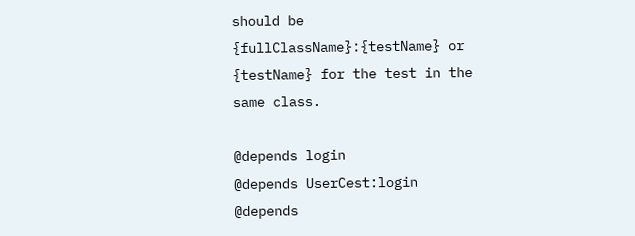should be {fullClassName}:{testName} or {testName} for the test in the same class.

@depends login
@depends UserCest:login
@depends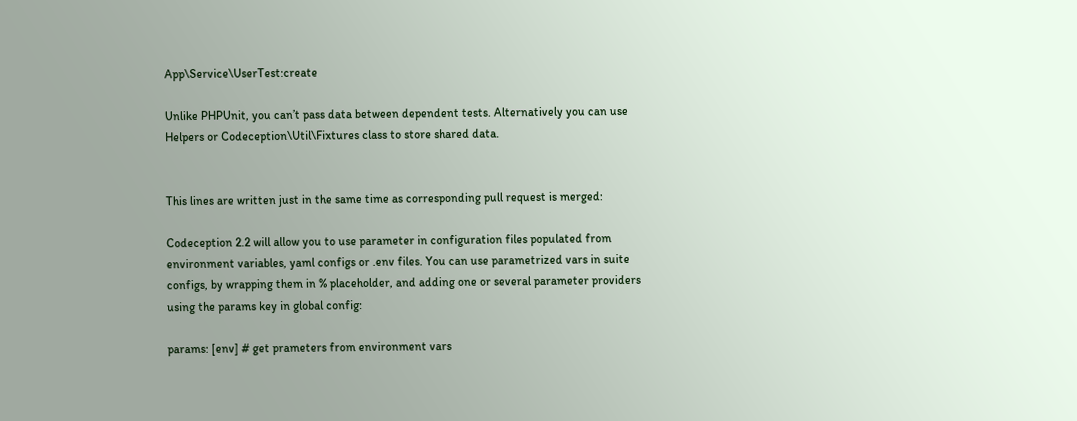App\Service\UserTest:create

Unlike PHPUnit, you can’t pass data between dependent tests. Alternatively you can use Helpers or Codeception\Util\Fixtures class to store shared data.


This lines are written just in the same time as corresponding pull request is merged:

Codeception 2.2 will allow you to use parameter in configuration files populated from environment variables, yaml configs or .env files. You can use parametrized vars in suite configs, by wrapping them in % placeholder, and adding one or several parameter providers using the params key in global config:

params: [env] # get prameters from environment vars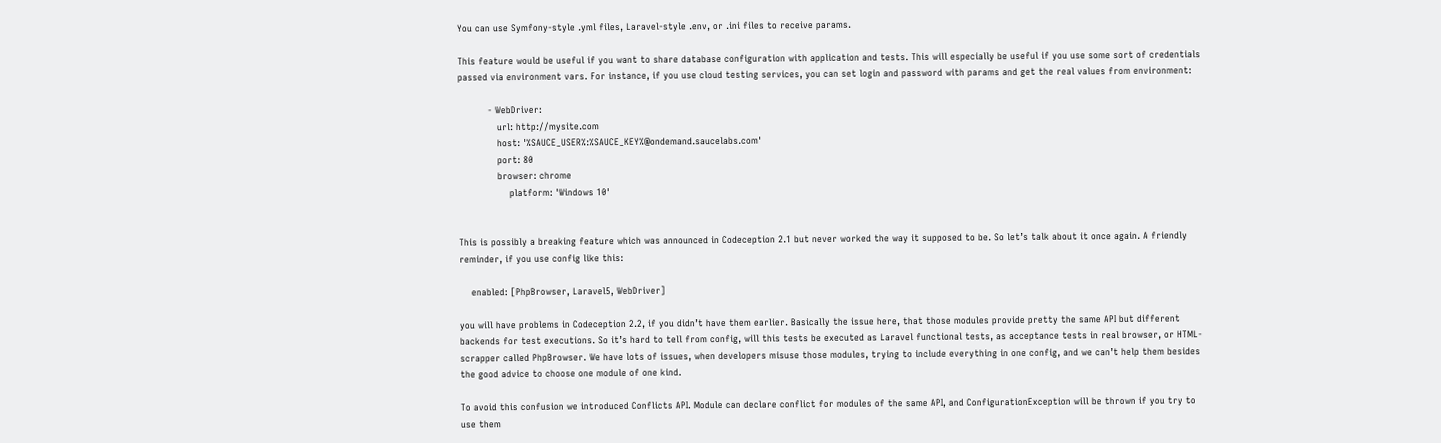You can use Symfony-style .yml files, Laravel-style .env, or .ini files to receive params.

This feature would be useful if you want to share database configuration with application and tests. This will especially be useful if you use some sort of credentials passed via environment vars. For instance, if you use cloud testing services, you can set login and password with params and get the real values from environment:

          - WebDriver:
             url: http://mysite.com
             host: '%SAUCE_USER%:%SAUCE_KEY%@ondemand.saucelabs.com'
             port: 80
             browser: chrome
                 platform: 'Windows 10'


This is possibly a breaking feature which was announced in Codeception 2.1 but never worked the way it supposed to be. So let’s talk about it once again. A friendly reminder, if you use config like this:

    enabled: [PhpBrowser, Laravel5, WebDriver]

you will have problems in Codeception 2.2, if you didn’t have them earlier. Basically the issue here, that those modules provide pretty the same API but different backends for test executions. So it’s hard to tell from config, will this tests be executed as Laravel functional tests, as acceptance tests in real browser, or HTML-scrapper called PhpBrowser. We have lots of issues, when developers misuse those modules, trying to include everything in one config, and we can’t help them besides the good advice to choose one module of one kind.

To avoid this confusion we introduced Conflicts API. Module can declare conflict for modules of the same API, and ConfigurationException will be thrown if you try to use them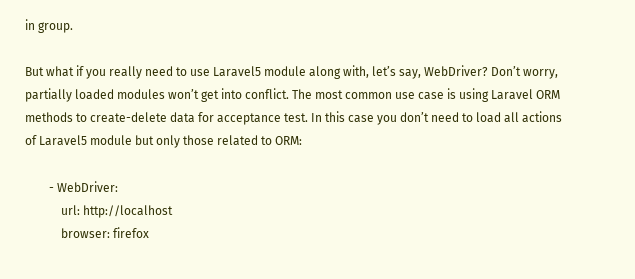in group.

But what if you really need to use Laravel5 module along with, let’s say, WebDriver? Don’t worry, partially loaded modules won’t get into conflict. The most common use case is using Laravel ORM methods to create-delete data for acceptance test. In this case you don’t need to load all actions of Laravel5 module but only those related to ORM:

        - WebDriver:
            url: http://localhost
            browser: firefox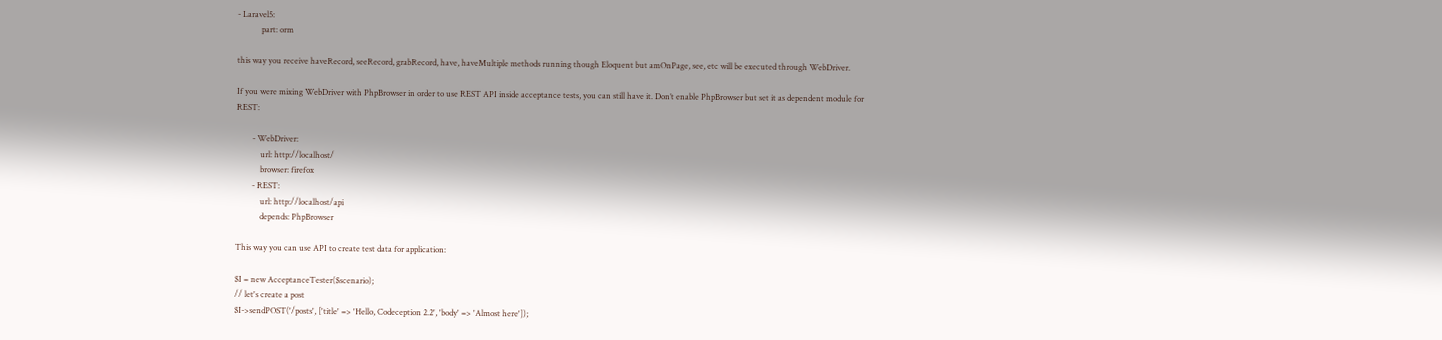- Laravel5:
            part: orm

this way you receive haveRecord, seeRecord, grabRecord, have, haveMultiple methods running though Eloquent but amOnPage, see, etc will be executed through WebDriver.

If you were mixing WebDriver with PhpBrowser in order to use REST API inside acceptance tests, you can still have it. Don’t enable PhpBrowser but set it as dependent module for REST:

        - WebDriver:
            url: http://localhost/
            browser: firefox
        - REST:
            url: http://localhost/api
            depends: PhpBrowser

This way you can use API to create test data for application:

$I = new AcceptanceTester($scenario);
// let's create a post
$I->sendPOST('/posts', ['title' => 'Hello, Codeception 2.2', 'body' => 'Almost here']);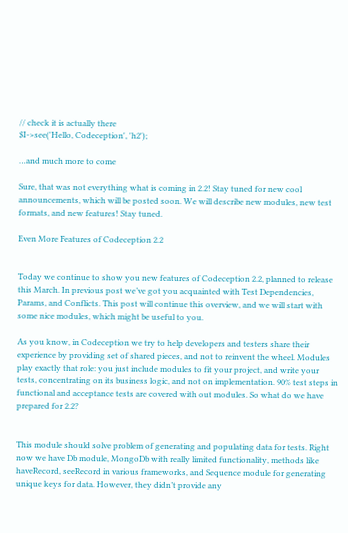// check it is actually there
$I->see('Hello, Codeception', 'h2');

…and much more to come

Sure, that was not everything what is coming in 2.2! Stay tuned for new cool announcements, which will be posted soon. We will describe new modules, new test formats, and new features! Stay tuned.

Even More Features of Codeception 2.2


Today we continue to show you new features of Codeception 2.2, planned to release this March. In previous post we’ve got you acquainted with Test Dependencies, Params, and Conflicts. This post will continue this overview, and we will start with some nice modules, which might be useful to you.

As you know, in Codeception we try to help developers and testers share their experience by providing set of shared pieces, and not to reinvent the wheel. Modules play exactly that role: you just include modules to fit your project, and write your tests, concentrating on its business logic, and not on implementation. 90% test steps in functional and acceptance tests are covered with out modules. So what do we have prepared for 2.2?


This module should solve problem of generating and populating data for tests. Right now we have Db module, MongoDb with really limited functionality, methods like haveRecord, seeRecord in various frameworks, and Sequence module for generating unique keys for data. However, they didn’t provide any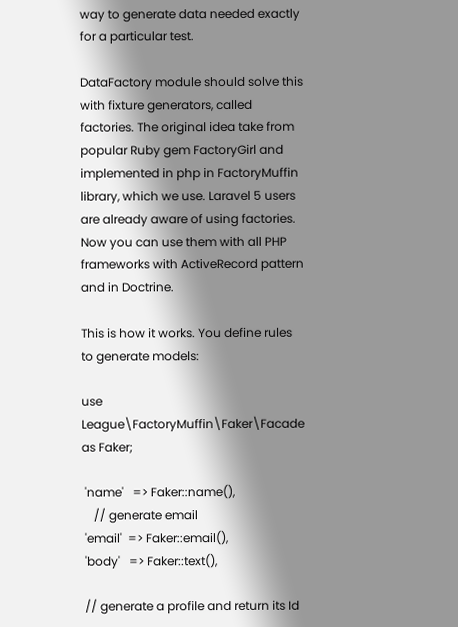way to generate data needed exactly for a particular test.

DataFactory module should solve this with fixture generators, called factories. The original idea take from popular Ruby gem FactoryGirl and implemented in php in FactoryMuffin library, which we use. Laravel 5 users are already aware of using factories. Now you can use them with all PHP frameworks with ActiveRecord pattern and in Doctrine.

This is how it works. You define rules to generate models:

use League\FactoryMuffin\Faker\Facade as Faker;

 'name'   => Faker::name(),
    // generate email
 'email'  => Faker::email(),
 'body'   => Faker::text(),

 // generate a profile and return its Id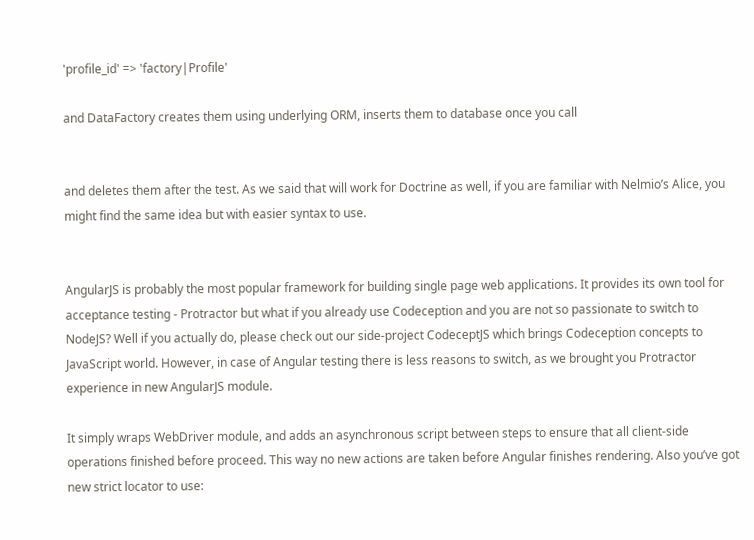'profile_id' => 'factory|Profile'

and DataFactory creates them using underlying ORM, inserts them to database once you call


and deletes them after the test. As we said that will work for Doctrine as well, if you are familiar with Nelmio’s Alice, you might find the same idea but with easier syntax to use.


AngularJS is probably the most popular framework for building single page web applications. It provides its own tool for acceptance testing - Protractor but what if you already use Codeception and you are not so passionate to switch to NodeJS? Well if you actually do, please check out our side-project CodeceptJS which brings Codeception concepts to JavaScript world. However, in case of Angular testing there is less reasons to switch, as we brought you Protractor experience in new AngularJS module.

It simply wraps WebDriver module, and adds an asynchronous script between steps to ensure that all client-side operations finished before proceed. This way no new actions are taken before Angular finishes rendering. Also you’ve got new strict locator to use: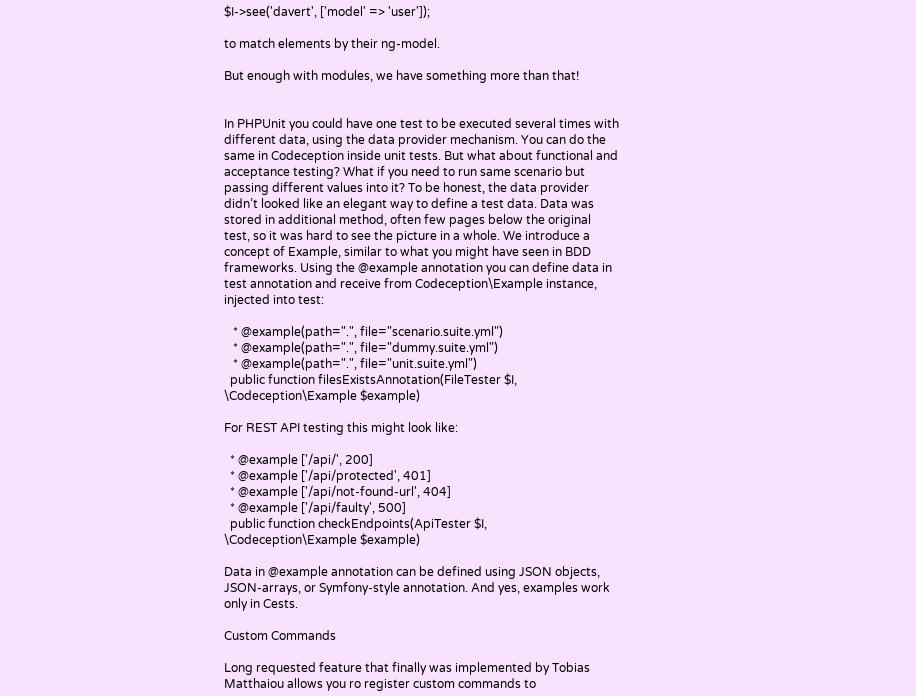$I->see('davert', ['model' => 'user']);

to match elements by their ng-model.

But enough with modules, we have something more than that!


In PHPUnit you could have one test to be executed several times with different data, using the data provider mechanism. You can do the same in Codeception inside unit tests. But what about functional and acceptance testing? What if you need to run same scenario but passing different values into it? To be honest, the data provider didn’t looked like an elegant way to define a test data. Data was stored in additional method, often few pages below the original test, so it was hard to see the picture in a whole. We introduce a concept of Example, similar to what you might have seen in BDD frameworks. Using the @example annotation you can define data in test annotation and receive from Codeception\Example instance, injected into test:

   * @example(path=".", file="scenario.suite.yml")
   * @example(path=".", file="dummy.suite.yml")
   * @example(path=".", file="unit.suite.yml")
  public function filesExistsAnnotation(FileTester $I, \Codeception\Example $example)

For REST API testing this might look like:

  * @example ['/api/', 200]
  * @example ['/api/protected', 401]
  * @example ['/api/not-found-url', 404]
  * @example ['/api/faulty', 500]
  public function checkEndpoints(ApiTester $I, \Codeception\Example $example)

Data in @example annotation can be defined using JSON objects, JSON-arrays, or Symfony-style annotation. And yes, examples work only in Cests.

Custom Commands

Long requested feature that finally was implemented by Tobias Matthaiou allows you ro register custom commands to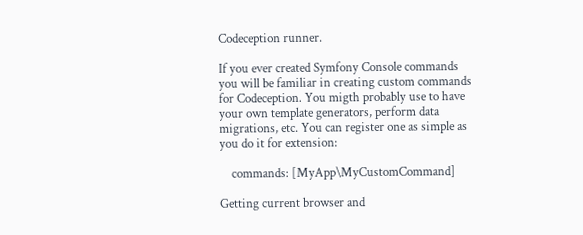Codeception runner.

If you ever created Symfony Console commands you will be familiar in creating custom commands for Codeception. You migth probably use to have your own template generators, perform data migrations, etc. You can register one as simple as you do it for extension:

    commands: [MyApp\MyCustomCommand]

Getting current browser and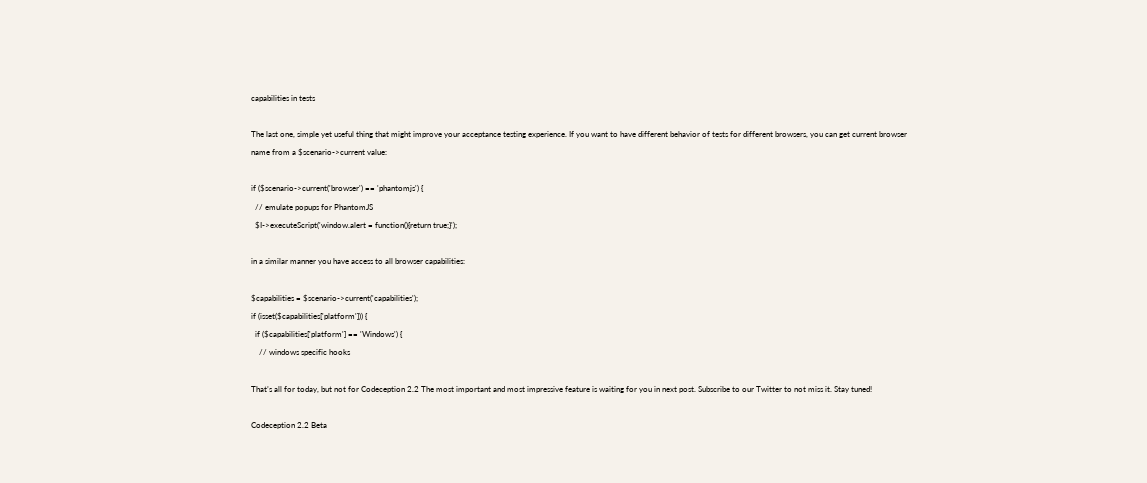capabilities in tests

The last one, simple yet useful thing that might improve your acceptance testing experience. If you want to have different behavior of tests for different browsers, you can get current browser name from a $scenario->current value:

if ($scenario->current('browser') == 'phantomjs') {
  // emulate popups for PhantomJS
  $I->executeScript('window.alert = function(){return true;}');

in a similar manner you have access to all browser capabilities:

$capabilities = $scenario->current('capabilities');
if (isset($capabilities['platform'])) {
  if ($capabilities['platform'] == 'Windows') {
    // windows specific hooks

That’s all for today, but not for Codeception 2.2 The most important and most impressive feature is waiting for you in next post. Subscribe to our Twitter to not miss it. Stay tuned!

Codeception 2.2 Beta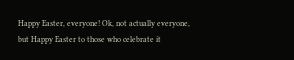Happy Easter, everyone! Ok, not actually everyone, but Happy Easter to those who celebrate it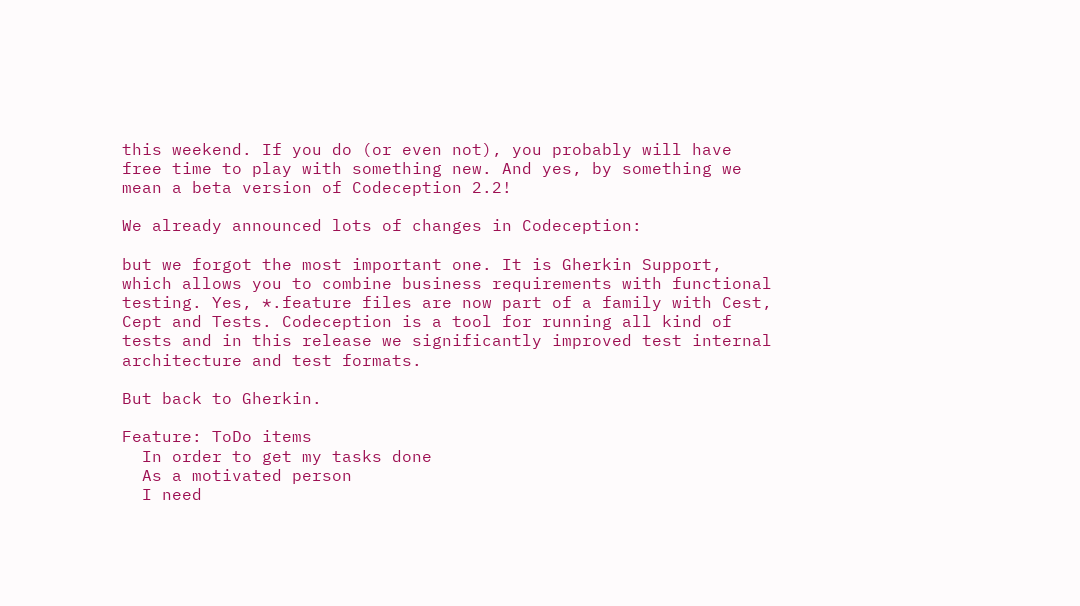this weekend. If you do (or even not), you probably will have free time to play with something new. And yes, by something we mean a beta version of Codeception 2.2!

We already announced lots of changes in Codeception:

but we forgot the most important one. It is Gherkin Support, which allows you to combine business requirements with functional testing. Yes, *.feature files are now part of a family with Cest, Cept and Tests. Codeception is a tool for running all kind of tests and in this release we significantly improved test internal architecture and test formats.

But back to Gherkin.

Feature: ToDo items
  In order to get my tasks done
  As a motivated person
  I need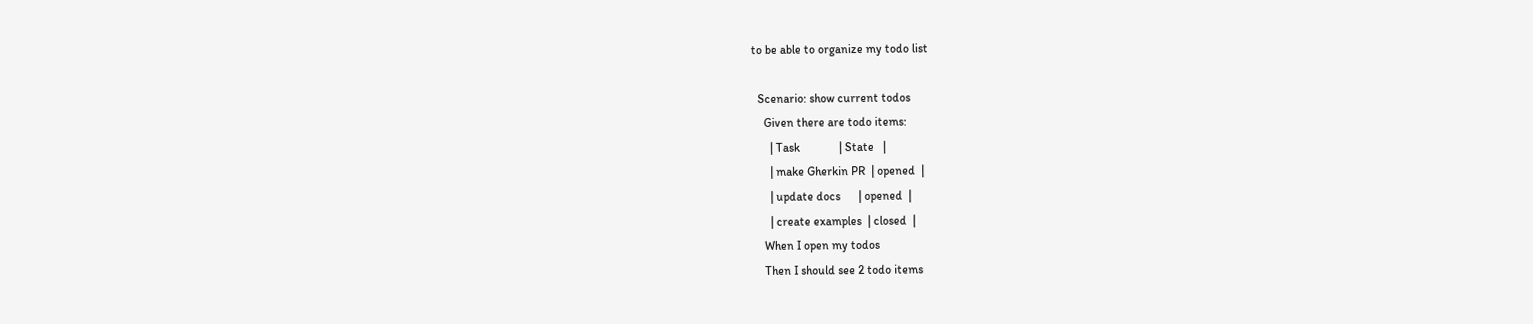to be able to organize my todo list

  Scenario: show current todos
    Given there are todo items:
      | Task             | State   |
      | make Gherkin PR  | opened  |
      | update docs      | opened  |
      | create examples  | closed  |
    When I open my todos
    Then I should see 2 todo items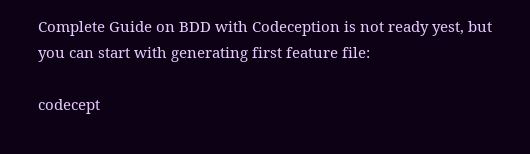Complete Guide on BDD with Codeception is not ready yest, but you can start with generating first feature file:

codecept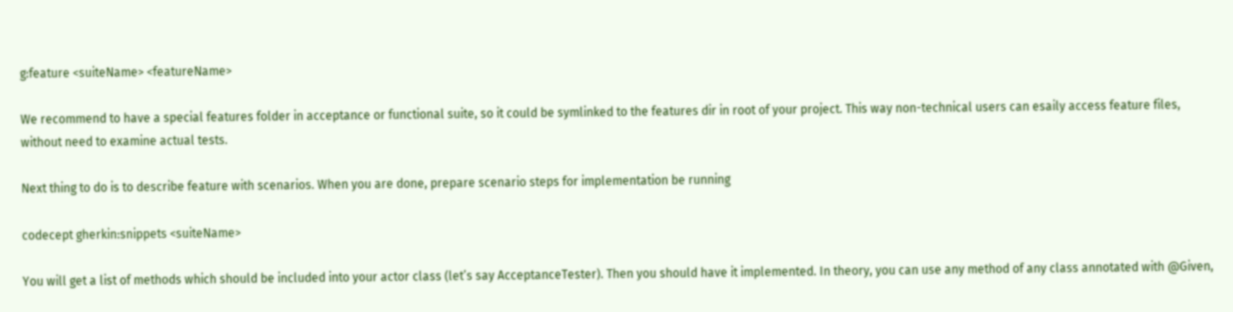g:feature <suiteName> <featureName>

We recommend to have a special features folder in acceptance or functional suite, so it could be symlinked to the features dir in root of your project. This way non-technical users can esaily access feature files, without need to examine actual tests.

Next thing to do is to describe feature with scenarios. When you are done, prepare scenario steps for implementation be running

codecept gherkin:snippets <suiteName>

You will get a list of methods which should be included into your actor class (let’s say AcceptanceTester). Then you should have it implemented. In theory, you can use any method of any class annotated with @Given,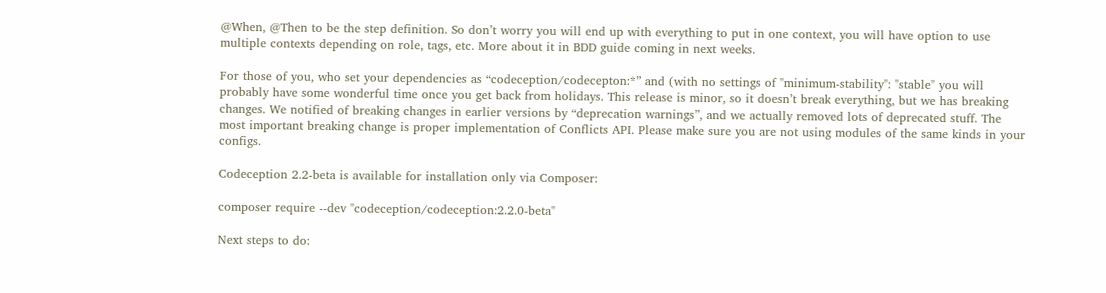@When, @Then to be the step definition. So don’t worry you will end up with everything to put in one context, you will have option to use multiple contexts depending on role, tags, etc. More about it in BDD guide coming in next weeks.

For those of you, who set your dependencies as “codeception/codecepton:*” and (with no settings of "minimum-stability": "stable" you will probably have some wonderful time once you get back from holidays. This release is minor, so it doesn’t break everything, but we has breaking changes. We notified of breaking changes in earlier versions by “deprecation warnings”, and we actually removed lots of deprecated stuff. The most important breaking change is proper implementation of Conflicts API. Please make sure you are not using modules of the same kinds in your configs.

Codeception 2.2-beta is available for installation only via Composer:

composer require --dev "codeception/codeception:2.2.0-beta"

Next steps to do: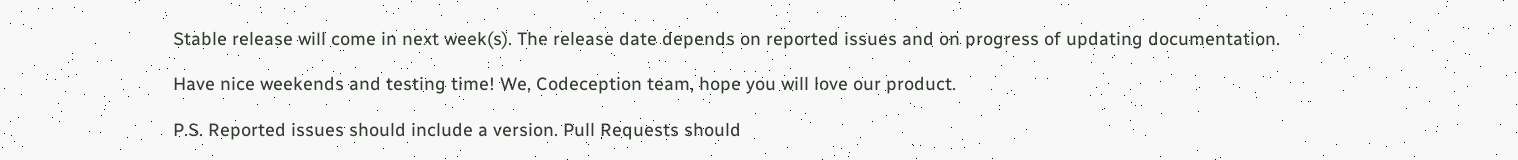Stable release will come in next week(s). The release date depends on reported issues and on progress of updating documentation.

Have nice weekends and testing time! We, Codeception team, hope you will love our product.

P.S. Reported issues should include a version. Pull Requests should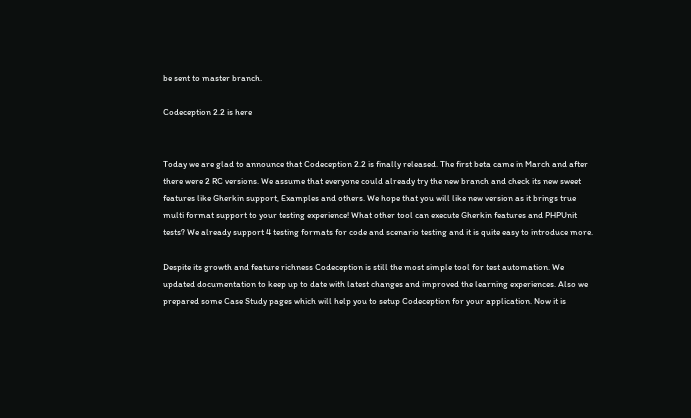be sent to master branch.

Codeception 2.2 is here


Today we are glad to announce that Codeception 2.2 is finally released. The first beta came in March and after there were 2 RC versions. We assume that everyone could already try the new branch and check its new sweet features like Gherkin support, Examples and others. We hope that you will like new version as it brings true multi format support to your testing experience! What other tool can execute Gherkin features and PHPUnit tests? We already support 4 testing formats for code and scenario testing and it is quite easy to introduce more.

Despite its growth and feature richness Codeception is still the most simple tool for test automation. We updated documentation to keep up to date with latest changes and improved the learning experiences. Also we prepared some Case Study pages which will help you to setup Codeception for your application. Now it is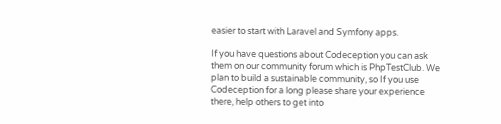easier to start with Laravel and Symfony apps.

If you have questions about Codeception you can ask them on our community forum which is PhpTestClub. We plan to build a sustainable community, so If you use Codeception for a long please share your experience there, help others to get into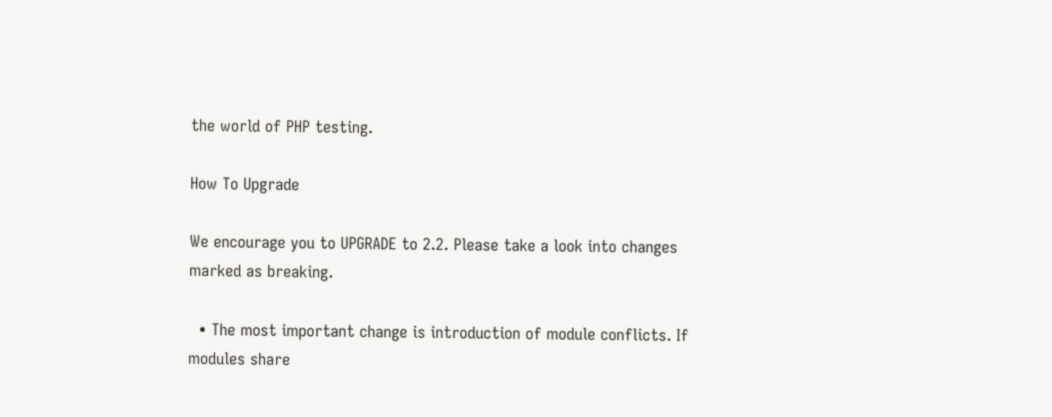the world of PHP testing.

How To Upgrade

We encourage you to UPGRADE to 2.2. Please take a look into changes marked as breaking.

  • The most important change is introduction of module conflicts. If modules share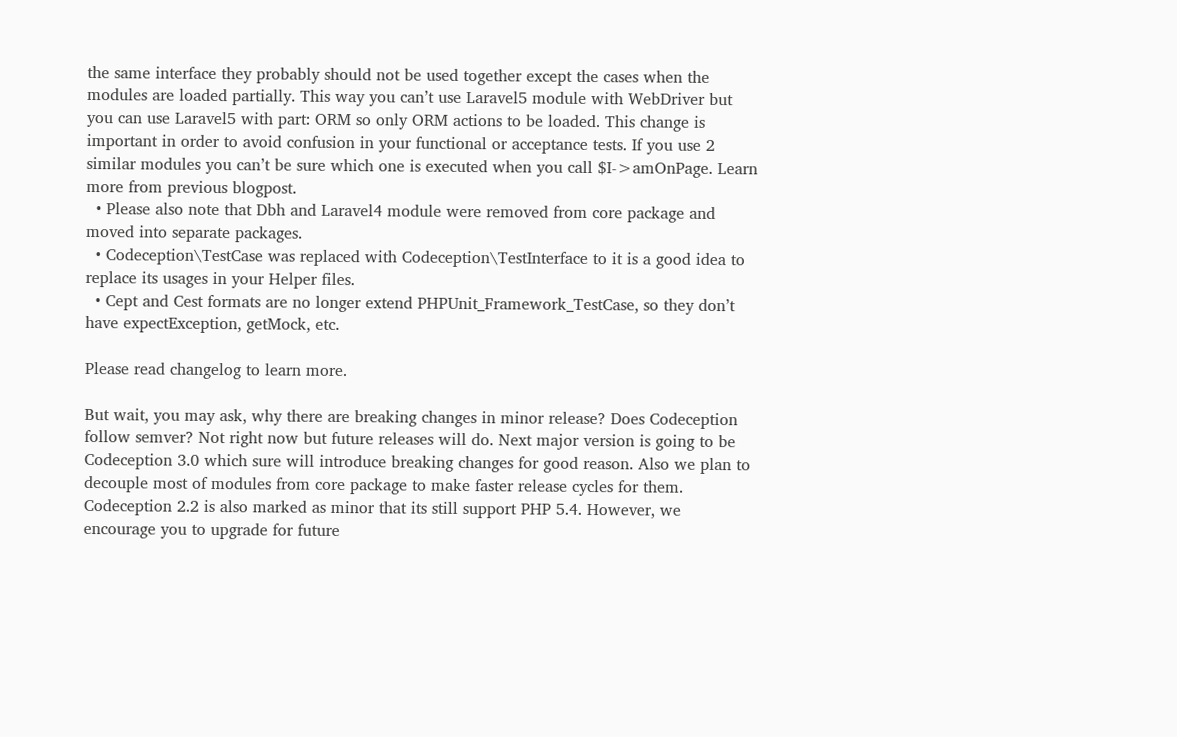the same interface they probably should not be used together except the cases when the modules are loaded partially. This way you can’t use Laravel5 module with WebDriver but you can use Laravel5 with part: ORM so only ORM actions to be loaded. This change is important in order to avoid confusion in your functional or acceptance tests. If you use 2 similar modules you can’t be sure which one is executed when you call $I->amOnPage. Learn more from previous blogpost.
  • Please also note that Dbh and Laravel4 module were removed from core package and moved into separate packages.
  • Codeception\TestCase was replaced with Codeception\TestInterface to it is a good idea to replace its usages in your Helper files.
  • Cept and Cest formats are no longer extend PHPUnit_Framework_TestCase, so they don’t have expectException, getMock, etc.

Please read changelog to learn more.

But wait, you may ask, why there are breaking changes in minor release? Does Codeception follow semver? Not right now but future releases will do. Next major version is going to be Codeception 3.0 which sure will introduce breaking changes for good reason. Also we plan to decouple most of modules from core package to make faster release cycles for them. Codeception 2.2 is also marked as minor that its still support PHP 5.4. However, we encourage you to upgrade for future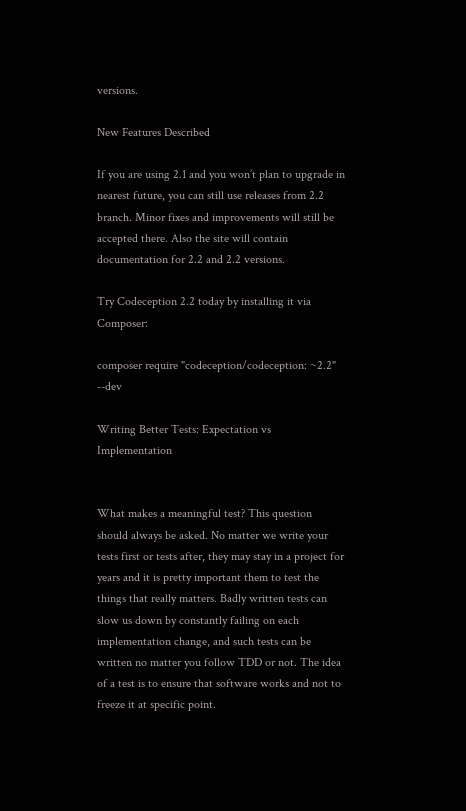versions.

New Features Described

If you are using 2.1 and you won’t plan to upgrade in nearest future, you can still use releases from 2.2 branch. Minor fixes and improvements will still be accepted there. Also the site will contain documentation for 2.2 and 2.2 versions.

Try Codeception 2.2 today by installing it via Composer:

composer require "codeception/codeception: ~2.2" --dev

Writing Better Tests: Expectation vs Implementation


What makes a meaningful test? This question should always be asked. No matter we write your tests first or tests after, they may stay in a project for years and it is pretty important them to test the things that really matters. Badly written tests can slow us down by constantly failing on each implementation change, and such tests can be written no matter you follow TDD or not. The idea of a test is to ensure that software works and not to freeze it at specific point.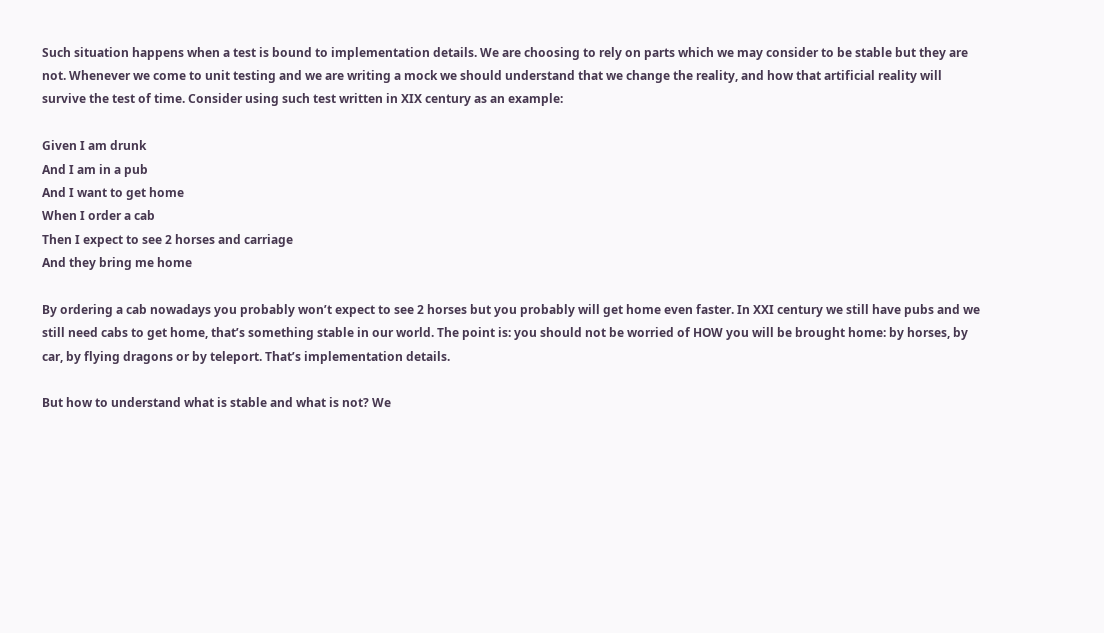Such situation happens when a test is bound to implementation details. We are choosing to rely on parts which we may consider to be stable but they are not. Whenever we come to unit testing and we are writing a mock we should understand that we change the reality, and how that artificial reality will survive the test of time. Consider using such test written in XIX century as an example:

Given I am drunk
And I am in a pub
And I want to get home
When I order a cab
Then I expect to see 2 horses and carriage
And they bring me home

By ordering a cab nowadays you probably won’t expect to see 2 horses but you probably will get home even faster. In XXI century we still have pubs and we still need cabs to get home, that’s something stable in our world. The point is: you should not be worried of HOW you will be brought home: by horses, by car, by flying dragons or by teleport. That’s implementation details.

But how to understand what is stable and what is not? We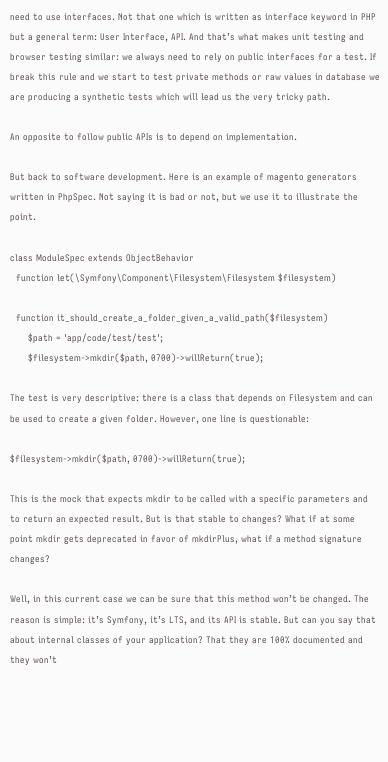need to use interfaces. Not that one which is written as interface keyword in PHP but a general term: User Interface, API. And that’s what makes unit testing and browser testing similar: we always need to rely on public interfaces for a test. If break this rule and we start to test private methods or raw values in database we are producing a synthetic tests which will lead us the very tricky path.

An opposite to follow public APIs is to depend on implementation.

But back to software development. Here is an example of magento generators written in PhpSpec. Not saying it is bad or not, but we use it to illustrate the point.

class ModuleSpec extends ObjectBehavior
  function let(\Symfony\Component\Filesystem\Filesystem $filesystem)

  function it_should_create_a_folder_given_a_valid_path($filesystem)
      $path = 'app/code/test/test';
      $filesystem->mkdir($path, 0700)->willReturn(true);

The test is very descriptive: there is a class that depends on Filesystem and can be used to create a given folder. However, one line is questionable:

$filesystem->mkdir($path, 0700)->willReturn(true);

This is the mock that expects mkdir to be called with a specific parameters and to return an expected result. But is that stable to changes? What if at some point mkdir gets deprecated in favor of mkdirPlus, what if a method signature changes?

Well, in this current case we can be sure that this method won’t be changed. The reason is simple: it’s Symfony, it’s LTS, and its API is stable. But can you say that about internal classes of your application? That they are 100% documented and they won’t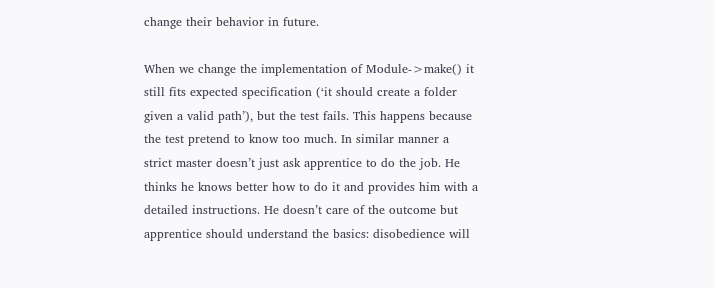change their behavior in future.

When we change the implementation of Module->make() it still fits expected specification (‘it should create a folder given a valid path’), but the test fails. This happens because the test pretend to know too much. In similar manner a strict master doesn’t just ask apprentice to do the job. He thinks he knows better how to do it and provides him with a detailed instructions. He doesn’t care of the outcome but apprentice should understand the basics: disobedience will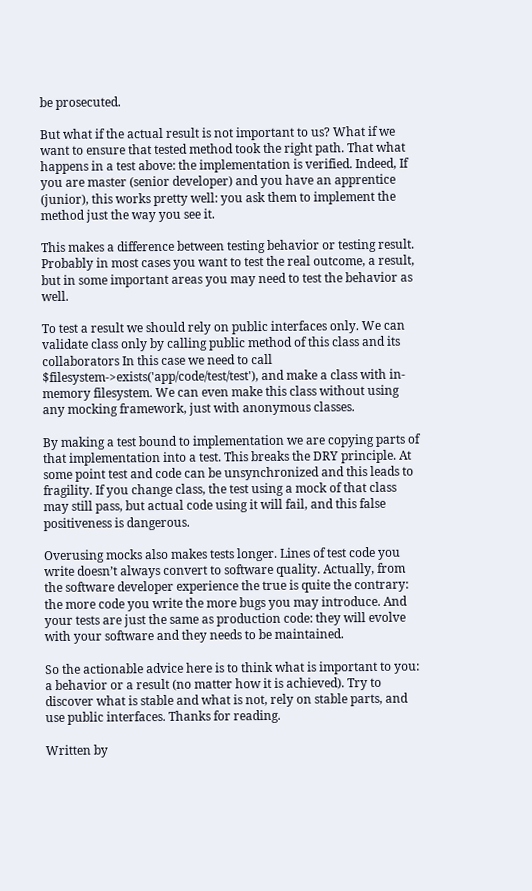be prosecuted.

But what if the actual result is not important to us? What if we want to ensure that tested method took the right path. That what happens in a test above: the implementation is verified. Indeed, If you are master (senior developer) and you have an apprentice (junior), this works pretty well: you ask them to implement the method just the way you see it.

This makes a difference between testing behavior or testing result. Probably in most cases you want to test the real outcome, a result, but in some important areas you may need to test the behavior as well.

To test a result we should rely on public interfaces only. We can validate class only by calling public method of this class and its collaborators In this case we need to call $filesystem->exists('app/code/test/test'), and make a class with in-memory filesystem. We can even make this class without using any mocking framework, just with anonymous classes.

By making a test bound to implementation we are copying parts of that implementation into a test. This breaks the DRY principle. At some point test and code can be unsynchronized and this leads to fragility. If you change class, the test using a mock of that class may still pass, but actual code using it will fail, and this false positiveness is dangerous.

Overusing mocks also makes tests longer. Lines of test code you write doesn’t always convert to software quality. Actually, from the software developer experience the true is quite the contrary: the more code you write the more bugs you may introduce. And your tests are just the same as production code: they will evolve with your software and they needs to be maintained.

So the actionable advice here is to think what is important to you: a behavior or a result (no matter how it is achieved). Try to discover what is stable and what is not, rely on stable parts, and use public interfaces. Thanks for reading.

Written by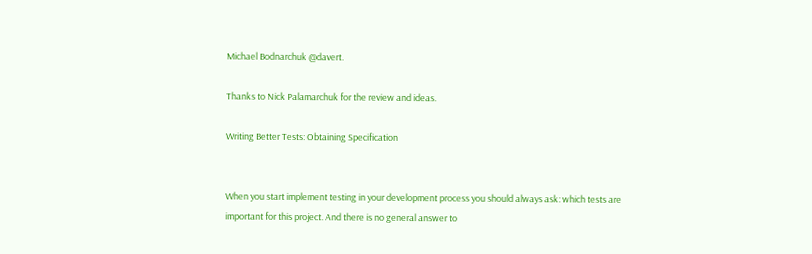Michael Bodnarchuk @davert.

Thanks to Nick Palamarchuk for the review and ideas.

Writing Better Tests: Obtaining Specification


When you start implement testing in your development process you should always ask: which tests are important for this project. And there is no general answer to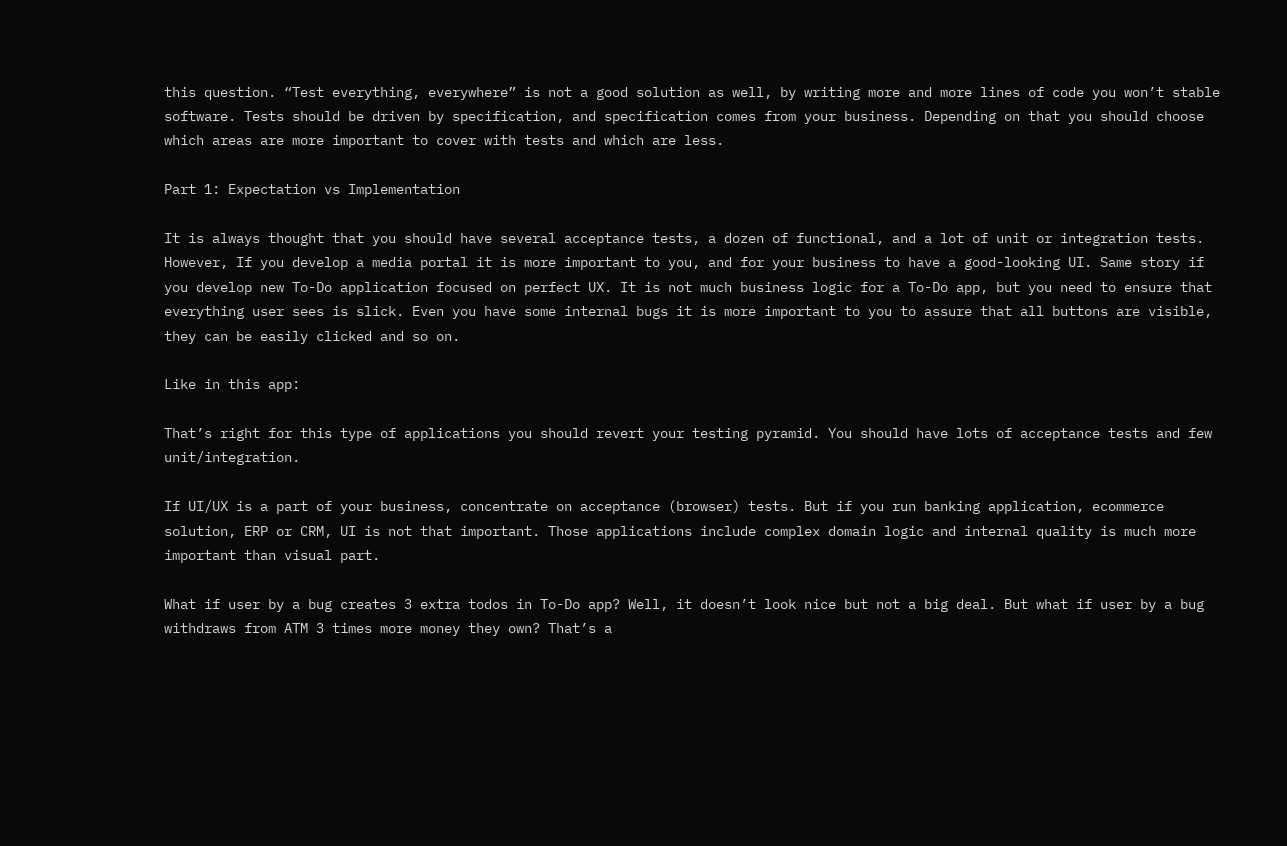this question. “Test everything, everywhere” is not a good solution as well, by writing more and more lines of code you won’t stable software. Tests should be driven by specification, and specification comes from your business. Depending on that you should choose which areas are more important to cover with tests and which are less.

Part 1: Expectation vs Implementation

It is always thought that you should have several acceptance tests, a dozen of functional, and a lot of unit or integration tests. However, If you develop a media portal it is more important to you, and for your business to have a good-looking UI. Same story if you develop new To-Do application focused on perfect UX. It is not much business logic for a To-Do app, but you need to ensure that everything user sees is slick. Even you have some internal bugs it is more important to you to assure that all buttons are visible, they can be easily clicked and so on.

Like in this app:

That’s right for this type of applications you should revert your testing pyramid. You should have lots of acceptance tests and few unit/integration.

If UI/UX is a part of your business, concentrate on acceptance (browser) tests. But if you run banking application, ecommerce solution, ERP or CRM, UI is not that important. Those applications include complex domain logic and internal quality is much more important than visual part.

What if user by a bug creates 3 extra todos in To-Do app? Well, it doesn’t look nice but not a big deal. But what if user by a bug withdraws from ATM 3 times more money they own? That’s a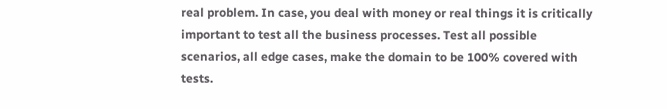real problem. In case, you deal with money or real things it is critically important to test all the business processes. Test all possible scenarios, all edge cases, make the domain to be 100% covered with tests.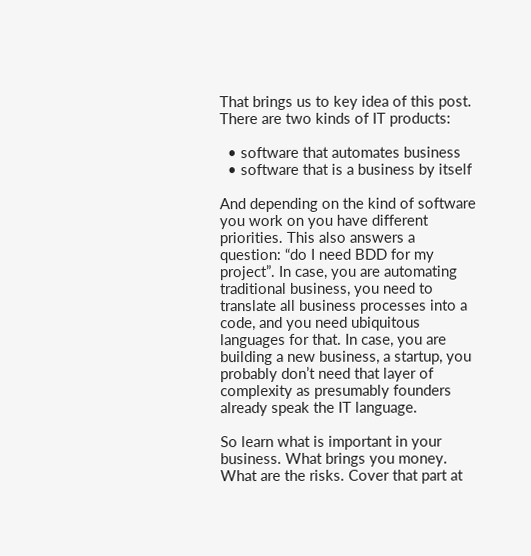That brings us to key idea of this post. There are two kinds of IT products:

  • software that automates business
  • software that is a business by itself

And depending on the kind of software you work on you have different priorities. This also answers a question: “do I need BDD for my project”. In case, you are automating traditional business, you need to translate all business processes into a code, and you need ubiquitous languages for that. In case, you are building a new business, a startup, you probably don’t need that layer of complexity as presumably founders already speak the IT language.

So learn what is important in your business. What brings you money. What are the risks. Cover that part at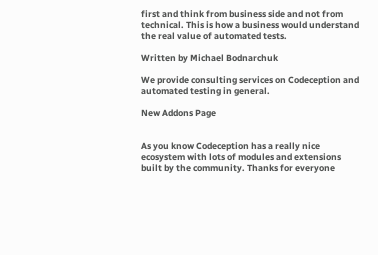first and think from business side and not from technical. This is how a business would understand the real value of automated tests.

Written by Michael Bodnarchuk

We provide consulting services on Codeception and automated testing in general.

New Addons Page


As you know Codeception has a really nice ecosystem with lots of modules and extensions built by the community. Thanks for everyone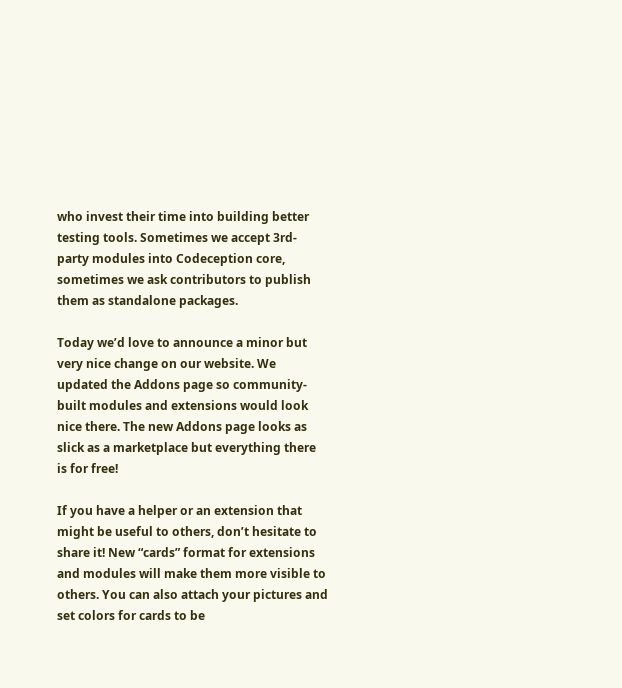who invest their time into building better testing tools. Sometimes we accept 3rd-party modules into Codeception core, sometimes we ask contributors to publish them as standalone packages.

Today we’d love to announce a minor but very nice change on our website. We updated the Addons page so community-built modules and extensions would look nice there. The new Addons page looks as slick as a marketplace but everything there is for free!

If you have a helper or an extension that might be useful to others, don’t hesitate to share it! New “cards” format for extensions and modules will make them more visible to others. You can also attach your pictures and set colors for cards to be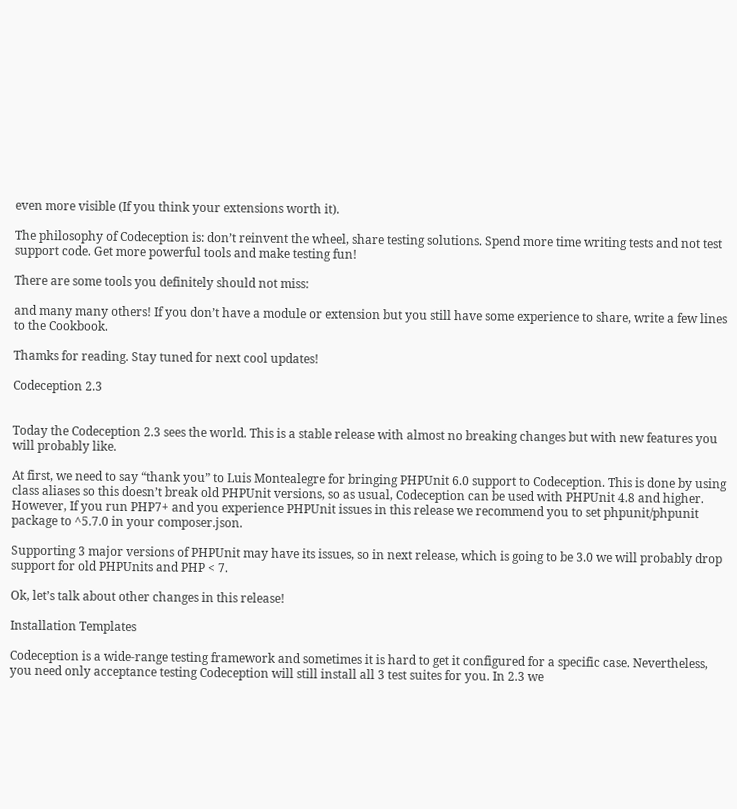even more visible (If you think your extensions worth it).

The philosophy of Codeception is: don’t reinvent the wheel, share testing solutions. Spend more time writing tests and not test support code. Get more powerful tools and make testing fun!

There are some tools you definitely should not miss:

and many many others! If you don’t have a module or extension but you still have some experience to share, write a few lines to the Cookbook.

Thamks for reading. Stay tuned for next cool updates!

Codeception 2.3


Today the Codeception 2.3 sees the world. This is a stable release with almost no breaking changes but with new features you will probably like.

At first, we need to say “thank you” to Luis Montealegre for bringing PHPUnit 6.0 support to Codeception. This is done by using class aliases so this doesn’t break old PHPUnit versions, so as usual, Codeception can be used with PHPUnit 4.8 and higher. However, If you run PHP7+ and you experience PHPUnit issues in this release we recommend you to set phpunit/phpunit package to ^5.7.0 in your composer.json.

Supporting 3 major versions of PHPUnit may have its issues, so in next release, which is going to be 3.0 we will probably drop support for old PHPUnits and PHP < 7.

Ok, let’s talk about other changes in this release!

Installation Templates

Codeception is a wide-range testing framework and sometimes it is hard to get it configured for a specific case. Nevertheless, you need only acceptance testing Codeception will still install all 3 test suites for you. In 2.3 we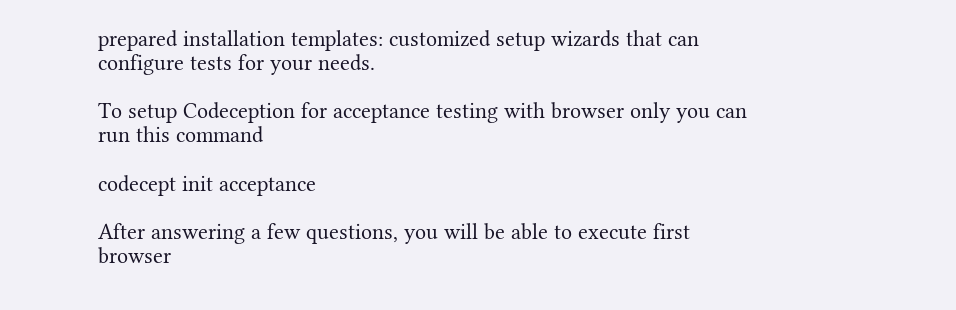prepared installation templates: customized setup wizards that can configure tests for your needs.

To setup Codeception for acceptance testing with browser only you can run this command

codecept init acceptance

After answering a few questions, you will be able to execute first browser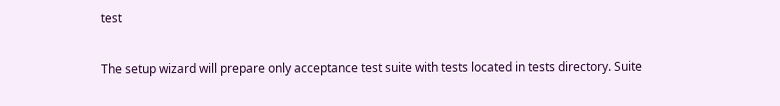test

The setup wizard will prepare only acceptance test suite with tests located in tests directory. Suite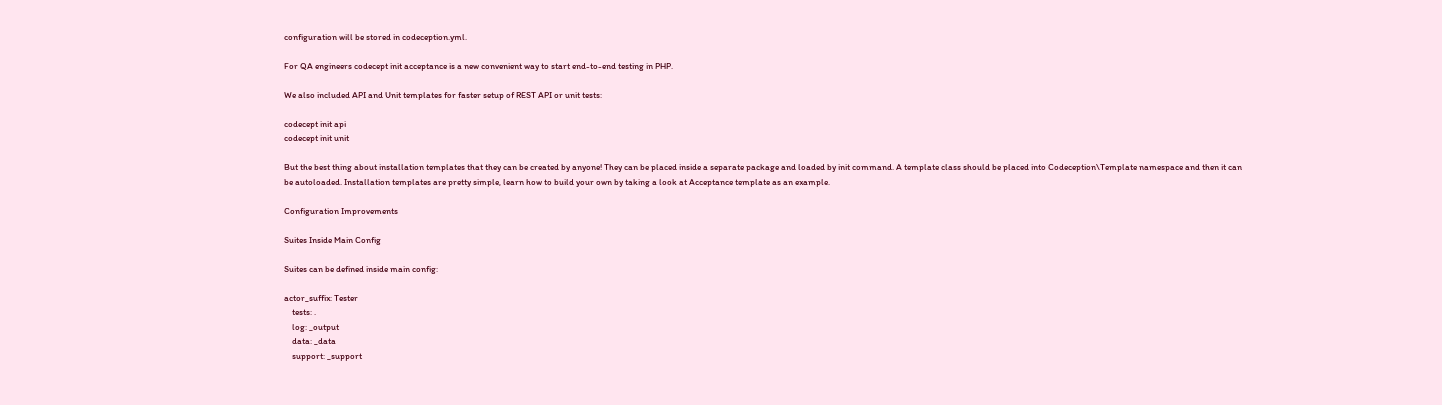configuration will be stored in codeception.yml.

For QA engineers codecept init acceptance is a new convenient way to start end-to-end testing in PHP.

We also included API and Unit templates for faster setup of REST API or unit tests:

codecept init api
codecept init unit

But the best thing about installation templates that they can be created by anyone! They can be placed inside a separate package and loaded by init command. A template class should be placed into Codeception\Template namespace and then it can be autoloaded. Installation templates are pretty simple, learn how to build your own by taking a look at Acceptance template as an example.

Configuration Improvements

Suites Inside Main Config

Suites can be defined inside main config:

actor_suffix: Tester
    tests: .
    log: _output
    data: _data
    support: _support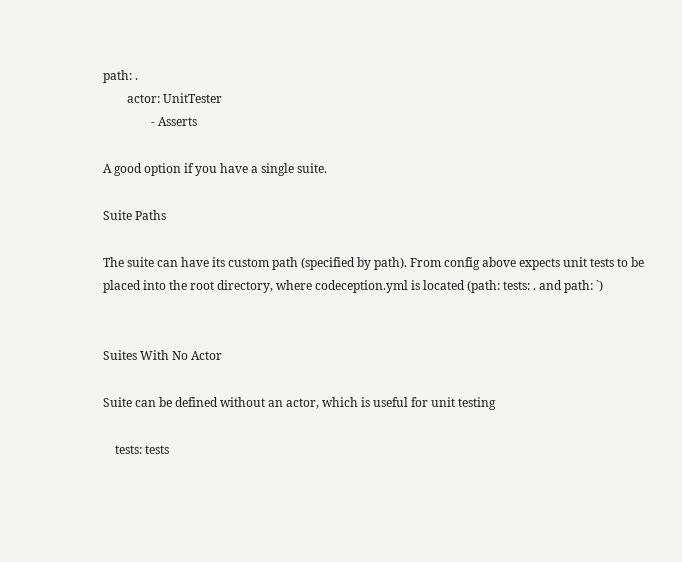path: .
        actor: UnitTester
                - Asserts

A good option if you have a single suite.

Suite Paths

The suite can have its custom path (specified by path). From config above expects unit tests to be placed into the root directory, where codeception.yml is located (path: tests: . and path: `)


Suites With No Actor

Suite can be defined without an actor, which is useful for unit testing

    tests: tests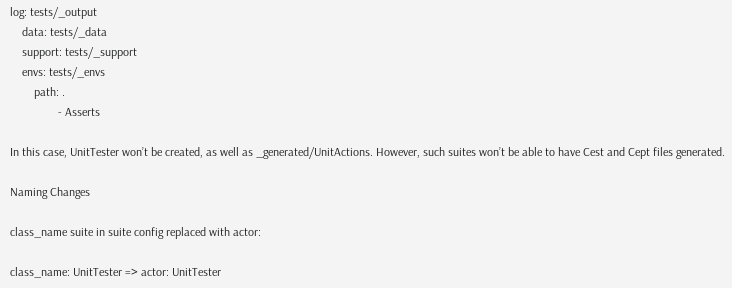log: tests/_output
    data: tests/_data
    support: tests/_support
    envs: tests/_envs
        path: .
                - Asserts

In this case, UnitTester won’t be created, as well as _generated/UnitActions. However, such suites won’t be able to have Cest and Cept files generated.

Naming Changes

class_name suite in suite config replaced with actor:

class_name: UnitTester => actor: UnitTester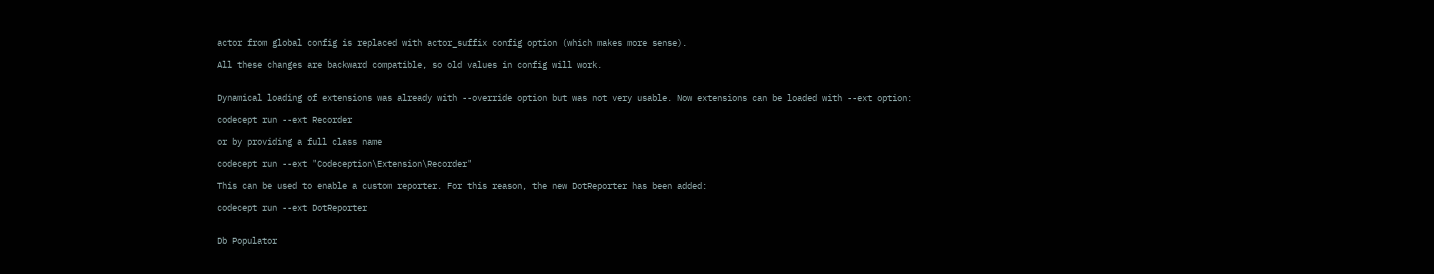actor from global config is replaced with actor_suffix config option (which makes more sense).

All these changes are backward compatible, so old values in config will work.


Dynamical loading of extensions was already with --override option but was not very usable. Now extensions can be loaded with --ext option:

codecept run --ext Recorder

or by providing a full class name

codecept run --ext "Codeception\Extension\Recorder"

This can be used to enable a custom reporter. For this reason, the new DotReporter has been added:

codecept run --ext DotReporter


Db Populator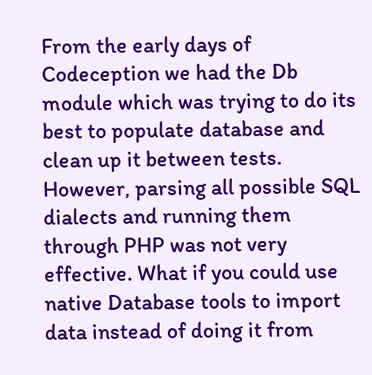From the early days of Codeception we had the Db module which was trying to do its best to populate database and clean up it between tests. However, parsing all possible SQL dialects and running them through PHP was not very effective. What if you could use native Database tools to import data instead of doing it from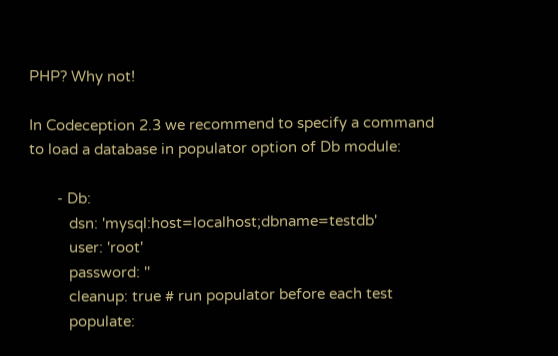PHP? Why not!

In Codeception 2.3 we recommend to specify a command to load a database in populator option of Db module:

       - Db:
          dsn: 'mysql:host=localhost;dbname=testdb'
          user: 'root'
          password: ''
          cleanup: true # run populator before each test
          populate: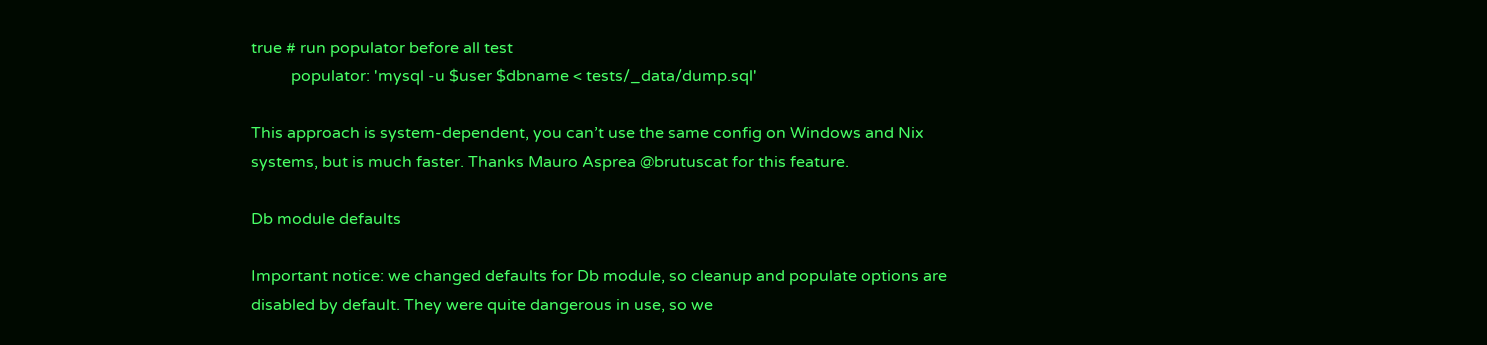true # run populator before all test
          populator: 'mysql -u $user $dbname < tests/_data/dump.sql'

This approach is system-dependent, you can’t use the same config on Windows and Nix systems, but is much faster. Thanks Mauro Asprea @brutuscat for this feature.

Db module defaults

Important notice: we changed defaults for Db module, so cleanup and populate options are disabled by default. They were quite dangerous in use, so we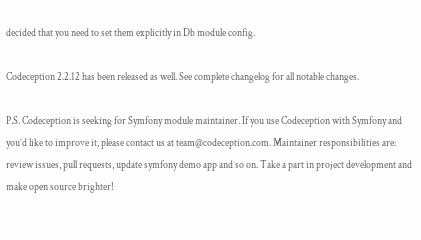decided that you need to set them explicitly in Db module config.

Codeception 2.2.12 has been released as well. See complete changelog for all notable changes.

P.S. Codeception is seeking for Symfony module maintainer. If you use Codeception with Symfony and you’d like to improve it, please contact us at team@codeception.com. Maintainer responsibilities are: review issues, pull requests, update symfony demo app and so on. Take a part in project development and make open source brighter!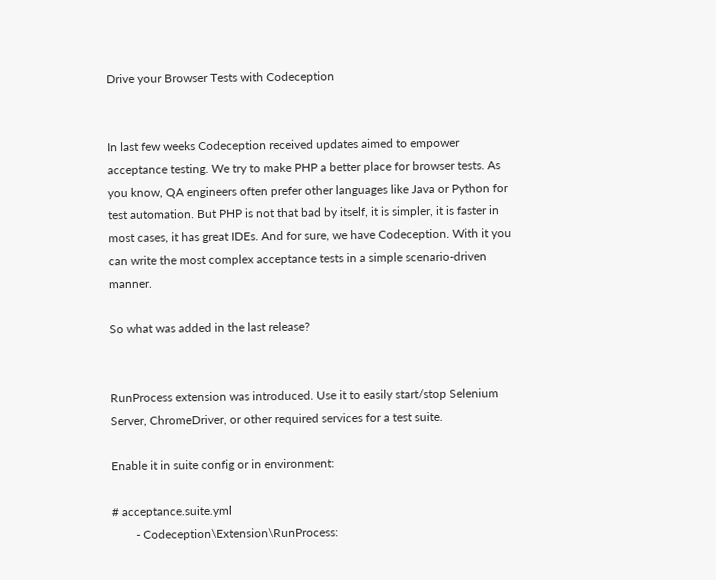Drive your Browser Tests with Codeception


In last few weeks Codeception received updates aimed to empower acceptance testing. We try to make PHP a better place for browser tests. As you know, QA engineers often prefer other languages like Java or Python for test automation. But PHP is not that bad by itself, it is simpler, it is faster in most cases, it has great IDEs. And for sure, we have Codeception. With it you can write the most complex acceptance tests in a simple scenario-driven manner.

So what was added in the last release?


RunProcess extension was introduced. Use it to easily start/stop Selenium Server, ChromeDriver, or other required services for a test suite.

Enable it in suite config or in environment:

# acceptance.suite.yml
        - Codeception\Extension\RunProcess: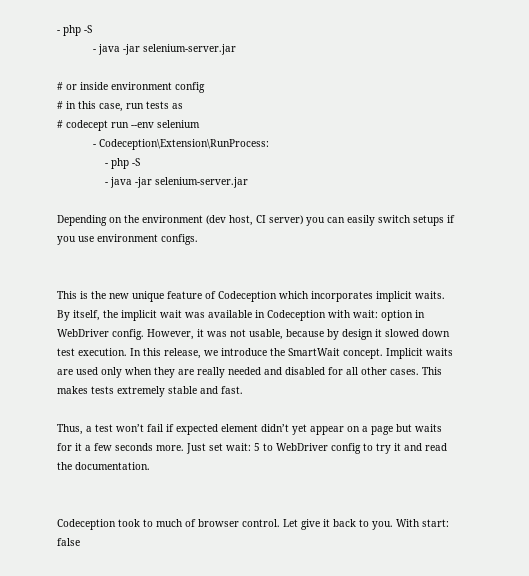- php -S
            - java -jar selenium-server.jar

# or inside environment config
# in this case, run tests as
# codecept run --env selenium
            - Codeception\Extension\RunProcess:
                - php -S
                - java -jar selenium-server.jar

Depending on the environment (dev host, CI server) you can easily switch setups if you use environment configs.


This is the new unique feature of Codeception which incorporates implicit waits. By itself, the implicit wait was available in Codeception with wait: option in WebDriver config. However, it was not usable, because by design it slowed down test execution. In this release, we introduce the SmartWait concept. Implicit waits are used only when they are really needed and disabled for all other cases. This makes tests extremely stable and fast.

Thus, a test won’t fail if expected element didn’t yet appear on a page but waits for it a few seconds more. Just set wait: 5 to WebDriver config to try it and read the documentation.


Codeception took to much of browser control. Let give it back to you. With start: false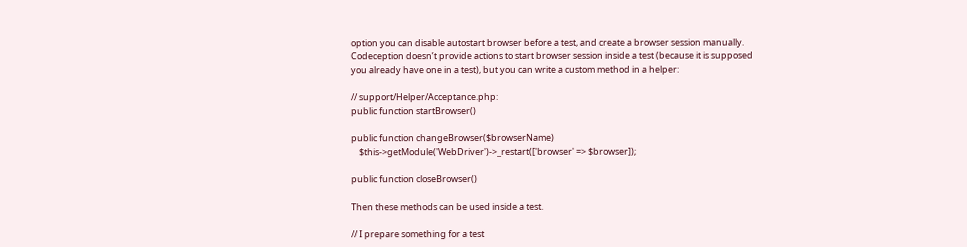option you can disable autostart browser before a test, and create a browser session manually. Codeception doesn’t provide actions to start browser session inside a test (because it is supposed you already have one in a test), but you can write a custom method in a helper:

// support/Helper/Acceptance.php:
public function startBrowser()

public function changeBrowser($browserName)
    $this->getModule('WebDriver')->_restart(['browser' => $browser]);

public function closeBrowser()

Then these methods can be used inside a test.

// I prepare something for a test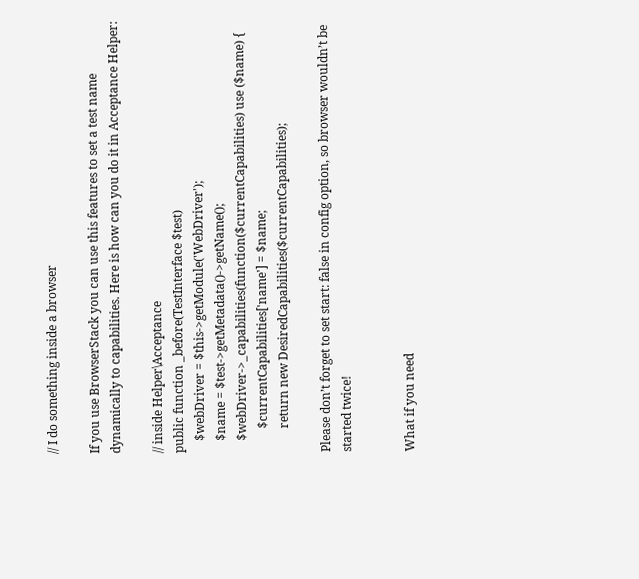// I do something inside a browser

If you use BrowserStack you can use this features to set a test name dynamically to capabilities. Here is how can you do it in Acceptance Helper:

// inside Helper\Acceptance
public function _before(TestInterface $test)
    $webDriver = $this->getModule('WebDriver');
    $name = $test->getMetadata()->getName();
    $webDriver->_capabilities(function($currentCapabilities) use ($name) {
        $currentCapabilities['name'] = $name;
        return new DesiredCapabilities($currentCapabilities);

Please don’t forget to set start: false in config option, so browser wouldn’t be started twice!


What if you need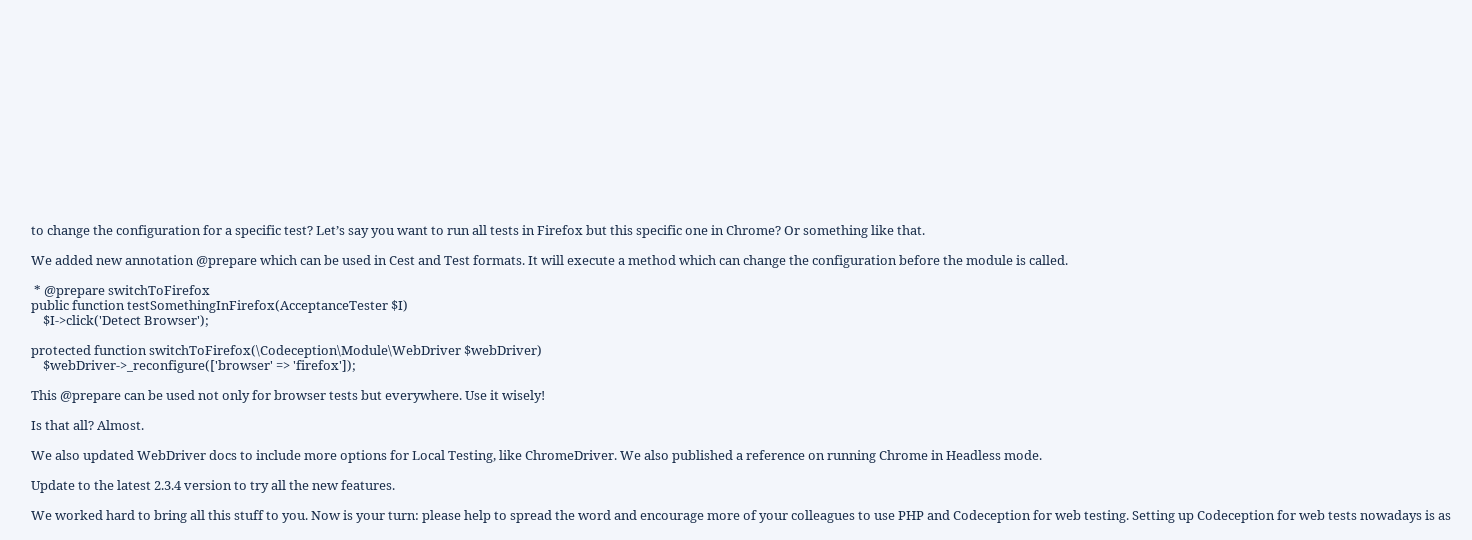to change the configuration for a specific test? Let’s say you want to run all tests in Firefox but this specific one in Chrome? Or something like that.

We added new annotation @prepare which can be used in Cest and Test formats. It will execute a method which can change the configuration before the module is called.

 * @prepare switchToFirefox
public function testSomethingInFirefox(AcceptanceTester $I)
    $I->click('Detect Browser');

protected function switchToFirefox(\Codeception\Module\WebDriver $webDriver)
    $webDriver->_reconfigure(['browser' => 'firefox']);

This @prepare can be used not only for browser tests but everywhere. Use it wisely!

Is that all? Almost.

We also updated WebDriver docs to include more options for Local Testing, like ChromeDriver. We also published a reference on running Chrome in Headless mode.

Update to the latest 2.3.4 version to try all the new features.

We worked hard to bring all this stuff to you. Now is your turn: please help to spread the word and encourage more of your colleagues to use PHP and Codeception for web testing. Setting up Codeception for web tests nowadays is as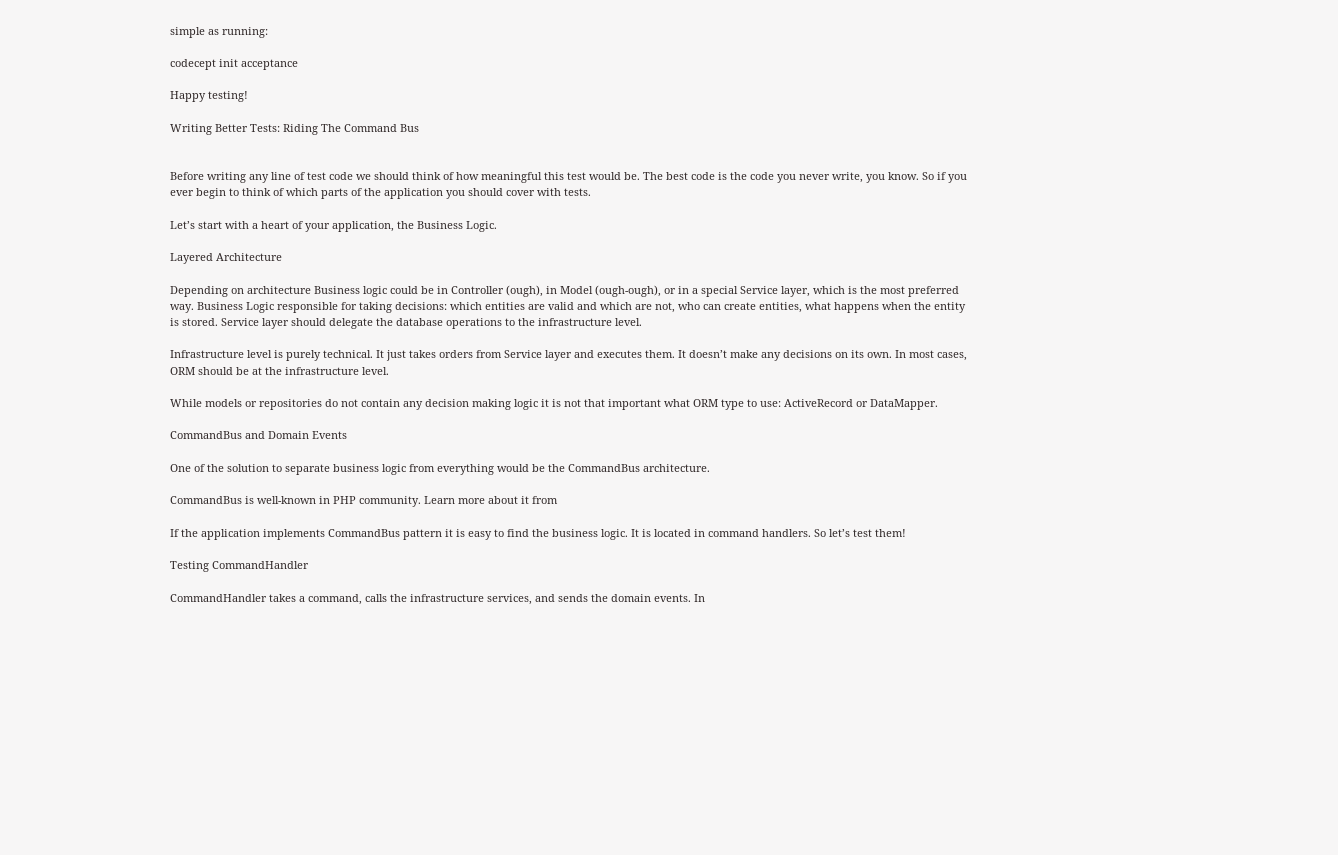simple as running:

codecept init acceptance

Happy testing!

Writing Better Tests: Riding The Command Bus


Before writing any line of test code we should think of how meaningful this test would be. The best code is the code you never write, you know. So if you ever begin to think of which parts of the application you should cover with tests.

Let’s start with a heart of your application, the Business Logic.

Layered Architecture

Depending on architecture Business logic could be in Controller (ough), in Model (ough-ough), or in a special Service layer, which is the most preferred way. Business Logic responsible for taking decisions: which entities are valid and which are not, who can create entities, what happens when the entity is stored. Service layer should delegate the database operations to the infrastructure level.

Infrastructure level is purely technical. It just takes orders from Service layer and executes them. It doesn’t make any decisions on its own. In most cases, ORM should be at the infrastructure level.

While models or repositories do not contain any decision making logic it is not that important what ORM type to use: ActiveRecord or DataMapper.

CommandBus and Domain Events

One of the solution to separate business logic from everything would be the CommandBus architecture.

CommandBus is well-known in PHP community. Learn more about it from

If the application implements CommandBus pattern it is easy to find the business logic. It is located in command handlers. So let’s test them!

Testing CommandHandler

CommandHandler takes a command, calls the infrastructure services, and sends the domain events. In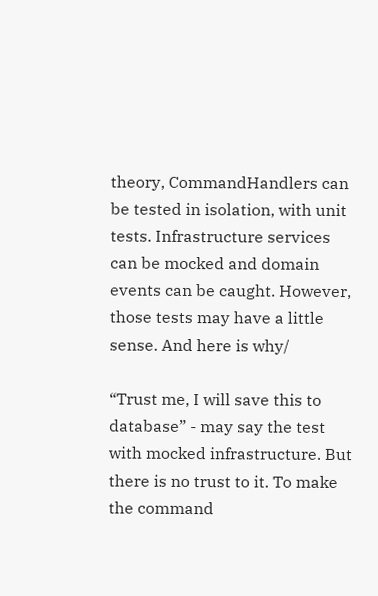theory, CommandHandlers can be tested in isolation, with unit tests. Infrastructure services can be mocked and domain events can be caught. However, those tests may have a little sense. And here is why/

“Trust me, I will save this to database” - may say the test with mocked infrastructure. But there is no trust to it. To make the command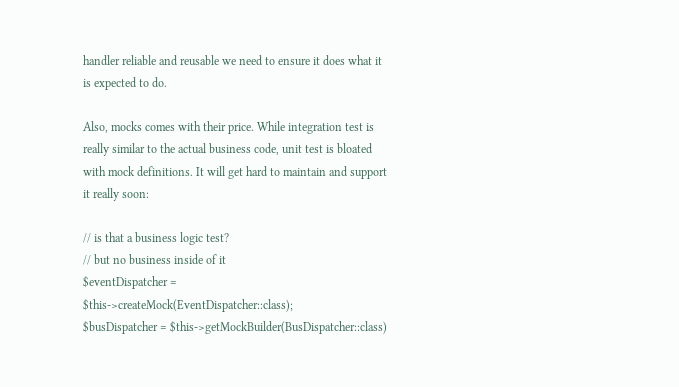handler reliable and reusable we need to ensure it does what it is expected to do.

Also, mocks comes with their price. While integration test is really similar to the actual business code, unit test is bloated with mock definitions. It will get hard to maintain and support it really soon:

// is that a business logic test?
// but no business inside of it
$eventDispatcher = $this->createMock(EventDispatcher::class);
$busDispatcher = $this->getMockBuilder(BusDispatcher::class)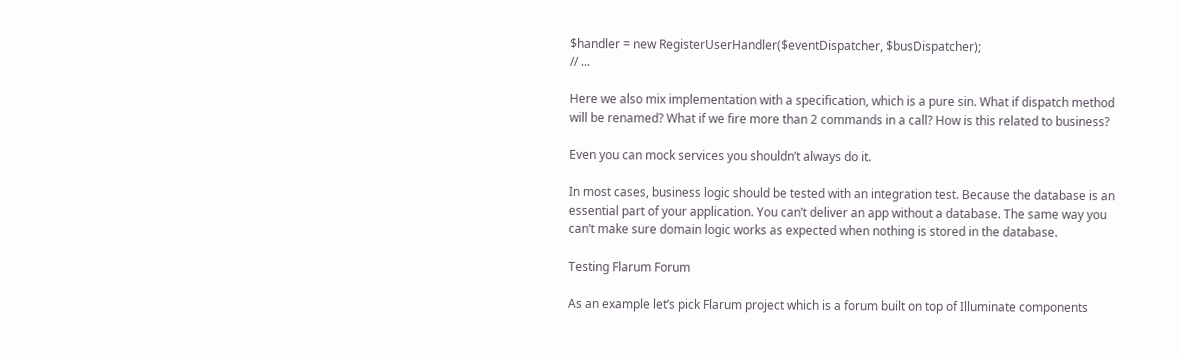$handler = new RegisterUserHandler($eventDispatcher, $busDispatcher);
// ...

Here we also mix implementation with a specification, which is a pure sin. What if dispatch method will be renamed? What if we fire more than 2 commands in a call? How is this related to business?

Even you can mock services you shouldn’t always do it.

In most cases, business logic should be tested with an integration test. Because the database is an essential part of your application. You can’t deliver an app without a database. The same way you can’t make sure domain logic works as expected when nothing is stored in the database.

Testing Flarum Forum

As an example let’s pick Flarum project which is a forum built on top of Illuminate components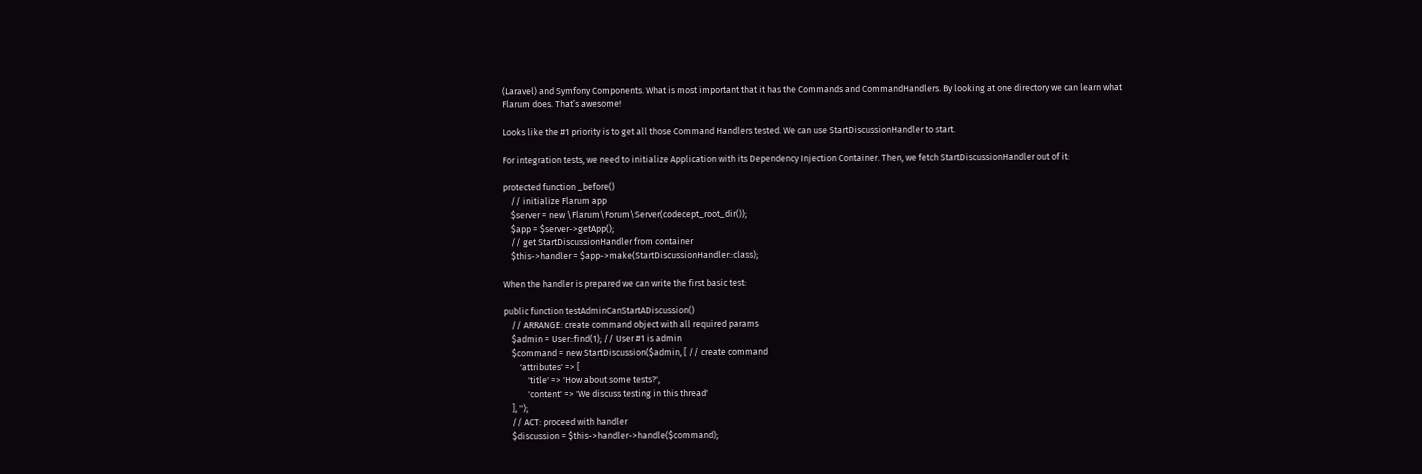(Laravel) and Symfony Components. What is most important that it has the Commands and CommandHandlers. By looking at one directory we can learn what Flarum does. That’s awesome!

Looks like the #1 priority is to get all those Command Handlers tested. We can use StartDiscussionHandler to start.

For integration tests, we need to initialize Application with its Dependency Injection Container. Then, we fetch StartDiscussionHandler out of it:

protected function _before()
    // initialize Flarum app
    $server = new \Flarum\Forum\Server(codecept_root_dir());
    $app = $server->getApp();
    // get StartDiscussionHandler from container
    $this->handler = $app->make(StartDiscussionHandler::class);

When the handler is prepared we can write the first basic test:

public function testAdminCanStartADiscussion()
    // ARRANGE: create command object with all required params
    $admin = User::find(1); // User #1 is admin
    $command = new StartDiscussion($admin, [ // create command
        'attributes' => [
            'title' => 'How about some tests?',
            'content' => 'We discuss testing in this thread'
    ], '');
    // ACT: proceed with handler
    $discussion = $this->handler->handle($command);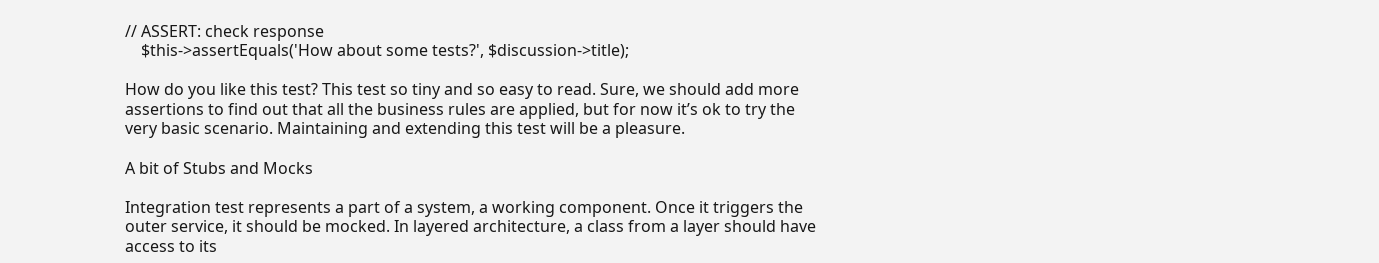// ASSERT: check response
    $this->assertEquals('How about some tests?', $discussion->title);

How do you like this test? This test so tiny and so easy to read. Sure, we should add more assertions to find out that all the business rules are applied, but for now it’s ok to try the very basic scenario. Maintaining and extending this test will be a pleasure.

A bit of Stubs and Mocks

Integration test represents a part of a system, a working component. Once it triggers the outer service, it should be mocked. In layered architecture, a class from a layer should have access to its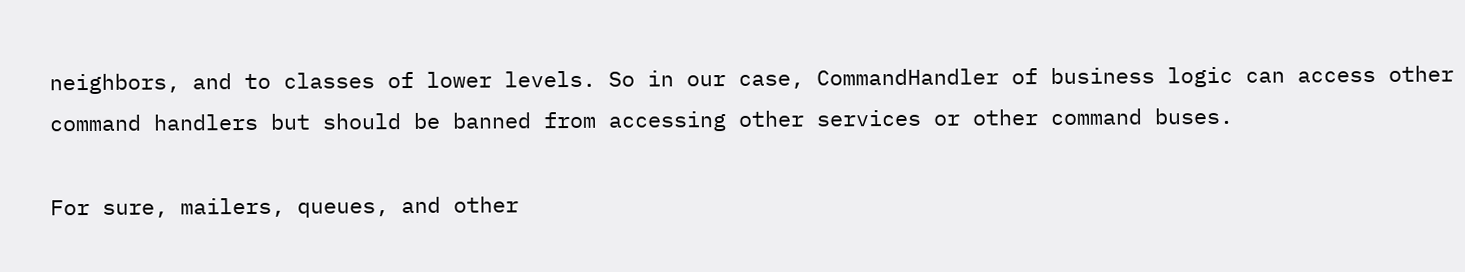neighbors, and to classes of lower levels. So in our case, CommandHandler of business logic can access other command handlers but should be banned from accessing other services or other command buses.

For sure, mailers, queues, and other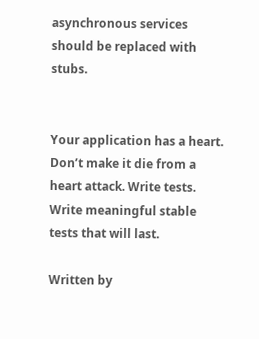asynchronous services should be replaced with stubs.


Your application has a heart. Don’t make it die from a heart attack. Write tests. Write meaningful stable tests that will last.

Written by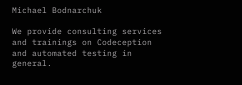Michael Bodnarchuk

We provide consulting services and trainings on Codeception and automated testing in general.